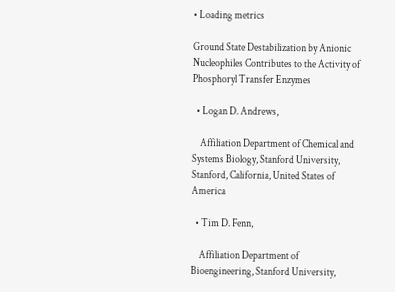• Loading metrics

Ground State Destabilization by Anionic Nucleophiles Contributes to the Activity of Phosphoryl Transfer Enzymes

  • Logan D. Andrews,

    Affiliation Department of Chemical and Systems Biology, Stanford University, Stanford, California, United States of America

  • Tim D. Fenn,

    Affiliation Department of Bioengineering, Stanford University,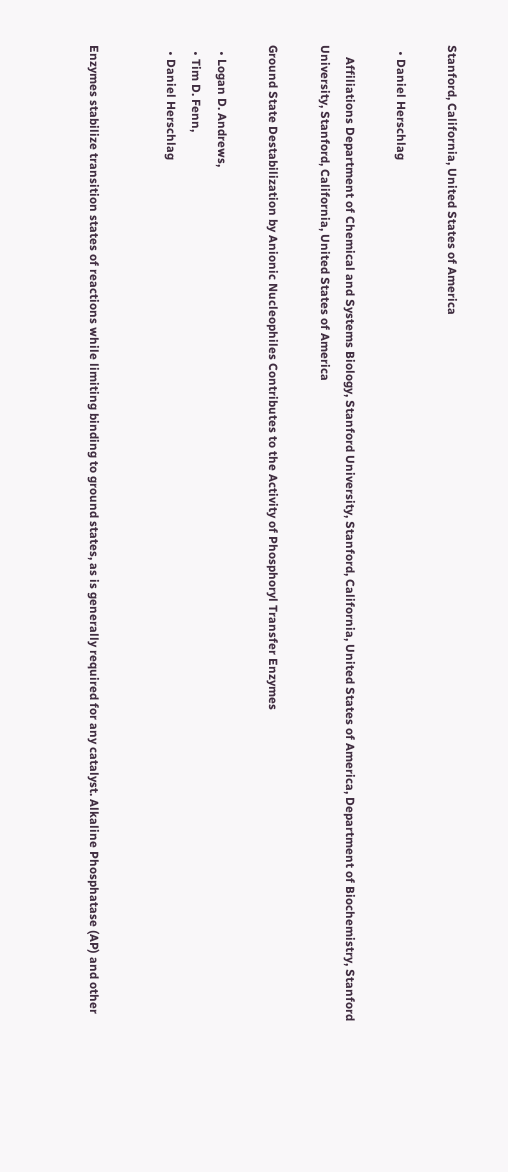Stanford, California, United States of America

  • Daniel Herschlag

    Affiliations Department of Chemical and Systems Biology, Stanford University, Stanford, California, United States of America, Department of Biochemistry, Stanford University, Stanford, California, United States of America

Ground State Destabilization by Anionic Nucleophiles Contributes to the Activity of Phosphoryl Transfer Enzymes

  • Logan D. Andrews,
  • Tim D. Fenn,
  • Daniel Herschlag


Enzymes stabilize transition states of reactions while limiting binding to ground states, as is generally required for any catalyst. Alkaline Phosphatase (AP) and other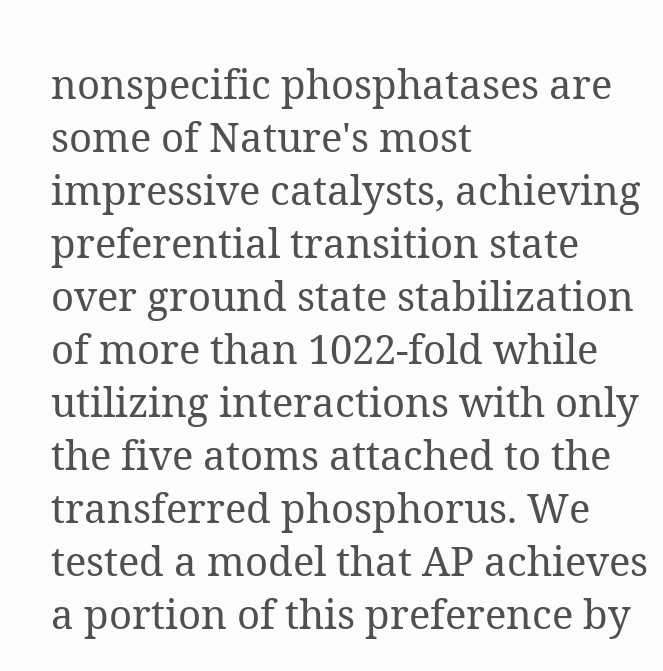nonspecific phosphatases are some of Nature's most impressive catalysts, achieving preferential transition state over ground state stabilization of more than 1022-fold while utilizing interactions with only the five atoms attached to the transferred phosphorus. We tested a model that AP achieves a portion of this preference by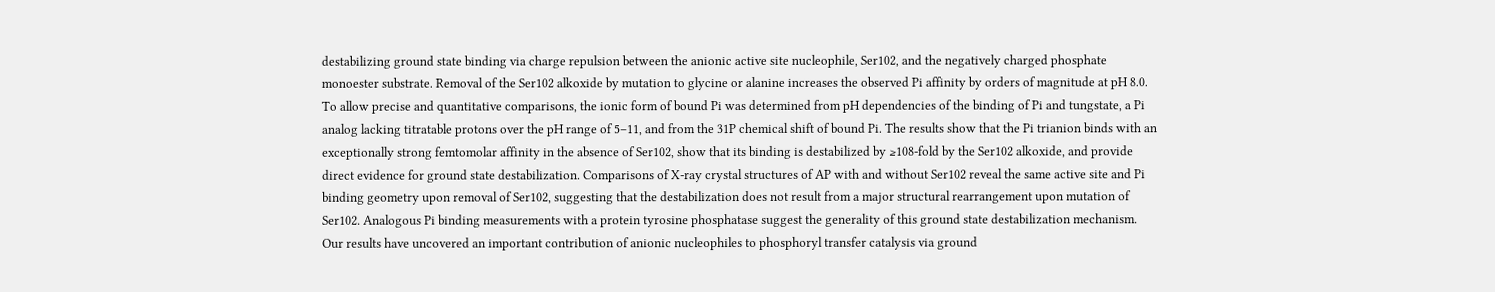destabilizing ground state binding via charge repulsion between the anionic active site nucleophile, Ser102, and the negatively charged phosphate monoester substrate. Removal of the Ser102 alkoxide by mutation to glycine or alanine increases the observed Pi affinity by orders of magnitude at pH 8.0. To allow precise and quantitative comparisons, the ionic form of bound Pi was determined from pH dependencies of the binding of Pi and tungstate, a Pi analog lacking titratable protons over the pH range of 5–11, and from the 31P chemical shift of bound Pi. The results show that the Pi trianion binds with an exceptionally strong femtomolar affinity in the absence of Ser102, show that its binding is destabilized by ≥108-fold by the Ser102 alkoxide, and provide direct evidence for ground state destabilization. Comparisons of X-ray crystal structures of AP with and without Ser102 reveal the same active site and Pi binding geometry upon removal of Ser102, suggesting that the destabilization does not result from a major structural rearrangement upon mutation of Ser102. Analogous Pi binding measurements with a protein tyrosine phosphatase suggest the generality of this ground state destabilization mechanism. Our results have uncovered an important contribution of anionic nucleophiles to phosphoryl transfer catalysis via ground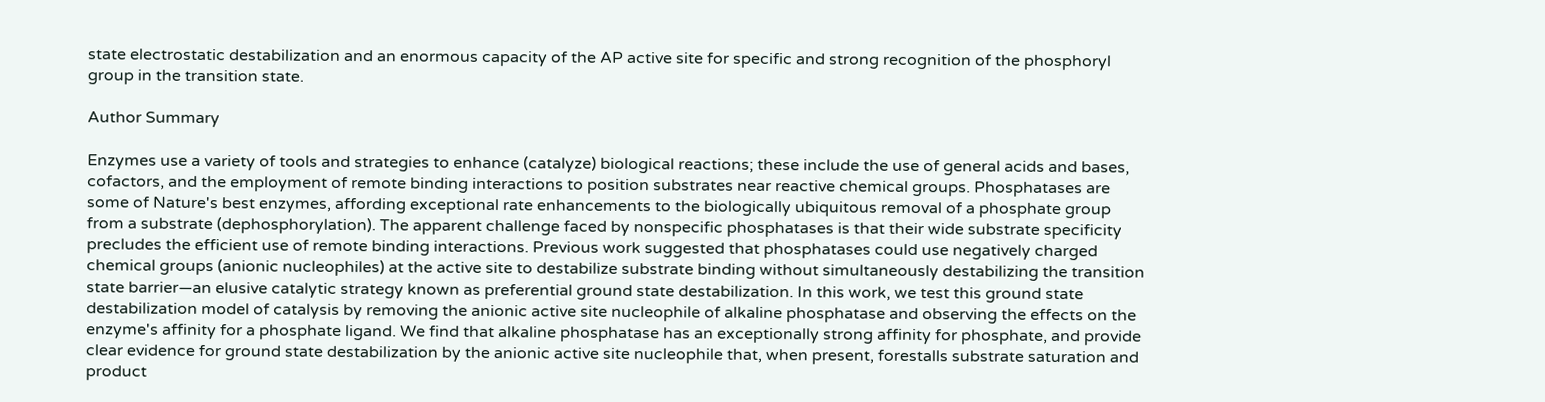state electrostatic destabilization and an enormous capacity of the AP active site for specific and strong recognition of the phosphoryl group in the transition state.

Author Summary

Enzymes use a variety of tools and strategies to enhance (catalyze) biological reactions; these include the use of general acids and bases, cofactors, and the employment of remote binding interactions to position substrates near reactive chemical groups. Phosphatases are some of Nature's best enzymes, affording exceptional rate enhancements to the biologically ubiquitous removal of a phosphate group from a substrate (dephosphorylation). The apparent challenge faced by nonspecific phosphatases is that their wide substrate specificity precludes the efficient use of remote binding interactions. Previous work suggested that phosphatases could use negatively charged chemical groups (anionic nucleophiles) at the active site to destabilize substrate binding without simultaneously destabilizing the transition state barrier—an elusive catalytic strategy known as preferential ground state destabilization. In this work, we test this ground state destabilization model of catalysis by removing the anionic active site nucleophile of alkaline phosphatase and observing the effects on the enzyme's affinity for a phosphate ligand. We find that alkaline phosphatase has an exceptionally strong affinity for phosphate, and provide clear evidence for ground state destabilization by the anionic active site nucleophile that, when present, forestalls substrate saturation and product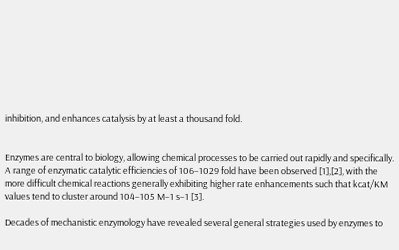inhibition, and enhances catalysis by at least a thousand fold.


Enzymes are central to biology, allowing chemical processes to be carried out rapidly and specifically. A range of enzymatic catalytic efficiencies of 106–1029 fold have been observed [1],[2], with the more difficult chemical reactions generally exhibiting higher rate enhancements such that kcat/KM values tend to cluster around 104–105 M−1 s−1 [3].

Decades of mechanistic enzymology have revealed several general strategies used by enzymes to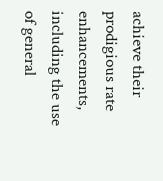achieve their prodigious rate enhancements, including the use of general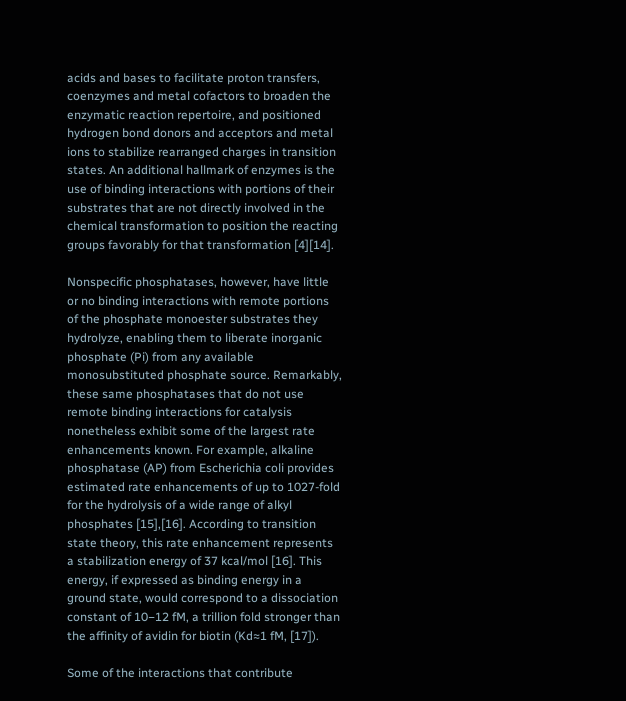acids and bases to facilitate proton transfers, coenzymes and metal cofactors to broaden the enzymatic reaction repertoire, and positioned hydrogen bond donors and acceptors and metal ions to stabilize rearranged charges in transition states. An additional hallmark of enzymes is the use of binding interactions with portions of their substrates that are not directly involved in the chemical transformation to position the reacting groups favorably for that transformation [4][14].

Nonspecific phosphatases, however, have little or no binding interactions with remote portions of the phosphate monoester substrates they hydrolyze, enabling them to liberate inorganic phosphate (Pi) from any available monosubstituted phosphate source. Remarkably, these same phosphatases that do not use remote binding interactions for catalysis nonetheless exhibit some of the largest rate enhancements known. For example, alkaline phosphatase (AP) from Escherichia coli provides estimated rate enhancements of up to 1027-fold for the hydrolysis of a wide range of alkyl phosphates [15],[16]. According to transition state theory, this rate enhancement represents a stabilization energy of 37 kcal/mol [16]. This energy, if expressed as binding energy in a ground state, would correspond to a dissociation constant of 10−12 fM, a trillion fold stronger than the affinity of avidin for biotin (Kd≈1 fM, [17]).

Some of the interactions that contribute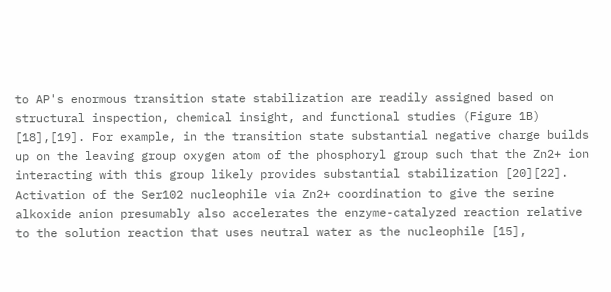to AP's enormous transition state stabilization are readily assigned based on structural inspection, chemical insight, and functional studies (Figure 1B) [18],[19]. For example, in the transition state substantial negative charge builds up on the leaving group oxygen atom of the phosphoryl group such that the Zn2+ ion interacting with this group likely provides substantial stabilization [20][22]. Activation of the Ser102 nucleophile via Zn2+ coordination to give the serine alkoxide anion presumably also accelerates the enzyme-catalyzed reaction relative to the solution reaction that uses neutral water as the nucleophile [15],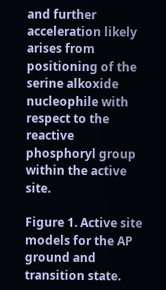and further acceleration likely arises from positioning of the serine alkoxide nucleophile with respect to the reactive phosphoryl group within the active site.

Figure 1. Active site models for the AP ground and transition state.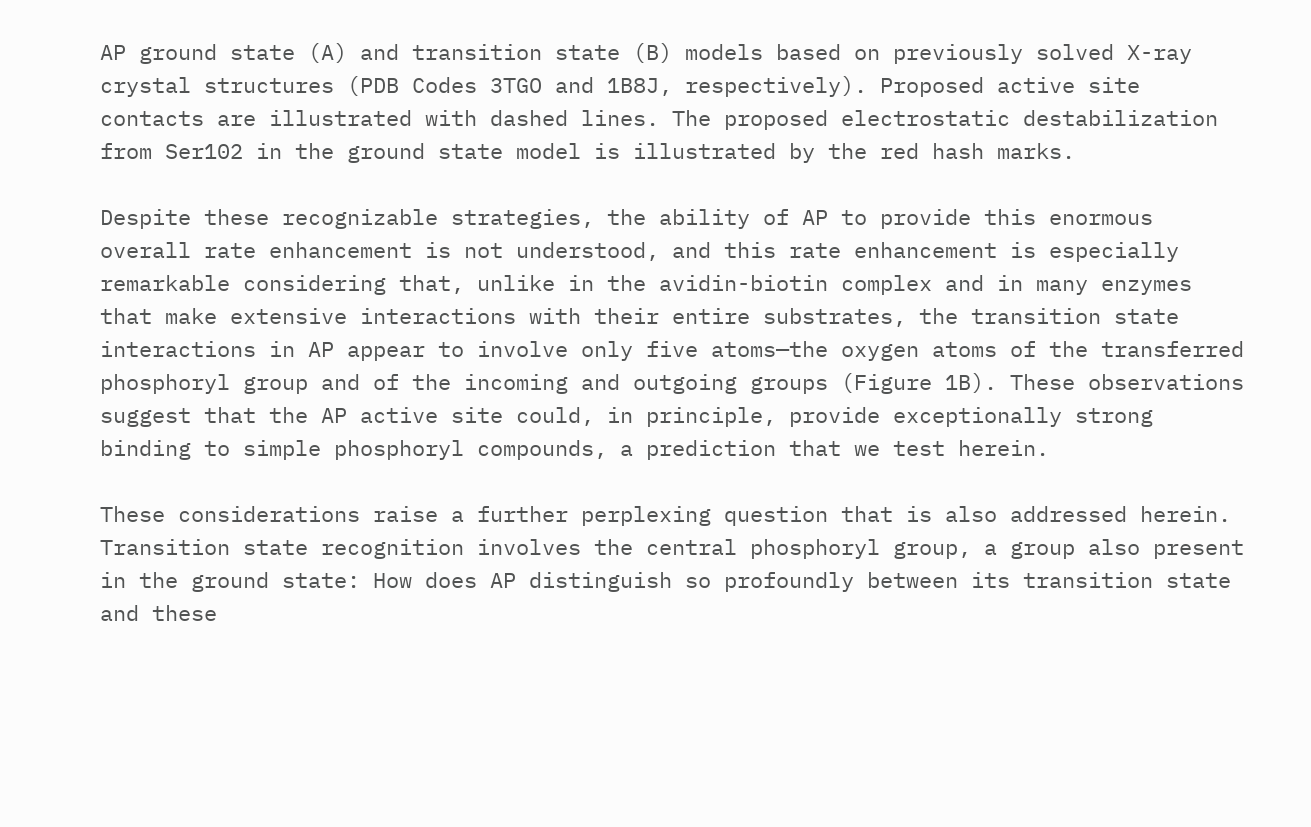AP ground state (A) and transition state (B) models based on previously solved X-ray crystal structures (PDB Codes 3TGO and 1B8J, respectively). Proposed active site contacts are illustrated with dashed lines. The proposed electrostatic destabilization from Ser102 in the ground state model is illustrated by the red hash marks.

Despite these recognizable strategies, the ability of AP to provide this enormous overall rate enhancement is not understood, and this rate enhancement is especially remarkable considering that, unlike in the avidin-biotin complex and in many enzymes that make extensive interactions with their entire substrates, the transition state interactions in AP appear to involve only five atoms—the oxygen atoms of the transferred phosphoryl group and of the incoming and outgoing groups (Figure 1B). These observations suggest that the AP active site could, in principle, provide exceptionally strong binding to simple phosphoryl compounds, a prediction that we test herein.

These considerations raise a further perplexing question that is also addressed herein. Transition state recognition involves the central phosphoryl group, a group also present in the ground state: How does AP distinguish so profoundly between its transition state and these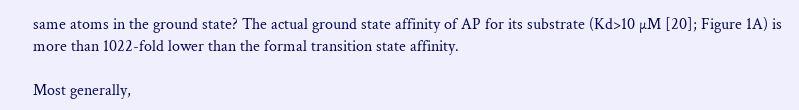same atoms in the ground state? The actual ground state affinity of AP for its substrate (Kd>10 µM [20]; Figure 1A) is more than 1022-fold lower than the formal transition state affinity.

Most generally,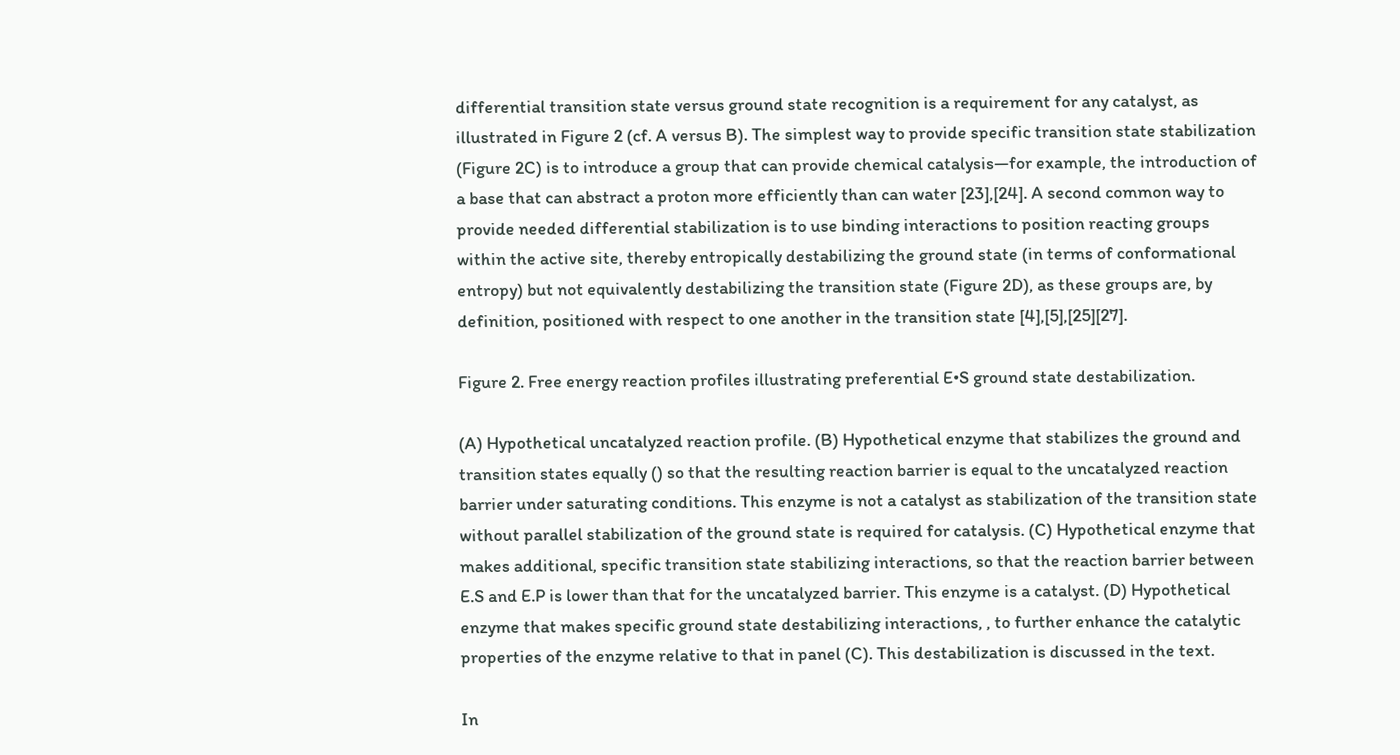differential transition state versus ground state recognition is a requirement for any catalyst, as illustrated in Figure 2 (cf. A versus B). The simplest way to provide specific transition state stabilization (Figure 2C) is to introduce a group that can provide chemical catalysis—for example, the introduction of a base that can abstract a proton more efficiently than can water [23],[24]. A second common way to provide needed differential stabilization is to use binding interactions to position reacting groups within the active site, thereby entropically destabilizing the ground state (in terms of conformational entropy) but not equivalently destabilizing the transition state (Figure 2D), as these groups are, by definition, positioned with respect to one another in the transition state [4],[5],[25][27].

Figure 2. Free energy reaction profiles illustrating preferential E•S ground state destabilization.

(A) Hypothetical uncatalyzed reaction profile. (B) Hypothetical enzyme that stabilizes the ground and transition states equally () so that the resulting reaction barrier is equal to the uncatalyzed reaction barrier under saturating conditions. This enzyme is not a catalyst as stabilization of the transition state without parallel stabilization of the ground state is required for catalysis. (C) Hypothetical enzyme that makes additional, specific transition state stabilizing interactions, so that the reaction barrier between E.S and E.P is lower than that for the uncatalyzed barrier. This enzyme is a catalyst. (D) Hypothetical enzyme that makes specific ground state destabilizing interactions, , to further enhance the catalytic properties of the enzyme relative to that in panel (C). This destabilization is discussed in the text.

In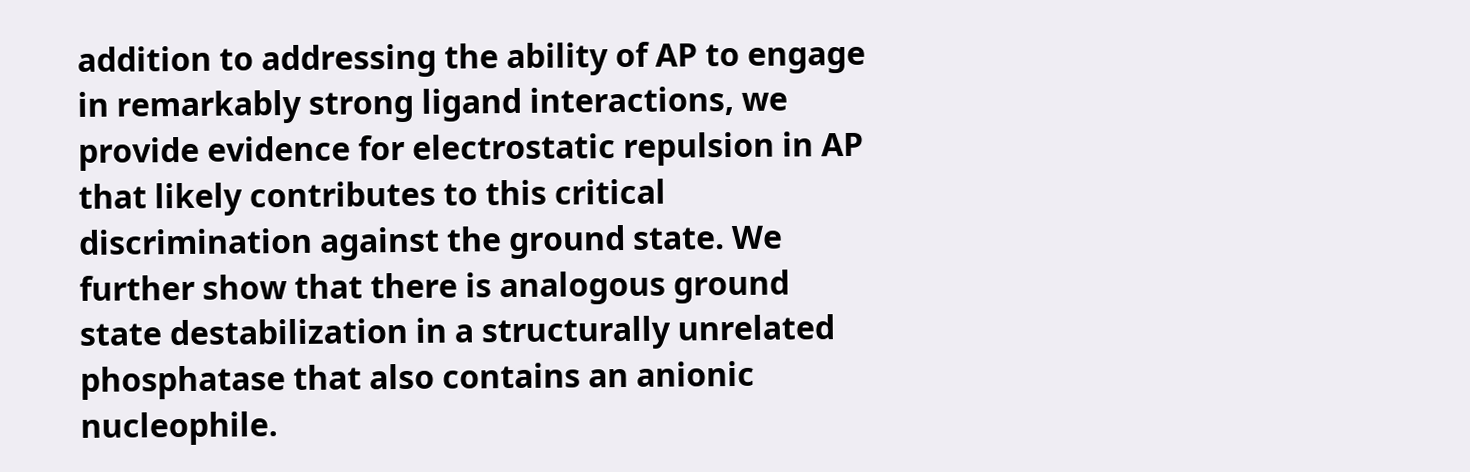addition to addressing the ability of AP to engage in remarkably strong ligand interactions, we provide evidence for electrostatic repulsion in AP that likely contributes to this critical discrimination against the ground state. We further show that there is analogous ground state destabilization in a structurally unrelated phosphatase that also contains an anionic nucleophile.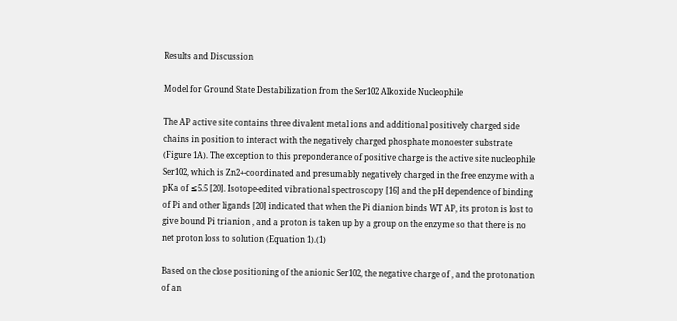Results and Discussion

Model for Ground State Destabilization from the Ser102 Alkoxide Nucleophile

The AP active site contains three divalent metal ions and additional positively charged side chains in position to interact with the negatively charged phosphate monoester substrate (Figure 1A). The exception to this preponderance of positive charge is the active site nucleophile Ser102, which is Zn2+-coordinated and presumably negatively charged in the free enzyme with a pKa of ≤5.5 [20]. Isotope-edited vibrational spectroscopy [16] and the pH dependence of binding of Pi and other ligands [20] indicated that when the Pi dianion binds WT AP, its proton is lost to give bound Pi trianion , and a proton is taken up by a group on the enzyme so that there is no net proton loss to solution (Equation 1).(1)

Based on the close positioning of the anionic Ser102, the negative charge of , and the protonation of an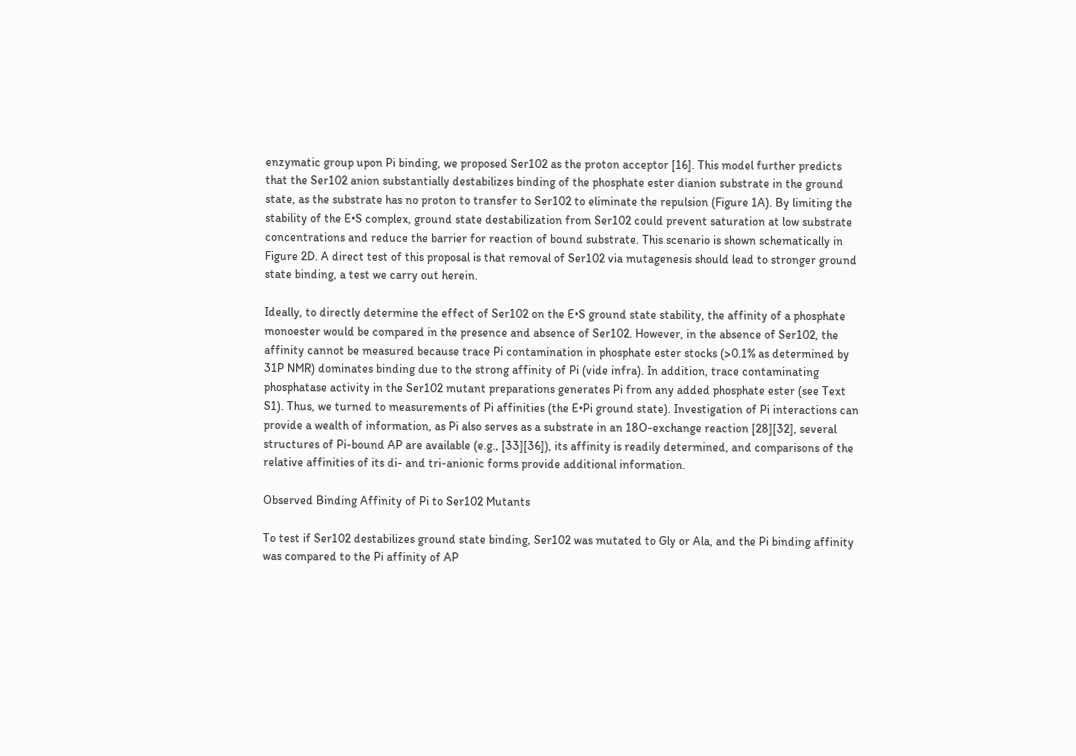enzymatic group upon Pi binding, we proposed Ser102 as the proton acceptor [16]. This model further predicts that the Ser102 anion substantially destabilizes binding of the phosphate ester dianion substrate in the ground state, as the substrate has no proton to transfer to Ser102 to eliminate the repulsion (Figure 1A). By limiting the stability of the E•S complex, ground state destabilization from Ser102 could prevent saturation at low substrate concentrations and reduce the barrier for reaction of bound substrate. This scenario is shown schematically in Figure 2D. A direct test of this proposal is that removal of Ser102 via mutagenesis should lead to stronger ground state binding, a test we carry out herein.

Ideally, to directly determine the effect of Ser102 on the E•S ground state stability, the affinity of a phosphate monoester would be compared in the presence and absence of Ser102. However, in the absence of Ser102, the affinity cannot be measured because trace Pi contamination in phosphate ester stocks (>0.1% as determined by 31P NMR) dominates binding due to the strong affinity of Pi (vide infra). In addition, trace contaminating phosphatase activity in the Ser102 mutant preparations generates Pi from any added phosphate ester (see Text S1). Thus, we turned to measurements of Pi affinities (the E•Pi ground state). Investigation of Pi interactions can provide a wealth of information, as Pi also serves as a substrate in an 18O-exchange reaction [28][32], several structures of Pi-bound AP are available (e.g., [33][36]), its affinity is readily determined, and comparisons of the relative affinities of its di- and tri-anionic forms provide additional information.

Observed Binding Affinity of Pi to Ser102 Mutants

To test if Ser102 destabilizes ground state binding, Ser102 was mutated to Gly or Ala, and the Pi binding affinity was compared to the Pi affinity of AP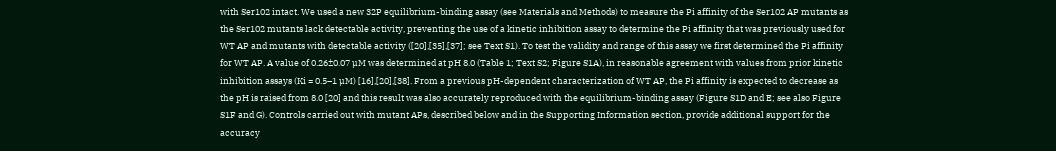with Ser102 intact. We used a new 32P equilibrium-binding assay (see Materials and Methods) to measure the Pi affinity of the Ser102 AP mutants as the Ser102 mutants lack detectable activity, preventing the use of a kinetic inhibition assay to determine the Pi affinity that was previously used for WT AP and mutants with detectable activity ([20],[35],[37]; see Text S1). To test the validity and range of this assay we first determined the Pi affinity for WT AP. A value of 0.26±0.07 µM was determined at pH 8.0 (Table 1; Text S2; Figure S1A), in reasonable agreement with values from prior kinetic inhibition assays (Ki = 0.5–1 µM) [16],[20],[38]. From a previous pH-dependent characterization of WT AP, the Pi affinity is expected to decrease as the pH is raised from 8.0 [20] and this result was also accurately reproduced with the equilibrium-binding assay (Figure S1D and E; see also Figure S1F and G). Controls carried out with mutant APs, described below and in the Supporting Information section, provide additional support for the accuracy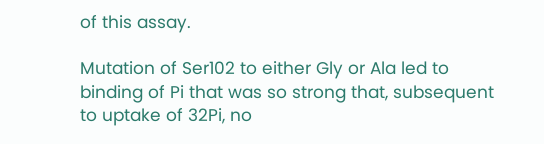of this assay.

Mutation of Ser102 to either Gly or Ala led to binding of Pi that was so strong that, subsequent to uptake of 32Pi, no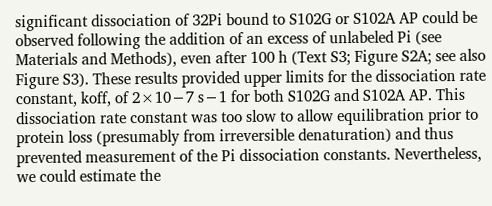significant dissociation of 32Pi bound to S102G or S102A AP could be observed following the addition of an excess of unlabeled Pi (see Materials and Methods), even after 100 h (Text S3; Figure S2A; see also Figure S3). These results provided upper limits for the dissociation rate constant, koff, of 2×10−7 s−1 for both S102G and S102A AP. This dissociation rate constant was too slow to allow equilibration prior to protein loss (presumably from irreversible denaturation) and thus prevented measurement of the Pi dissociation constants. Nevertheless, we could estimate the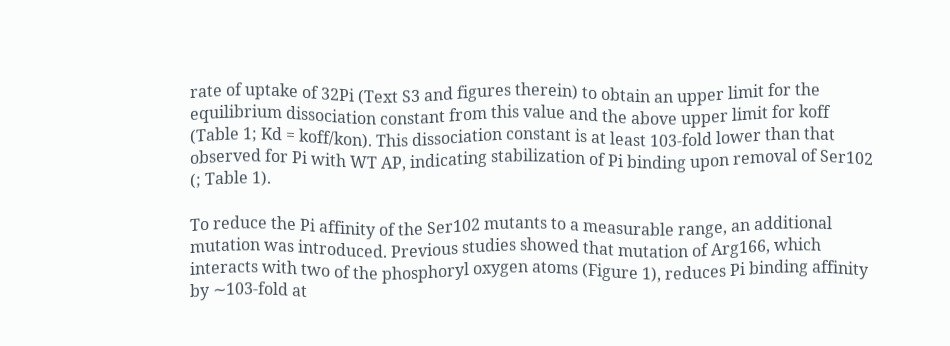rate of uptake of 32Pi (Text S3 and figures therein) to obtain an upper limit for the equilibrium dissociation constant from this value and the above upper limit for koff (Table 1; Kd = koff/kon). This dissociation constant is at least 103-fold lower than that observed for Pi with WT AP, indicating stabilization of Pi binding upon removal of Ser102 (; Table 1).

To reduce the Pi affinity of the Ser102 mutants to a measurable range, an additional mutation was introduced. Previous studies showed that mutation of Arg166, which interacts with two of the phosphoryl oxygen atoms (Figure 1), reduces Pi binding affinity by ∼103-fold at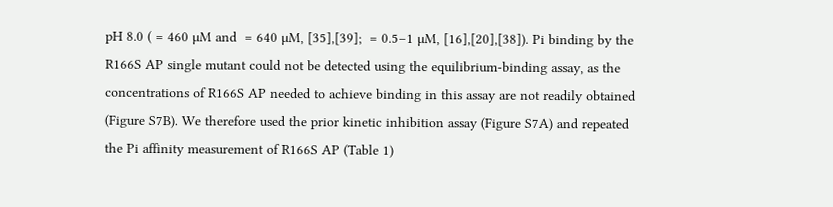pH 8.0 ( = 460 µM and  = 640 µM, [35],[39];  = 0.5–1 µM, [16],[20],[38]). Pi binding by the R166S AP single mutant could not be detected using the equilibrium-binding assay, as the concentrations of R166S AP needed to achieve binding in this assay are not readily obtained (Figure S7B). We therefore used the prior kinetic inhibition assay (Figure S7A) and repeated the Pi affinity measurement of R166S AP (Table 1)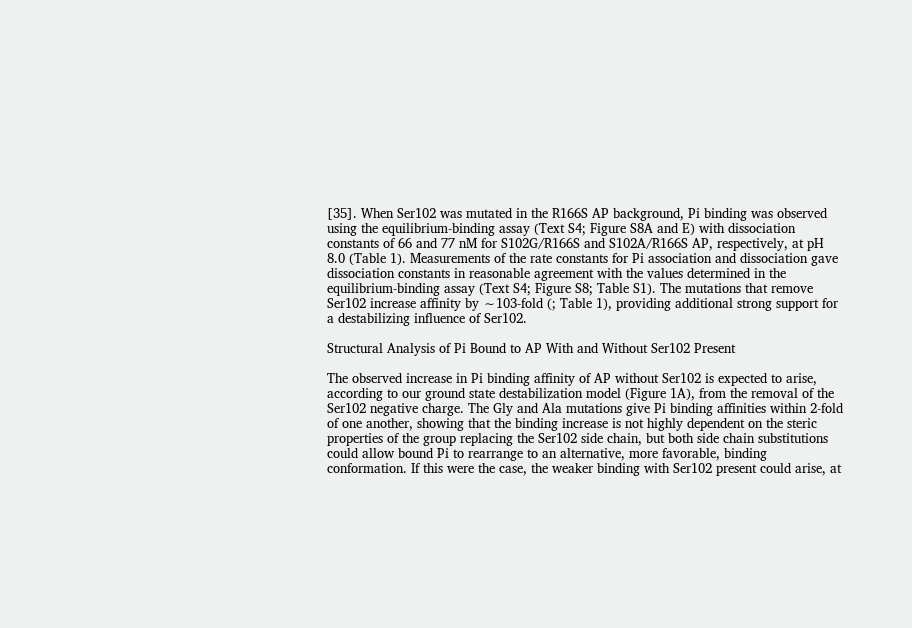[35]. When Ser102 was mutated in the R166S AP background, Pi binding was observed using the equilibrium-binding assay (Text S4; Figure S8A and E) with dissociation constants of 66 and 77 nM for S102G/R166S and S102A/R166S AP, respectively, at pH 8.0 (Table 1). Measurements of the rate constants for Pi association and dissociation gave dissociation constants in reasonable agreement with the values determined in the equilibrium-binding assay (Text S4; Figure S8; Table S1). The mutations that remove Ser102 increase affinity by ∼103-fold (; Table 1), providing additional strong support for a destabilizing influence of Ser102.

Structural Analysis of Pi Bound to AP With and Without Ser102 Present

The observed increase in Pi binding affinity of AP without Ser102 is expected to arise, according to our ground state destabilization model (Figure 1A), from the removal of the Ser102 negative charge. The Gly and Ala mutations give Pi binding affinities within 2-fold of one another, showing that the binding increase is not highly dependent on the steric properties of the group replacing the Ser102 side chain, but both side chain substitutions could allow bound Pi to rearrange to an alternative, more favorable, binding conformation. If this were the case, the weaker binding with Ser102 present could arise, at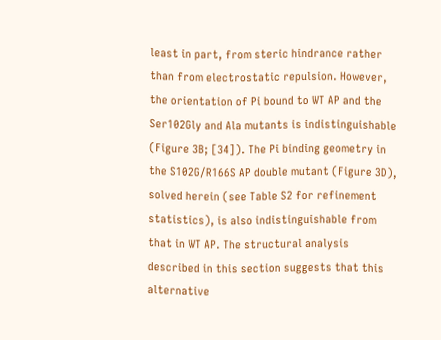least in part, from steric hindrance rather than from electrostatic repulsion. However, the orientation of Pi bound to WT AP and the Ser102Gly and Ala mutants is indistinguishable (Figure 3B; [34]). The Pi binding geometry in the S102G/R166S AP double mutant (Figure 3D), solved herein (see Table S2 for refinement statistics), is also indistinguishable from that in WT AP. The structural analysis described in this section suggests that this alternative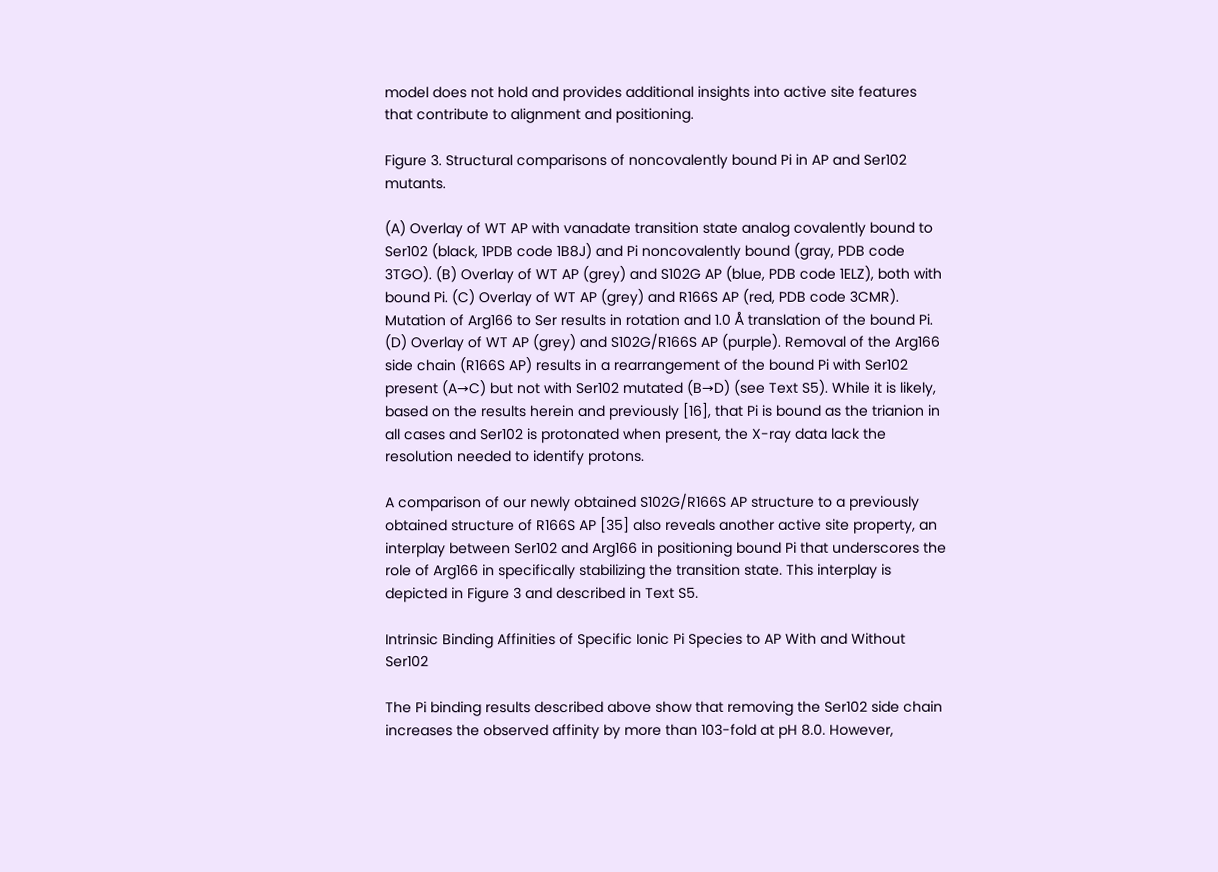model does not hold and provides additional insights into active site features that contribute to alignment and positioning.

Figure 3. Structural comparisons of noncovalently bound Pi in AP and Ser102 mutants.

(A) Overlay of WT AP with vanadate transition state analog covalently bound to Ser102 (black, 1PDB code 1B8J) and Pi noncovalently bound (gray, PDB code 3TGO). (B) Overlay of WT AP (grey) and S102G AP (blue, PDB code 1ELZ), both with bound Pi. (C) Overlay of WT AP (grey) and R166S AP (red, PDB code 3CMR). Mutation of Arg166 to Ser results in rotation and 1.0 Å translation of the bound Pi. (D) Overlay of WT AP (grey) and S102G/R166S AP (purple). Removal of the Arg166 side chain (R166S AP) results in a rearrangement of the bound Pi with Ser102 present (A→C) but not with Ser102 mutated (B→D) (see Text S5). While it is likely, based on the results herein and previously [16], that Pi is bound as the trianion in all cases and Ser102 is protonated when present, the X-ray data lack the resolution needed to identify protons.

A comparison of our newly obtained S102G/R166S AP structure to a previously obtained structure of R166S AP [35] also reveals another active site property, an interplay between Ser102 and Arg166 in positioning bound Pi that underscores the role of Arg166 in specifically stabilizing the transition state. This interplay is depicted in Figure 3 and described in Text S5.

Intrinsic Binding Affinities of Specific Ionic Pi Species to AP With and Without Ser102

The Pi binding results described above show that removing the Ser102 side chain increases the observed affinity by more than 103-fold at pH 8.0. However,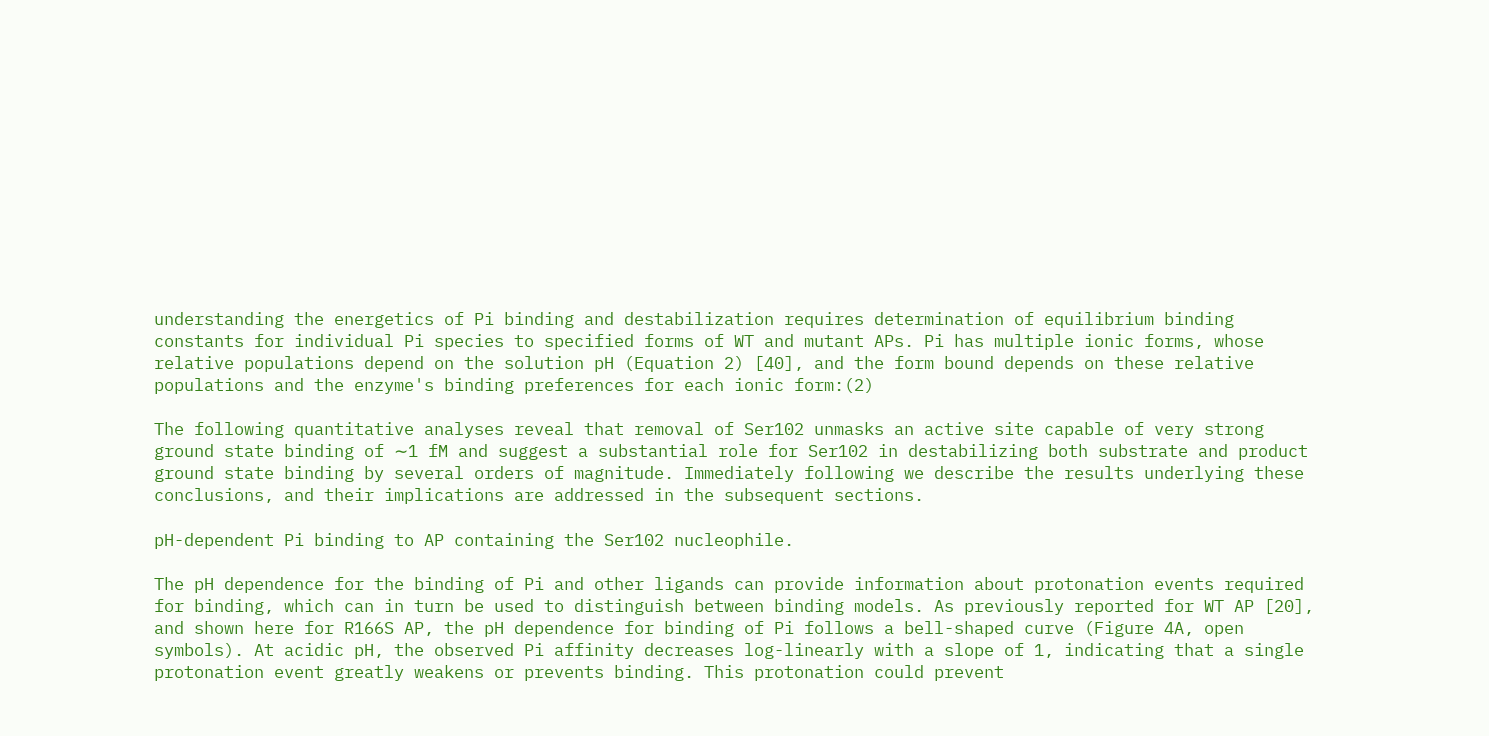understanding the energetics of Pi binding and destabilization requires determination of equilibrium binding constants for individual Pi species to specified forms of WT and mutant APs. Pi has multiple ionic forms, whose relative populations depend on the solution pH (Equation 2) [40], and the form bound depends on these relative populations and the enzyme's binding preferences for each ionic form:(2)

The following quantitative analyses reveal that removal of Ser102 unmasks an active site capable of very strong ground state binding of ∼1 fM and suggest a substantial role for Ser102 in destabilizing both substrate and product ground state binding by several orders of magnitude. Immediately following we describe the results underlying these conclusions, and their implications are addressed in the subsequent sections.

pH-dependent Pi binding to AP containing the Ser102 nucleophile.

The pH dependence for the binding of Pi and other ligands can provide information about protonation events required for binding, which can in turn be used to distinguish between binding models. As previously reported for WT AP [20], and shown here for R166S AP, the pH dependence for binding of Pi follows a bell-shaped curve (Figure 4A, open symbols). At acidic pH, the observed Pi affinity decreases log-linearly with a slope of 1, indicating that a single protonation event greatly weakens or prevents binding. This protonation could prevent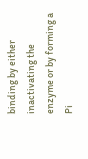binding by either inactivating the enzyme or by forming a Pi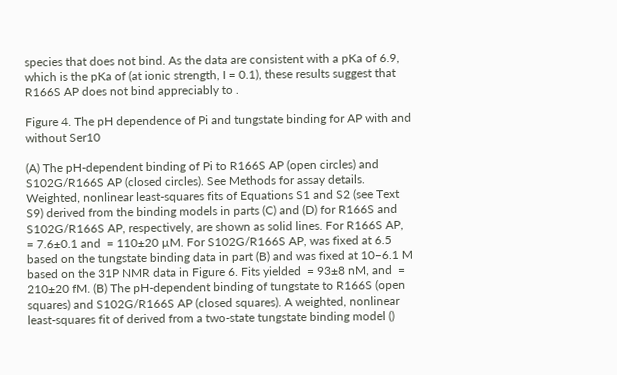species that does not bind. As the data are consistent with a pKa of 6.9, which is the pKa of (at ionic strength, I = 0.1), these results suggest that R166S AP does not bind appreciably to .

Figure 4. The pH dependence of Pi and tungstate binding for AP with and without Ser10

(A) The pH-dependent binding of Pi to R166S AP (open circles) and S102G/R166S AP (closed circles). See Methods for assay details. Weighted, nonlinear least-squares fits of Equations S1 and S2 (see Text S9) derived from the binding models in parts (C) and (D) for R166S and S102G/R166S AP, respectively, are shown as solid lines. For R166S AP,  = 7.6±0.1 and  = 110±20 µM. For S102G/R166S AP, was fixed at 6.5 based on the tungstate binding data in part (B) and was fixed at 10−6.1 M based on the 31P NMR data in Figure 6. Fits yielded  = 93±8 nM, and  = 210±20 fM. (B) The pH-dependent binding of tungstate to R166S (open squares) and S102G/R166S AP (closed squares). A weighted, nonlinear least-squares fit of derived from a two-state tungstate binding model ()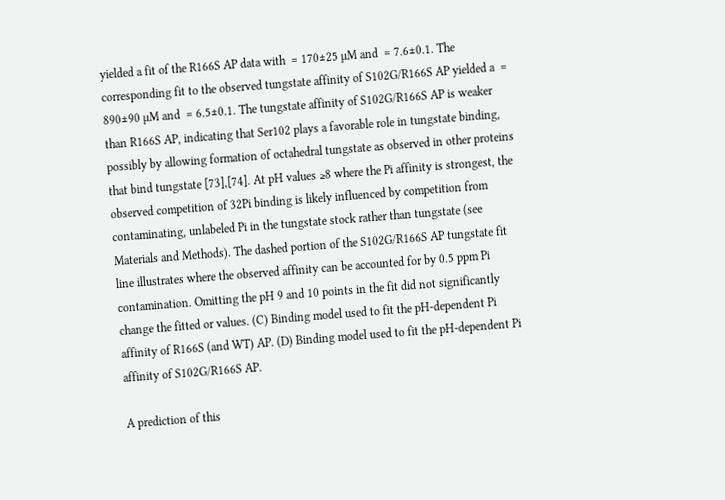yielded a fit of the R166S AP data with  = 170±25 µM and  = 7.6±0.1. The corresponding fit to the observed tungstate affinity of S102G/R166S AP yielded a  = 890±90 µM and  = 6.5±0.1. The tungstate affinity of S102G/R166S AP is weaker than R166S AP, indicating that Ser102 plays a favorable role in tungstate binding, possibly by allowing formation of octahedral tungstate as observed in other proteins that bind tungstate [73],[74]. At pH values ≥8 where the Pi affinity is strongest, the observed competition of 32Pi binding is likely influenced by competition from contaminating, unlabeled Pi in the tungstate stock rather than tungstate (see Materials and Methods). The dashed portion of the S102G/R166S AP tungstate fit line illustrates where the observed affinity can be accounted for by 0.5 ppm Pi contamination. Omitting the pH 9 and 10 points in the fit did not significantly change the fitted or values. (C) Binding model used to fit the pH-dependent Pi affinity of R166S (and WT) AP. (D) Binding model used to fit the pH-dependent Pi affinity of S102G/R166S AP.

A prediction of this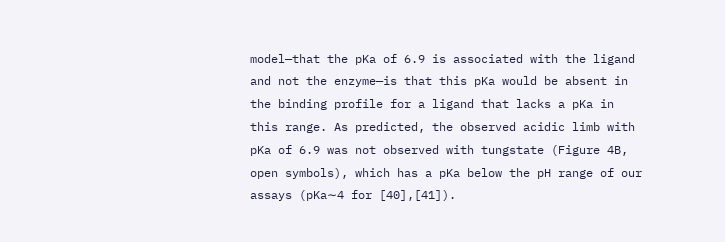model—that the pKa of 6.9 is associated with the ligand and not the enzyme—is that this pKa would be absent in the binding profile for a ligand that lacks a pKa in this range. As predicted, the observed acidic limb with pKa of 6.9 was not observed with tungstate (Figure 4B, open symbols), which has a pKa below the pH range of our assays (pKa∼4 for [40],[41]).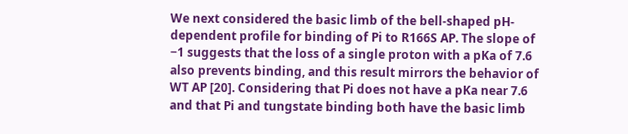We next considered the basic limb of the bell-shaped pH-dependent profile for binding of Pi to R166S AP. The slope of −1 suggests that the loss of a single proton with a pKa of 7.6 also prevents binding, and this result mirrors the behavior of WT AP [20]. Considering that Pi does not have a pKa near 7.6 and that Pi and tungstate binding both have the basic limb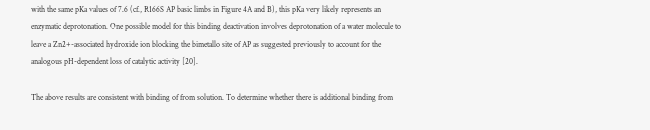with the same pKa values of 7.6 (cf., R166S AP basic limbs in Figure 4A and B), this pKa very likely represents an enzymatic deprotonation. One possible model for this binding deactivation involves deprotonation of a water molecule to leave a Zn2+-associated hydroxide ion blocking the bimetallo site of AP as suggested previously to account for the analogous pH-dependent loss of catalytic activity [20].

The above results are consistent with binding of from solution. To determine whether there is additional binding from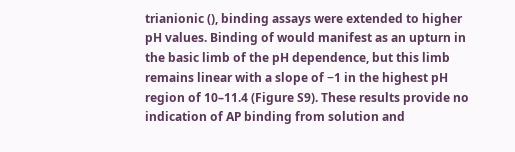trianionic (), binding assays were extended to higher pH values. Binding of would manifest as an upturn in the basic limb of the pH dependence, but this limb remains linear with a slope of −1 in the highest pH region of 10–11.4 (Figure S9). These results provide no indication of AP binding from solution and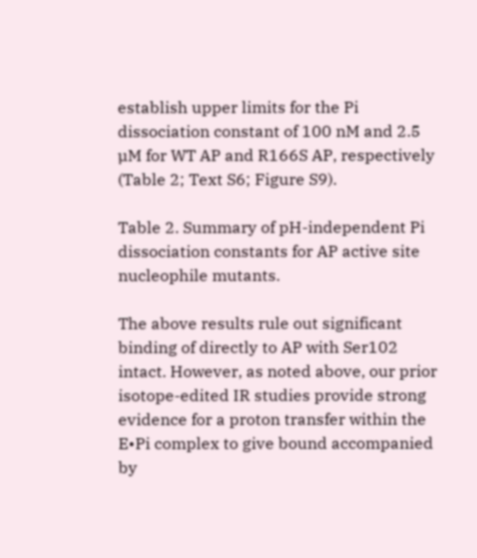establish upper limits for the Pi dissociation constant of 100 nM and 2.5 µM for WT AP and R166S AP, respectively (Table 2; Text S6; Figure S9).

Table 2. Summary of pH-independent Pi dissociation constants for AP active site nucleophile mutants.

The above results rule out significant binding of directly to AP with Ser102 intact. However, as noted above, our prior isotope-edited IR studies provide strong evidence for a proton transfer within the E•Pi complex to give bound accompanied by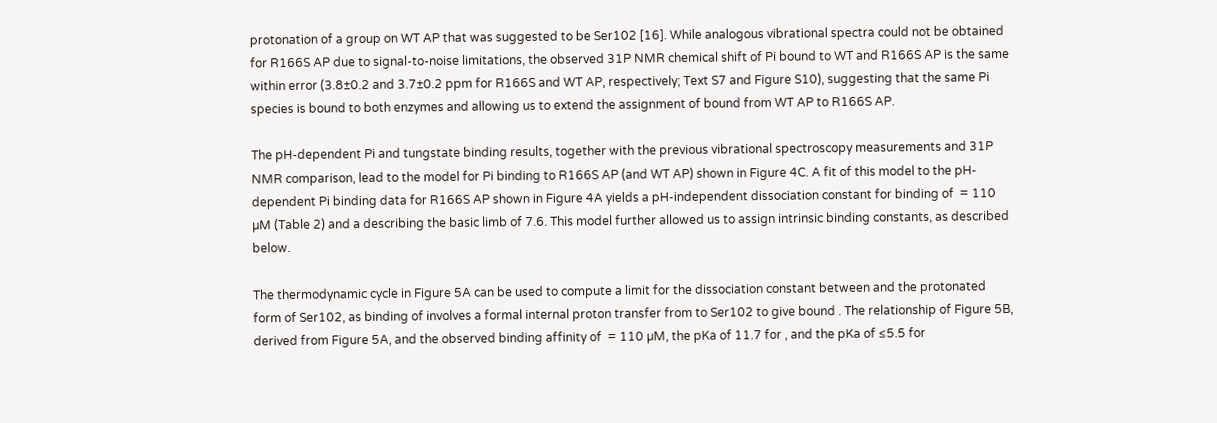protonation of a group on WT AP that was suggested to be Ser102 [16]. While analogous vibrational spectra could not be obtained for R166S AP due to signal-to-noise limitations, the observed 31P NMR chemical shift of Pi bound to WT and R166S AP is the same within error (3.8±0.2 and 3.7±0.2 ppm for R166S and WT AP, respectively; Text S7 and Figure S10), suggesting that the same Pi species is bound to both enzymes and allowing us to extend the assignment of bound from WT AP to R166S AP.

The pH-dependent Pi and tungstate binding results, together with the previous vibrational spectroscopy measurements and 31P NMR comparison, lead to the model for Pi binding to R166S AP (and WT AP) shown in Figure 4C. A fit of this model to the pH-dependent Pi binding data for R166S AP shown in Figure 4A yields a pH-independent dissociation constant for binding of  = 110 µM (Table 2) and a describing the basic limb of 7.6. This model further allowed us to assign intrinsic binding constants, as described below.

The thermodynamic cycle in Figure 5A can be used to compute a limit for the dissociation constant between and the protonated form of Ser102, as binding of involves a formal internal proton transfer from to Ser102 to give bound . The relationship of Figure 5B, derived from Figure 5A, and the observed binding affinity of  = 110 µM, the pKa of 11.7 for , and the pKa of ≤5.5 for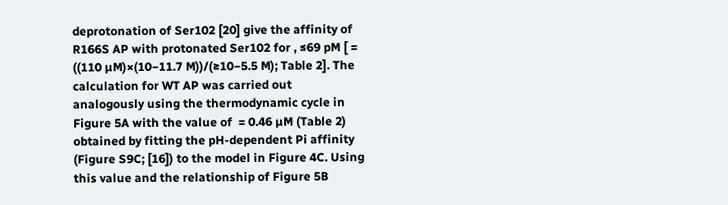deprotonation of Ser102 [20] give the affinity of R166S AP with protonated Ser102 for , ≤69 pM [ = ((110 µM)×(10−11.7 M))/(≥10−5.5 M); Table 2]. The calculation for WT AP was carried out analogously using the thermodynamic cycle in Figure 5A with the value of  = 0.46 µM (Table 2) obtained by fitting the pH-dependent Pi affinity (Figure S9C; [16]) to the model in Figure 4C. Using this value and the relationship of Figure 5B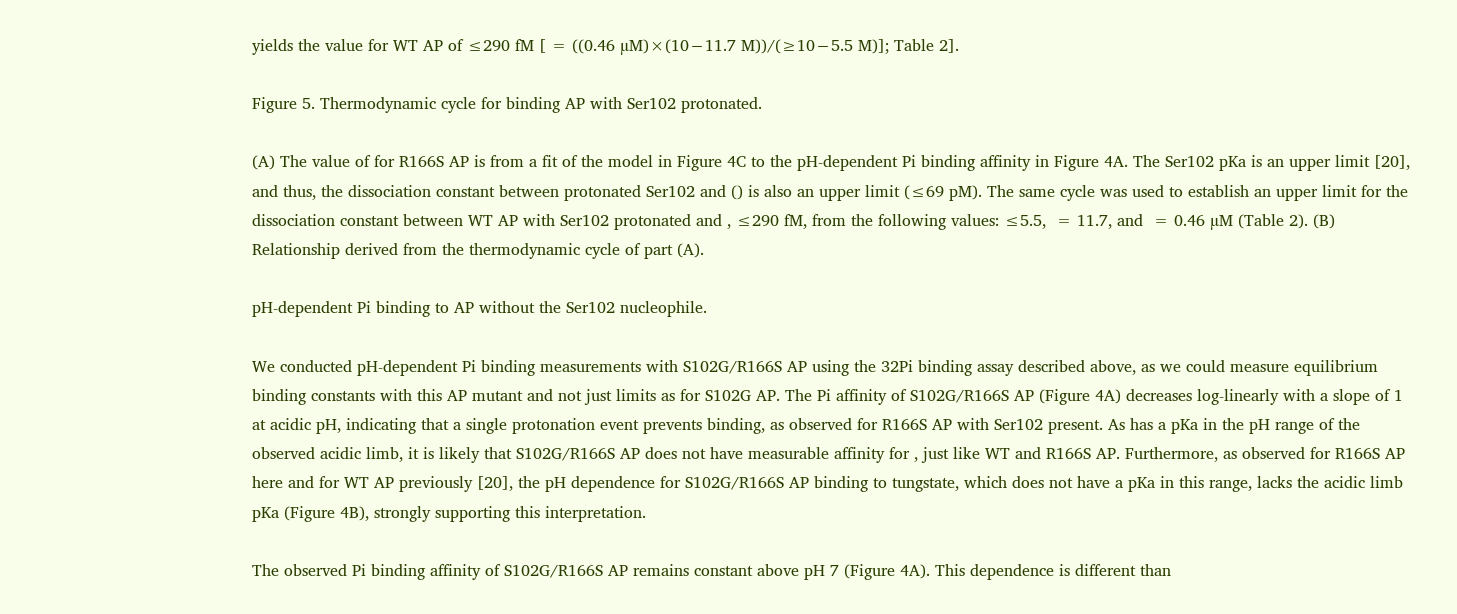yields the value for WT AP of ≤290 fM [ = ((0.46 µM)×(10−11.7 M))/(≥10−5.5 M)]; Table 2].

Figure 5. Thermodynamic cycle for binding AP with Ser102 protonated.

(A) The value of for R166S AP is from a fit of the model in Figure 4C to the pH-dependent Pi binding affinity in Figure 4A. The Ser102 pKa is an upper limit [20], and thus, the dissociation constant between protonated Ser102 and () is also an upper limit (≤69 pM). The same cycle was used to establish an upper limit for the dissociation constant between WT AP with Ser102 protonated and , ≤290 fM, from the following values: ≤5.5,  = 11.7, and  = 0.46 µM (Table 2). (B) Relationship derived from the thermodynamic cycle of part (A).

pH-dependent Pi binding to AP without the Ser102 nucleophile.

We conducted pH-dependent Pi binding measurements with S102G/R166S AP using the 32Pi binding assay described above, as we could measure equilibrium binding constants with this AP mutant and not just limits as for S102G AP. The Pi affinity of S102G/R166S AP (Figure 4A) decreases log-linearly with a slope of 1 at acidic pH, indicating that a single protonation event prevents binding, as observed for R166S AP with Ser102 present. As has a pKa in the pH range of the observed acidic limb, it is likely that S102G/R166S AP does not have measurable affinity for , just like WT and R166S AP. Furthermore, as observed for R166S AP here and for WT AP previously [20], the pH dependence for S102G/R166S AP binding to tungstate, which does not have a pKa in this range, lacks the acidic limb pKa (Figure 4B), strongly supporting this interpretation.

The observed Pi binding affinity of S102G/R166S AP remains constant above pH 7 (Figure 4A). This dependence is different than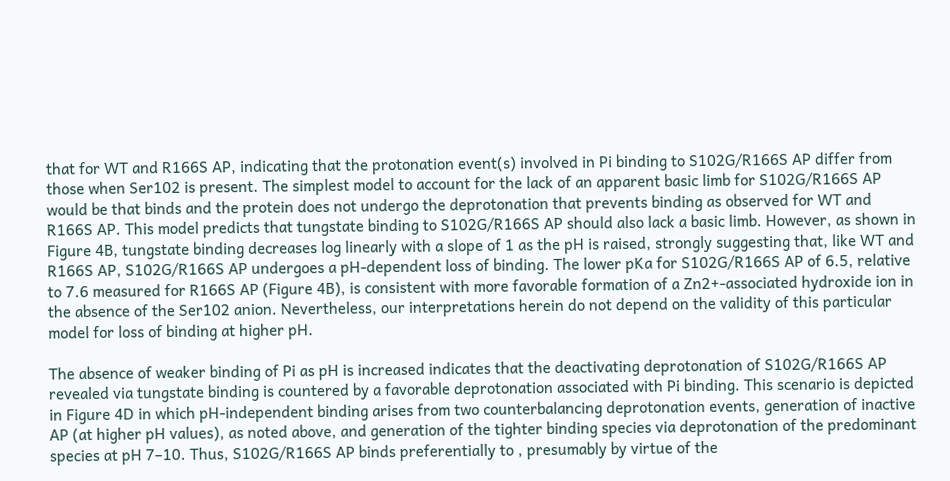that for WT and R166S AP, indicating that the protonation event(s) involved in Pi binding to S102G/R166S AP differ from those when Ser102 is present. The simplest model to account for the lack of an apparent basic limb for S102G/R166S AP would be that binds and the protein does not undergo the deprotonation that prevents binding as observed for WT and R166S AP. This model predicts that tungstate binding to S102G/R166S AP should also lack a basic limb. However, as shown in Figure 4B, tungstate binding decreases log linearly with a slope of 1 as the pH is raised, strongly suggesting that, like WT and R166S AP, S102G/R166S AP undergoes a pH-dependent loss of binding. The lower pKa for S102G/R166S AP of 6.5, relative to 7.6 measured for R166S AP (Figure 4B), is consistent with more favorable formation of a Zn2+-associated hydroxide ion in the absence of the Ser102 anion. Nevertheless, our interpretations herein do not depend on the validity of this particular model for loss of binding at higher pH.

The absence of weaker binding of Pi as pH is increased indicates that the deactivating deprotonation of S102G/R166S AP revealed via tungstate binding is countered by a favorable deprotonation associated with Pi binding. This scenario is depicted in Figure 4D in which pH-independent binding arises from two counterbalancing deprotonation events, generation of inactive AP (at higher pH values), as noted above, and generation of the tighter binding species via deprotonation of the predominant species at pH 7–10. Thus, S102G/R166S AP binds preferentially to , presumably by virtue of the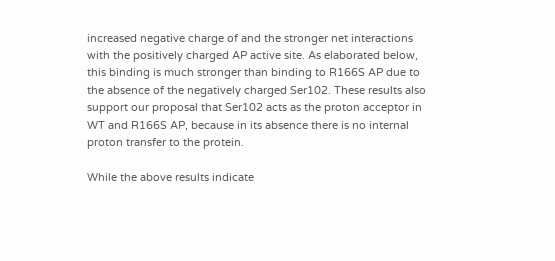increased negative charge of and the stronger net interactions with the positively charged AP active site. As elaborated below, this binding is much stronger than binding to R166S AP due to the absence of the negatively charged Ser102. These results also support our proposal that Ser102 acts as the proton acceptor in WT and R166S AP, because in its absence there is no internal proton transfer to the protein.

While the above results indicate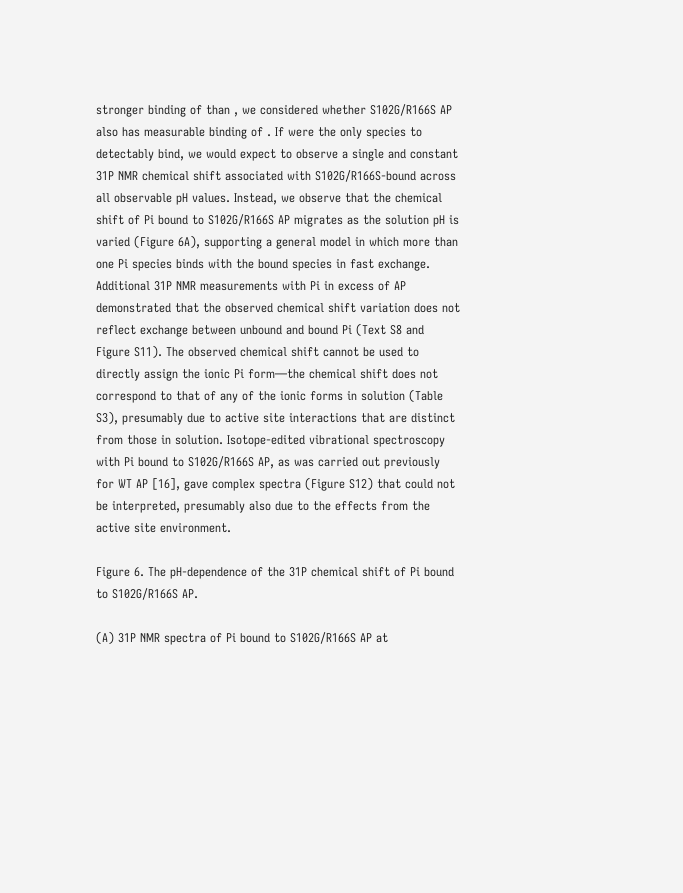stronger binding of than , we considered whether S102G/R166S AP also has measurable binding of . If were the only species to detectably bind, we would expect to observe a single and constant 31P NMR chemical shift associated with S102G/R166S-bound across all observable pH values. Instead, we observe that the chemical shift of Pi bound to S102G/R166S AP migrates as the solution pH is varied (Figure 6A), supporting a general model in which more than one Pi species binds with the bound species in fast exchange. Additional 31P NMR measurements with Pi in excess of AP demonstrated that the observed chemical shift variation does not reflect exchange between unbound and bound Pi (Text S8 and Figure S11). The observed chemical shift cannot be used to directly assign the ionic Pi form—the chemical shift does not correspond to that of any of the ionic forms in solution (Table S3), presumably due to active site interactions that are distinct from those in solution. Isotope-edited vibrational spectroscopy with Pi bound to S102G/R166S AP, as was carried out previously for WT AP [16], gave complex spectra (Figure S12) that could not be interpreted, presumably also due to the effects from the active site environment.

Figure 6. The pH-dependence of the 31P chemical shift of Pi bound to S102G/R166S AP.

(A) 31P NMR spectra of Pi bound to S102G/R166S AP at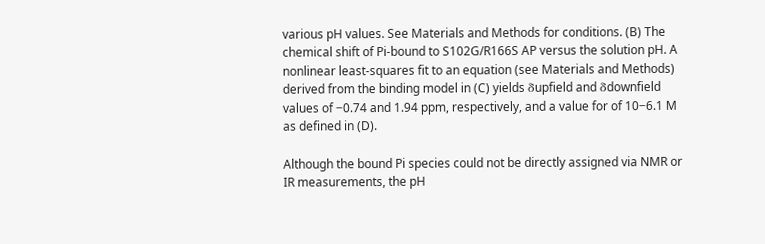various pH values. See Materials and Methods for conditions. (B) The chemical shift of Pi-bound to S102G/R166S AP versus the solution pH. A nonlinear least-squares fit to an equation (see Materials and Methods) derived from the binding model in (C) yields δupfield and δdownfield values of −0.74 and 1.94 ppm, respectively, and a value for of 10−6.1 M as defined in (D).

Although the bound Pi species could not be directly assigned via NMR or IR measurements, the pH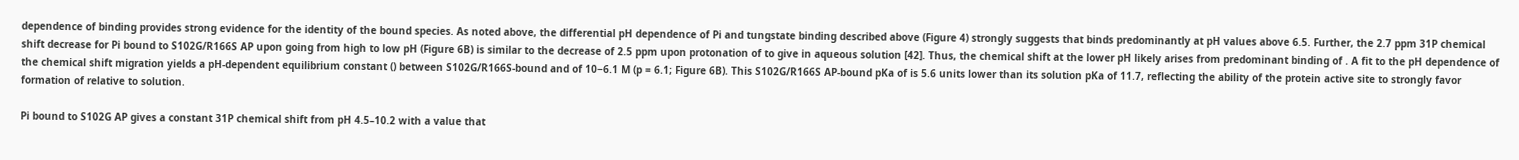dependence of binding provides strong evidence for the identity of the bound species. As noted above, the differential pH dependence of Pi and tungstate binding described above (Figure 4) strongly suggests that binds predominantly at pH values above 6.5. Further, the 2.7 ppm 31P chemical shift decrease for Pi bound to S102G/R166S AP upon going from high to low pH (Figure 6B) is similar to the decrease of 2.5 ppm upon protonation of to give in aqueous solution [42]. Thus, the chemical shift at the lower pH likely arises from predominant binding of . A fit to the pH dependence of the chemical shift migration yields a pH-dependent equilibrium constant () between S102G/R166S-bound and of 10−6.1 M (p = 6.1; Figure 6B). This S102G/R166S AP-bound pKa of is 5.6 units lower than its solution pKa of 11.7, reflecting the ability of the protein active site to strongly favor formation of relative to solution.

Pi bound to S102G AP gives a constant 31P chemical shift from pH 4.5–10.2 with a value that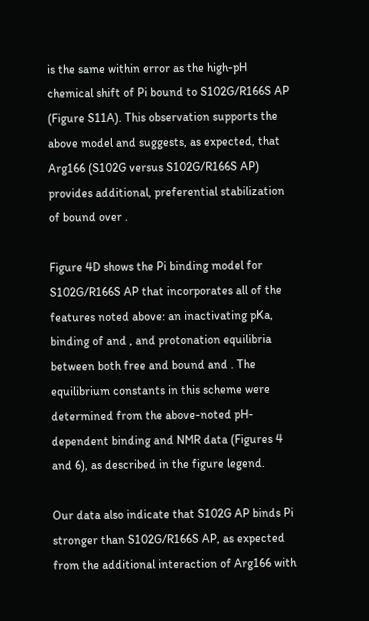is the same within error as the high-pH chemical shift of Pi bound to S102G/R166S AP (Figure S11A). This observation supports the above model and suggests, as expected, that Arg166 (S102G versus S102G/R166S AP) provides additional, preferential stabilization of bound over .

Figure 4D shows the Pi binding model for S102G/R166S AP that incorporates all of the features noted above: an inactivating pKa, binding of and , and protonation equilibria between both free and bound and . The equilibrium constants in this scheme were determined from the above-noted pH-dependent binding and NMR data (Figures 4 and 6), as described in the figure legend.

Our data also indicate that S102G AP binds Pi stronger than S102G/R166S AP, as expected from the additional interaction of Arg166 with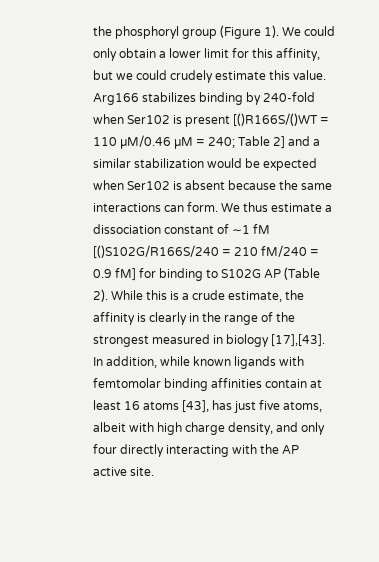the phosphoryl group (Figure 1). We could only obtain a lower limit for this affinity, but we could crudely estimate this value. Arg166 stabilizes binding by 240-fold when Ser102 is present [()R166S/()WT = 110 µM/0.46 µM = 240; Table 2] and a similar stabilization would be expected when Ser102 is absent because the same interactions can form. We thus estimate a dissociation constant of ∼1 fM [()S102G/R166S/240 = 210 fM/240 = 0.9 fM] for binding to S102G AP (Table 2). While this is a crude estimate, the affinity is clearly in the range of the strongest measured in biology [17],[43]. In addition, while known ligands with femtomolar binding affinities contain at least 16 atoms [43], has just five atoms, albeit with high charge density, and only four directly interacting with the AP active site.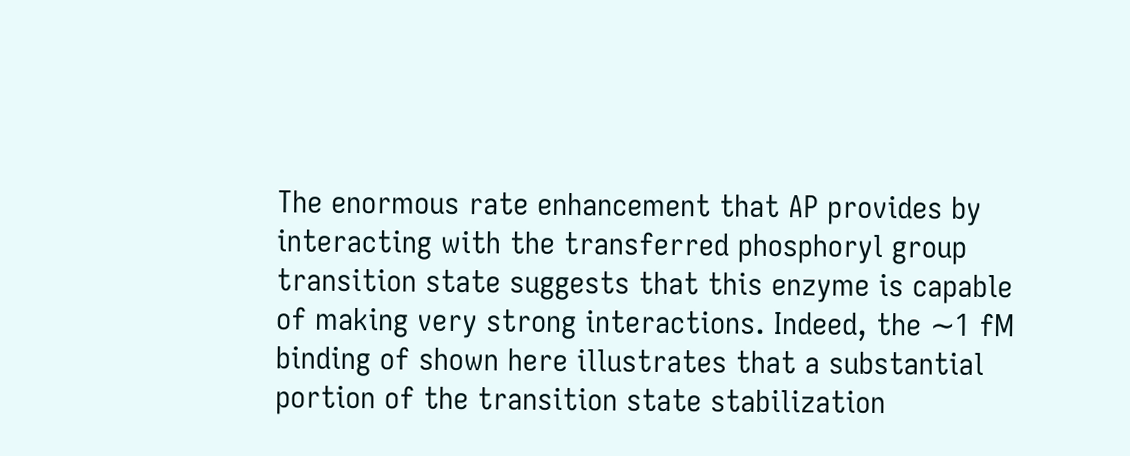The enormous rate enhancement that AP provides by interacting with the transferred phosphoryl group transition state suggests that this enzyme is capable of making very strong interactions. Indeed, the ∼1 fM binding of shown here illustrates that a substantial portion of the transition state stabilization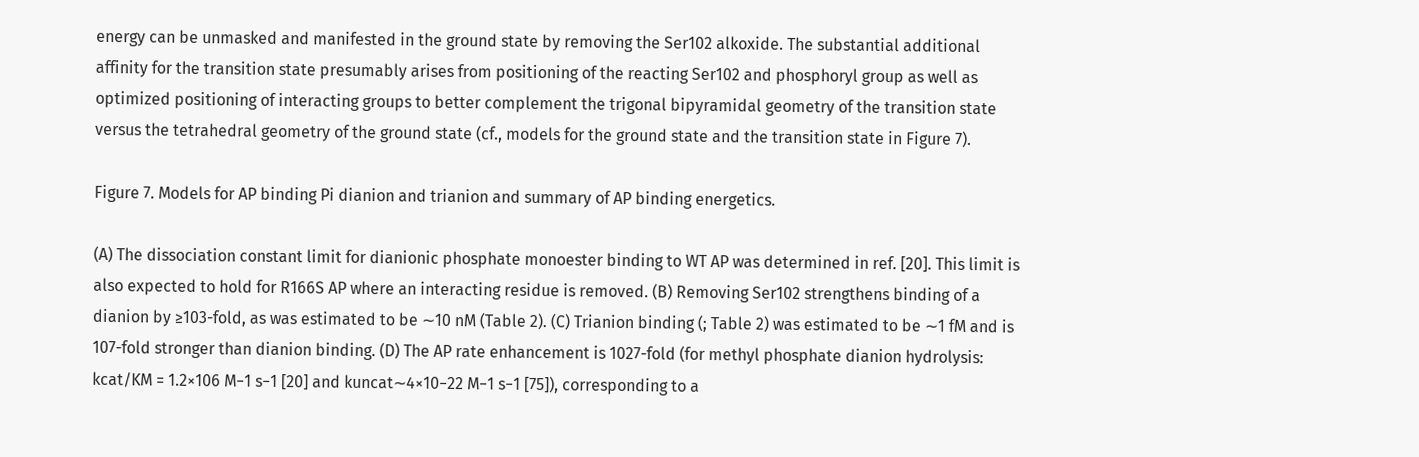energy can be unmasked and manifested in the ground state by removing the Ser102 alkoxide. The substantial additional affinity for the transition state presumably arises from positioning of the reacting Ser102 and phosphoryl group as well as optimized positioning of interacting groups to better complement the trigonal bipyramidal geometry of the transition state versus the tetrahedral geometry of the ground state (cf., models for the ground state and the transition state in Figure 7).

Figure 7. Models for AP binding Pi dianion and trianion and summary of AP binding energetics.

(A) The dissociation constant limit for dianionic phosphate monoester binding to WT AP was determined in ref. [20]. This limit is also expected to hold for R166S AP where an interacting residue is removed. (B) Removing Ser102 strengthens binding of a dianion by ≥103-fold, as was estimated to be ∼10 nM (Table 2). (C) Trianion binding (; Table 2) was estimated to be ∼1 fM and is 107-fold stronger than dianion binding. (D) The AP rate enhancement is 1027-fold (for methyl phosphate dianion hydrolysis: kcat/KM = 1.2×106 M−1 s−1 [20] and kuncat∼4×10−22 M−1 s−1 [75]), corresponding to a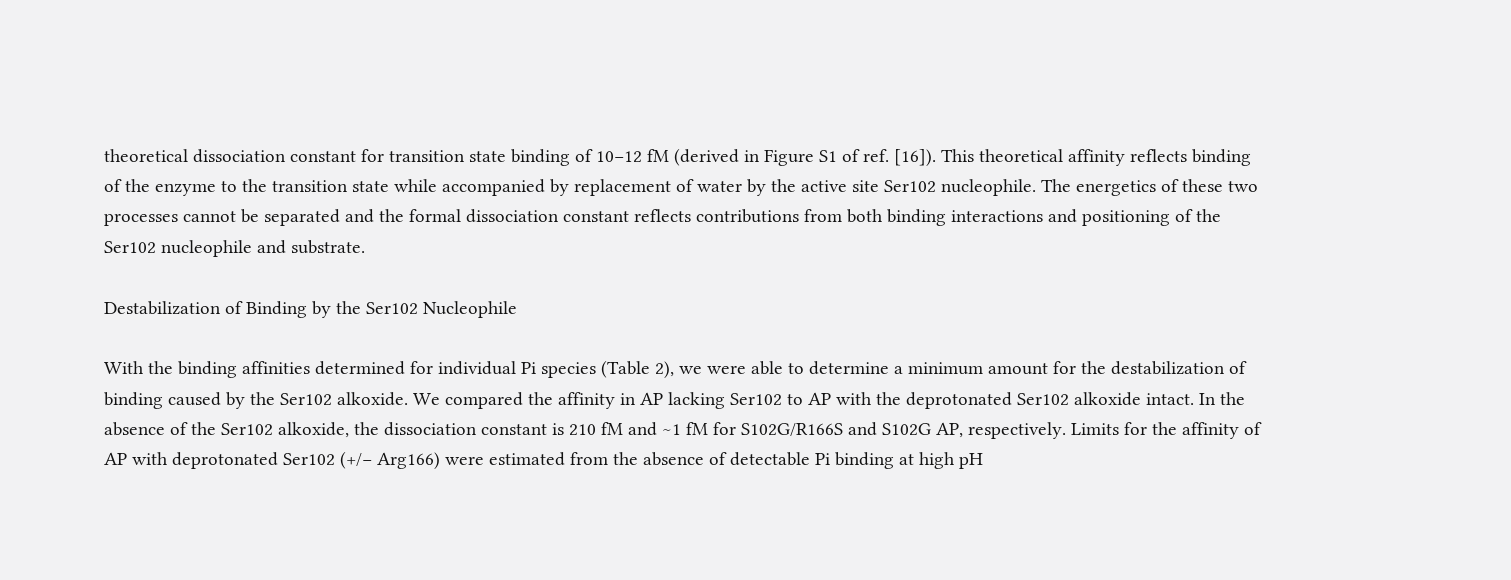theoretical dissociation constant for transition state binding of 10−12 fM (derived in Figure S1 of ref. [16]). This theoretical affinity reflects binding of the enzyme to the transition state while accompanied by replacement of water by the active site Ser102 nucleophile. The energetics of these two processes cannot be separated and the formal dissociation constant reflects contributions from both binding interactions and positioning of the Ser102 nucleophile and substrate.

Destabilization of Binding by the Ser102 Nucleophile

With the binding affinities determined for individual Pi species (Table 2), we were able to determine a minimum amount for the destabilization of binding caused by the Ser102 alkoxide. We compared the affinity in AP lacking Ser102 to AP with the deprotonated Ser102 alkoxide intact. In the absence of the Ser102 alkoxide, the dissociation constant is 210 fM and ∼1 fM for S102G/R166S and S102G AP, respectively. Limits for the affinity of AP with deprotonated Ser102 (+/− Arg166) were estimated from the absence of detectable Pi binding at high pH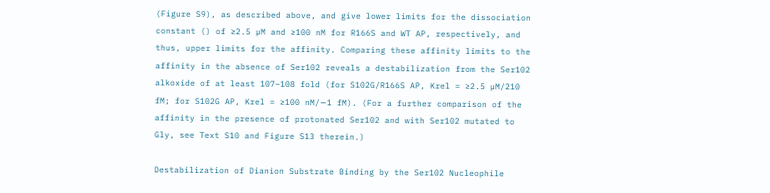(Figure S9), as described above, and give lower limits for the dissociation constant () of ≥2.5 µM and ≥100 nM for R166S and WT AP, respectively, and thus, upper limits for the affinity. Comparing these affinity limits to the affinity in the absence of Ser102 reveals a destabilization from the Ser102 alkoxide of at least 107–108 fold (for S102G/R166S AP, Krel = ≥2.5 µM/210 fM; for S102G AP, Krel = ≥100 nM/∼1 fM). (For a further comparison of the affinity in the presence of protonated Ser102 and with Ser102 mutated to Gly, see Text S10 and Figure S13 therein.)

Destabilization of Dianion Substrate Binding by the Ser102 Nucleophile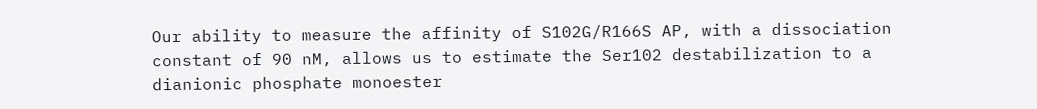Our ability to measure the affinity of S102G/R166S AP, with a dissociation constant of 90 nM, allows us to estimate the Ser102 destabilization to a dianionic phosphate monoester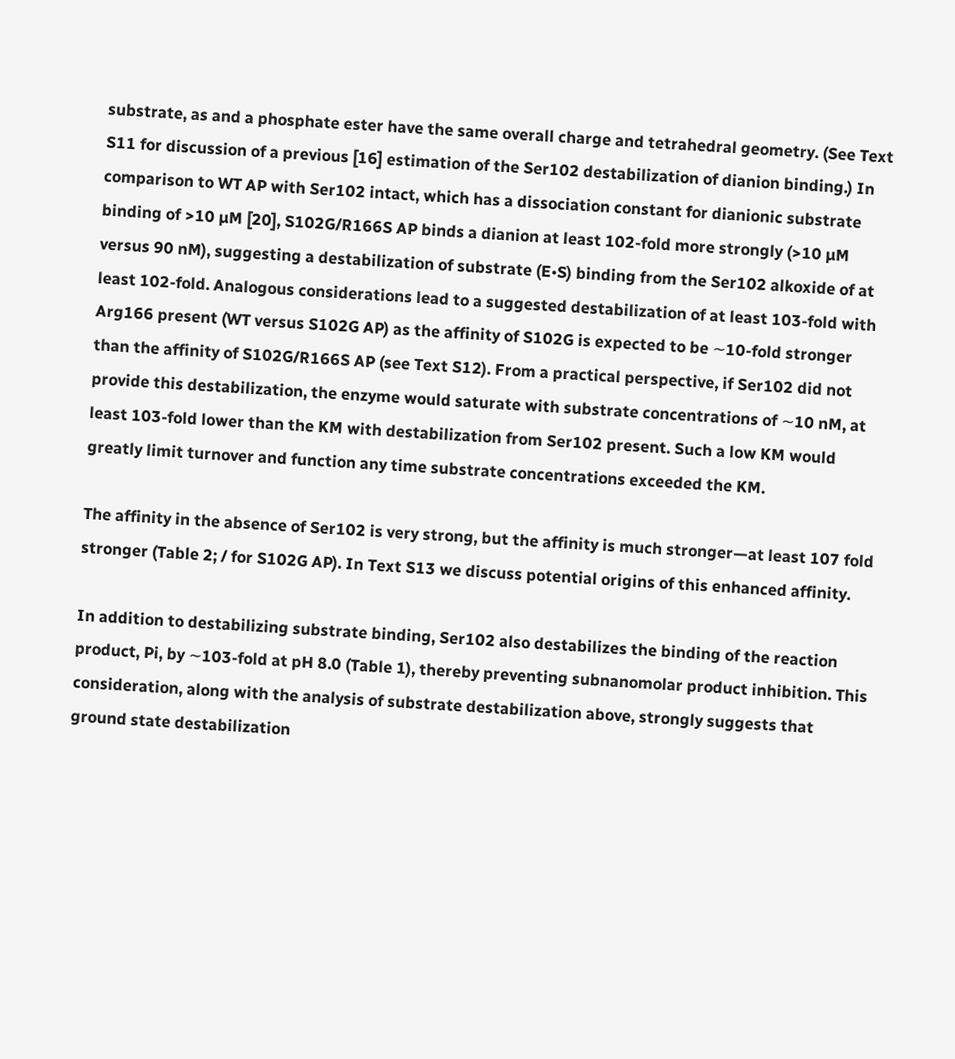substrate, as and a phosphate ester have the same overall charge and tetrahedral geometry. (See Text S11 for discussion of a previous [16] estimation of the Ser102 destabilization of dianion binding.) In comparison to WT AP with Ser102 intact, which has a dissociation constant for dianionic substrate binding of >10 µM [20], S102G/R166S AP binds a dianion at least 102-fold more strongly (>10 µM versus 90 nM), suggesting a destabilization of substrate (E•S) binding from the Ser102 alkoxide of at least 102-fold. Analogous considerations lead to a suggested destabilization of at least 103-fold with Arg166 present (WT versus S102G AP) as the affinity of S102G is expected to be ∼10-fold stronger than the affinity of S102G/R166S AP (see Text S12). From a practical perspective, if Ser102 did not provide this destabilization, the enzyme would saturate with substrate concentrations of ∼10 nM, at least 103-fold lower than the KM with destabilization from Ser102 present. Such a low KM would greatly limit turnover and function any time substrate concentrations exceeded the KM.

The affinity in the absence of Ser102 is very strong, but the affinity is much stronger—at least 107 fold stronger (Table 2; / for S102G AP). In Text S13 we discuss potential origins of this enhanced affinity.

In addition to destabilizing substrate binding, Ser102 also destabilizes the binding of the reaction product, Pi, by ∼103-fold at pH 8.0 (Table 1), thereby preventing subnanomolar product inhibition. This consideration, along with the analysis of substrate destabilization above, strongly suggests that ground state destabilization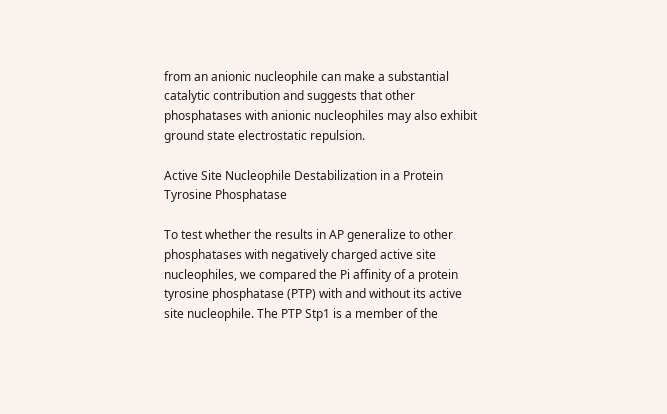from an anionic nucleophile can make a substantial catalytic contribution and suggests that other phosphatases with anionic nucleophiles may also exhibit ground state electrostatic repulsion.

Active Site Nucleophile Destabilization in a Protein Tyrosine Phosphatase

To test whether the results in AP generalize to other phosphatases with negatively charged active site nucleophiles, we compared the Pi affinity of a protein tyrosine phosphatase (PTP) with and without its active site nucleophile. The PTP Stp1 is a member of the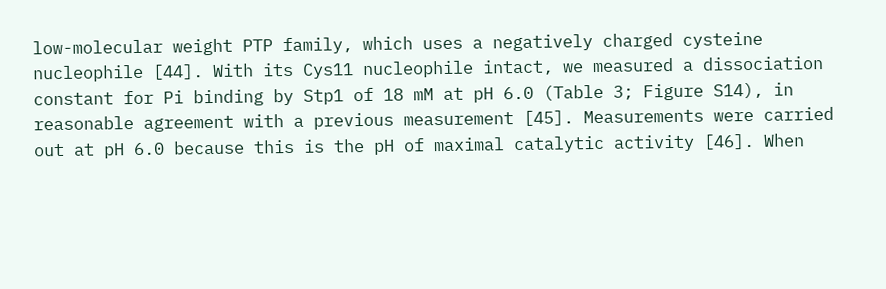low-molecular weight PTP family, which uses a negatively charged cysteine nucleophile [44]. With its Cys11 nucleophile intact, we measured a dissociation constant for Pi binding by Stp1 of 18 mM at pH 6.0 (Table 3; Figure S14), in reasonable agreement with a previous measurement [45]. Measurements were carried out at pH 6.0 because this is the pH of maximal catalytic activity [46]. When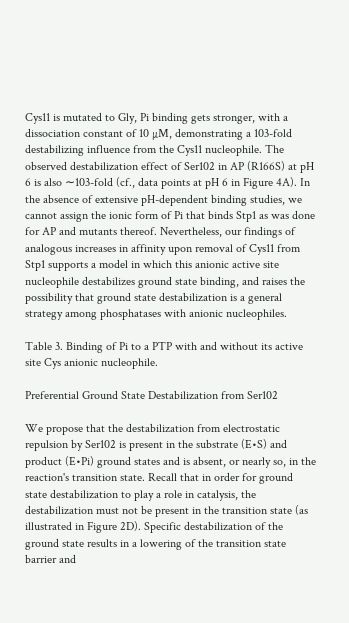Cys11 is mutated to Gly, Pi binding gets stronger, with a dissociation constant of 10 µM, demonstrating a 103-fold destabilizing influence from the Cys11 nucleophile. The observed destabilization effect of Ser102 in AP (R166S) at pH 6 is also ∼103-fold (cf., data points at pH 6 in Figure 4A). In the absence of extensive pH-dependent binding studies, we cannot assign the ionic form of Pi that binds Stp1 as was done for AP and mutants thereof. Nevertheless, our findings of analogous increases in affinity upon removal of Cys11 from Stp1 supports a model in which this anionic active site nucleophile destabilizes ground state binding, and raises the possibility that ground state destabilization is a general strategy among phosphatases with anionic nucleophiles.

Table 3. Binding of Pi to a PTP with and without its active site Cys anionic nucleophile.

Preferential Ground State Destabilization from Ser102

We propose that the destabilization from electrostatic repulsion by Ser102 is present in the substrate (E•S) and product (E•Pi) ground states and is absent, or nearly so, in the reaction's transition state. Recall that in order for ground state destabilization to play a role in catalysis, the destabilization must not be present in the transition state (as illustrated in Figure 2D). Specific destabilization of the ground state results in a lowering of the transition state barrier and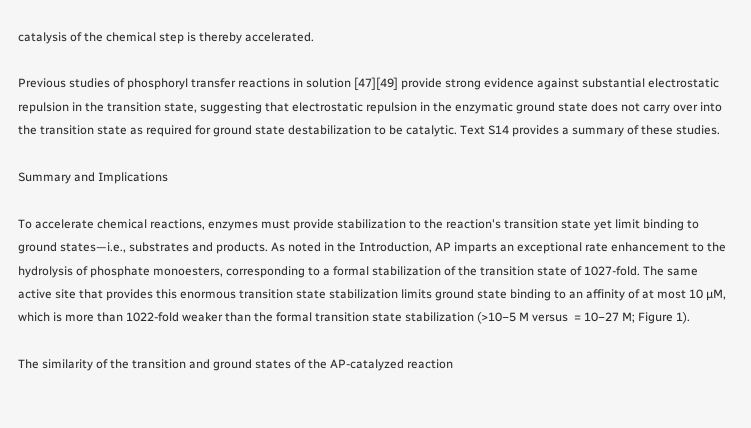catalysis of the chemical step is thereby accelerated.

Previous studies of phosphoryl transfer reactions in solution [47][49] provide strong evidence against substantial electrostatic repulsion in the transition state, suggesting that electrostatic repulsion in the enzymatic ground state does not carry over into the transition state as required for ground state destabilization to be catalytic. Text S14 provides a summary of these studies.

Summary and Implications

To accelerate chemical reactions, enzymes must provide stabilization to the reaction's transition state yet limit binding to ground states—i.e., substrates and products. As noted in the Introduction, AP imparts an exceptional rate enhancement to the hydrolysis of phosphate monoesters, corresponding to a formal stabilization of the transition state of 1027-fold. The same active site that provides this enormous transition state stabilization limits ground state binding to an affinity of at most 10 µM, which is more than 1022-fold weaker than the formal transition state stabilization (>10−5 M versus  = 10−27 M; Figure 1).

The similarity of the transition and ground states of the AP-catalyzed reaction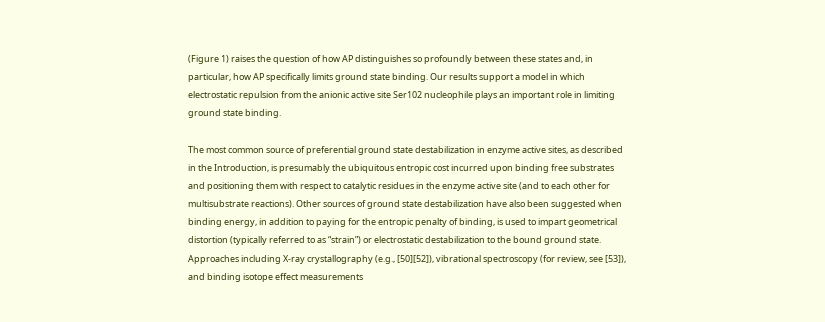(Figure 1) raises the question of how AP distinguishes so profoundly between these states and, in particular, how AP specifically limits ground state binding. Our results support a model in which electrostatic repulsion from the anionic active site Ser102 nucleophile plays an important role in limiting ground state binding.

The most common source of preferential ground state destabilization in enzyme active sites, as described in the Introduction, is presumably the ubiquitous entropic cost incurred upon binding free substrates and positioning them with respect to catalytic residues in the enzyme active site (and to each other for multisubstrate reactions). Other sources of ground state destabilization have also been suggested when binding energy, in addition to paying for the entropic penalty of binding, is used to impart geometrical distortion (typically referred to as “strain”) or electrostatic destabilization to the bound ground state. Approaches including X-ray crystallography (e.g., [50][52]), vibrational spectroscopy (for review, see [53]), and binding isotope effect measurements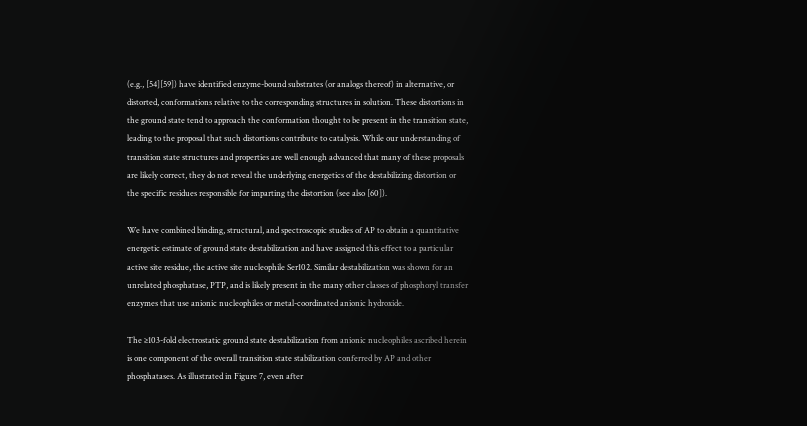(e.g., [54][59]) have identified enzyme-bound substrates (or analogs thereof) in alternative, or distorted, conformations relative to the corresponding structures in solution. These distortions in the ground state tend to approach the conformation thought to be present in the transition state, leading to the proposal that such distortions contribute to catalysis. While our understanding of transition state structures and properties are well enough advanced that many of these proposals are likely correct, they do not reveal the underlying energetics of the destabilizing distortion or the specific residues responsible for imparting the distortion (see also [60]).

We have combined binding, structural, and spectroscopic studies of AP to obtain a quantitative energetic estimate of ground state destabilization and have assigned this effect to a particular active site residue, the active site nucleophile Ser102. Similar destabilization was shown for an unrelated phosphatase, PTP, and is likely present in the many other classes of phosphoryl transfer enzymes that use anionic nucleophiles or metal-coordinated anionic hydroxide.

The ≥103-fold electrostatic ground state destabilization from anionic nucleophiles ascribed herein is one component of the overall transition state stabilization conferred by AP and other phosphatases. As illustrated in Figure 7, even after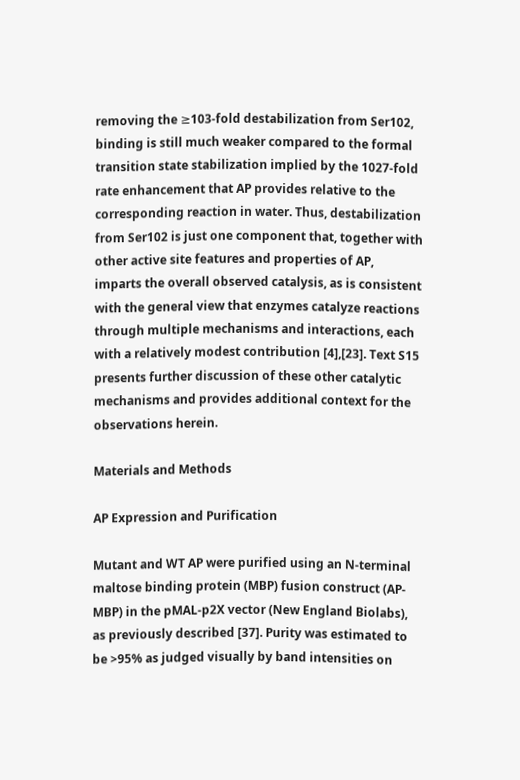removing the ≥103-fold destabilization from Ser102, binding is still much weaker compared to the formal transition state stabilization implied by the 1027-fold rate enhancement that AP provides relative to the corresponding reaction in water. Thus, destabilization from Ser102 is just one component that, together with other active site features and properties of AP, imparts the overall observed catalysis, as is consistent with the general view that enzymes catalyze reactions through multiple mechanisms and interactions, each with a relatively modest contribution [4],[23]. Text S15 presents further discussion of these other catalytic mechanisms and provides additional context for the observations herein.

Materials and Methods

AP Expression and Purification

Mutant and WT AP were purified using an N-terminal maltose binding protein (MBP) fusion construct (AP-MBP) in the pMAL-p2X vector (New England Biolabs), as previously described [37]. Purity was estimated to be >95% as judged visually by band intensities on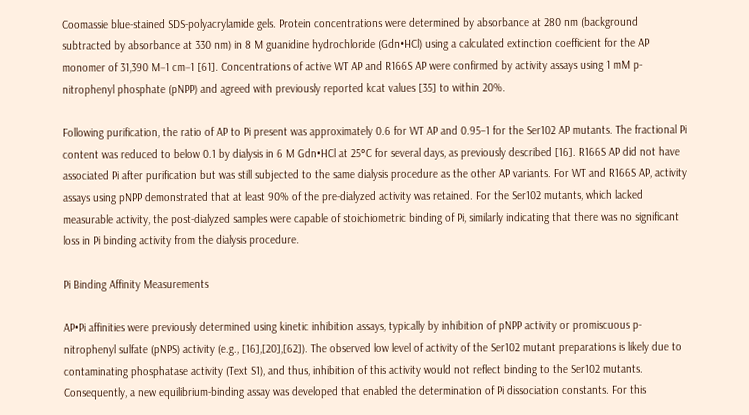Coomassie blue-stained SDS-polyacrylamide gels. Protein concentrations were determined by absorbance at 280 nm (background subtracted by absorbance at 330 nm) in 8 M guanidine hydrochloride (Gdn•HCl) using a calculated extinction coefficient for the AP monomer of 31,390 M−1 cm−1 [61]. Concentrations of active WT AP and R166S AP were confirmed by activity assays using 1 mM p-nitrophenyl phosphate (pNPP) and agreed with previously reported kcat values [35] to within 20%.

Following purification, the ratio of AP to Pi present was approximately 0.6 for WT AP and 0.95–1 for the Ser102 AP mutants. The fractional Pi content was reduced to below 0.1 by dialysis in 6 M Gdn•HCl at 25°C for several days, as previously described [16]. R166S AP did not have associated Pi after purification but was still subjected to the same dialysis procedure as the other AP variants. For WT and R166S AP, activity assays using pNPP demonstrated that at least 90% of the pre-dialyzed activity was retained. For the Ser102 mutants, which lacked measurable activity, the post-dialyzed samples were capable of stoichiometric binding of Pi, similarly indicating that there was no significant loss in Pi binding activity from the dialysis procedure.

Pi Binding Affinity Measurements

AP•Pi affinities were previously determined using kinetic inhibition assays, typically by inhibition of pNPP activity or promiscuous p-nitrophenyl sulfate (pNPS) activity (e.g., [16],[20],[62]). The observed low level of activity of the Ser102 mutant preparations is likely due to contaminating phosphatase activity (Text S1), and thus, inhibition of this activity would not reflect binding to the Ser102 mutants. Consequently, a new equilibrium-binding assay was developed that enabled the determination of Pi dissociation constants. For this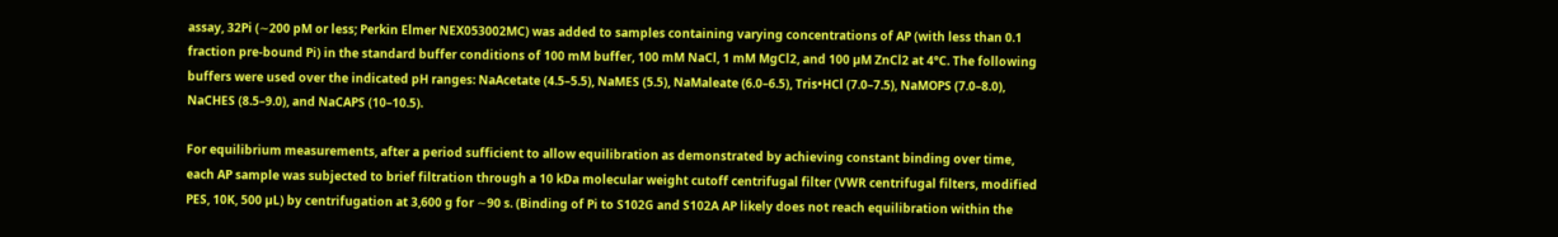assay, 32Pi (∼200 pM or less; Perkin Elmer NEX053002MC) was added to samples containing varying concentrations of AP (with less than 0.1 fraction pre-bound Pi) in the standard buffer conditions of 100 mM buffer, 100 mM NaCl, 1 mM MgCl2, and 100 µM ZnCl2 at 4°C. The following buffers were used over the indicated pH ranges: NaAcetate (4.5–5.5), NaMES (5.5), NaMaleate (6.0–6.5), Tris•HCl (7.0–7.5), NaMOPS (7.0–8.0), NaCHES (8.5–9.0), and NaCAPS (10–10.5).

For equilibrium measurements, after a period sufficient to allow equilibration as demonstrated by achieving constant binding over time, each AP sample was subjected to brief filtration through a 10 kDa molecular weight cutoff centrifugal filter (VWR centrifugal filters, modified PES, 10K, 500 µL) by centrifugation at 3,600 g for ∼90 s. (Binding of Pi to S102G and S102A AP likely does not reach equilibration within the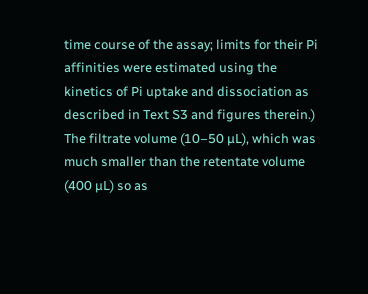time course of the assay; limits for their Pi affinities were estimated using the kinetics of Pi uptake and dissociation as described in Text S3 and figures therein.) The filtrate volume (10–50 µL), which was much smaller than the retentate volume (400 µL) so as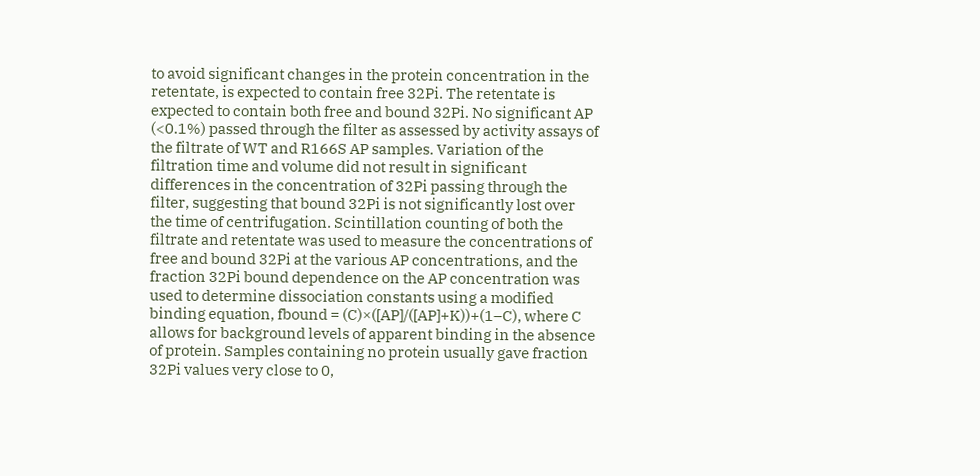to avoid significant changes in the protein concentration in the retentate, is expected to contain free 32Pi. The retentate is expected to contain both free and bound 32Pi. No significant AP (<0.1%) passed through the filter as assessed by activity assays of the filtrate of WT and R166S AP samples. Variation of the filtration time and volume did not result in significant differences in the concentration of 32Pi passing through the filter, suggesting that bound 32Pi is not significantly lost over the time of centrifugation. Scintillation counting of both the filtrate and retentate was used to measure the concentrations of free and bound 32Pi at the various AP concentrations, and the fraction 32Pi bound dependence on the AP concentration was used to determine dissociation constants using a modified binding equation, fbound = (C)×([AP]/([AP]+K))+(1–C), where C allows for background levels of apparent binding in the absence of protein. Samples containing no protein usually gave fraction 32Pi values very close to 0,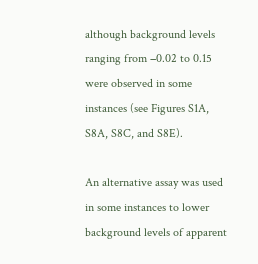although background levels ranging from −0.02 to 0.15 were observed in some instances (see Figures S1A, S8A, S8C, and S8E).

An alternative assay was used in some instances to lower background levels of apparent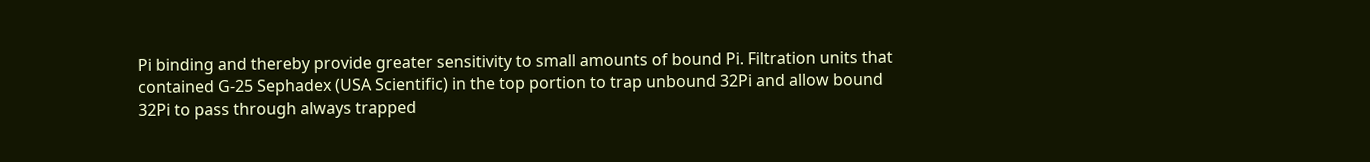Pi binding and thereby provide greater sensitivity to small amounts of bound Pi. Filtration units that contained G-25 Sephadex (USA Scientific) in the top portion to trap unbound 32Pi and allow bound 32Pi to pass through always trapped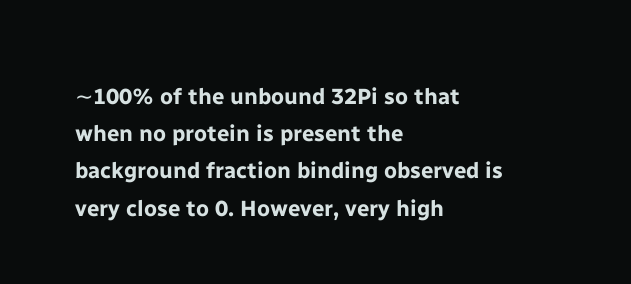∼100% of the unbound 32Pi so that when no protein is present the background fraction binding observed is very close to 0. However, very high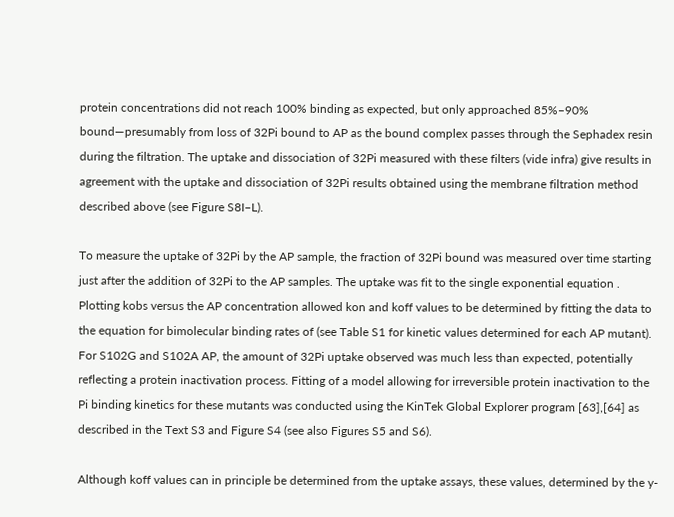protein concentrations did not reach 100% binding as expected, but only approached 85%–90% bound—presumably from loss of 32Pi bound to AP as the bound complex passes through the Sephadex resin during the filtration. The uptake and dissociation of 32Pi measured with these filters (vide infra) give results in agreement with the uptake and dissociation of 32Pi results obtained using the membrane filtration method described above (see Figure S8I–L).

To measure the uptake of 32Pi by the AP sample, the fraction of 32Pi bound was measured over time starting just after the addition of 32Pi to the AP samples. The uptake was fit to the single exponential equation . Plotting kobs versus the AP concentration allowed kon and koff values to be determined by fitting the data to the equation for bimolecular binding rates of (see Table S1 for kinetic values determined for each AP mutant). For S102G and S102A AP, the amount of 32Pi uptake observed was much less than expected, potentially reflecting a protein inactivation process. Fitting of a model allowing for irreversible protein inactivation to the Pi binding kinetics for these mutants was conducted using the KinTek Global Explorer program [63],[64] as described in the Text S3 and Figure S4 (see also Figures S5 and S6).

Although koff values can in principle be determined from the uptake assays, these values, determined by the y-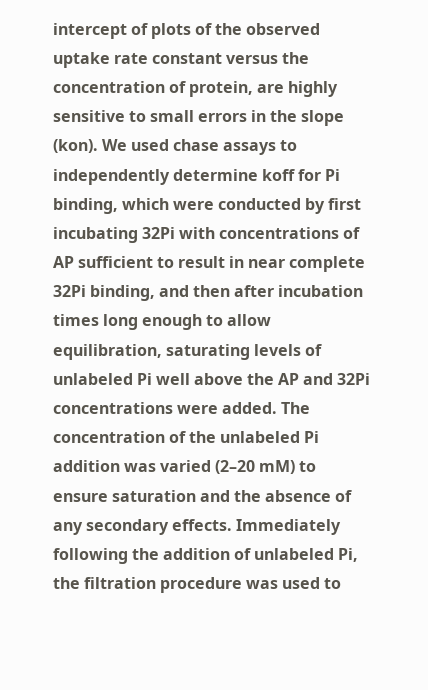intercept of plots of the observed uptake rate constant versus the concentration of protein, are highly sensitive to small errors in the slope (kon). We used chase assays to independently determine koff for Pi binding, which were conducted by first incubating 32Pi with concentrations of AP sufficient to result in near complete 32Pi binding, and then after incubation times long enough to allow equilibration, saturating levels of unlabeled Pi well above the AP and 32Pi concentrations were added. The concentration of the unlabeled Pi addition was varied (2–20 mM) to ensure saturation and the absence of any secondary effects. Immediately following the addition of unlabeled Pi, the filtration procedure was used to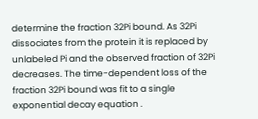determine the fraction 32Pi bound. As 32Pi dissociates from the protein it is replaced by unlabeled Pi and the observed fraction of 32Pi decreases. The time-dependent loss of the fraction 32Pi bound was fit to a single exponential decay equation .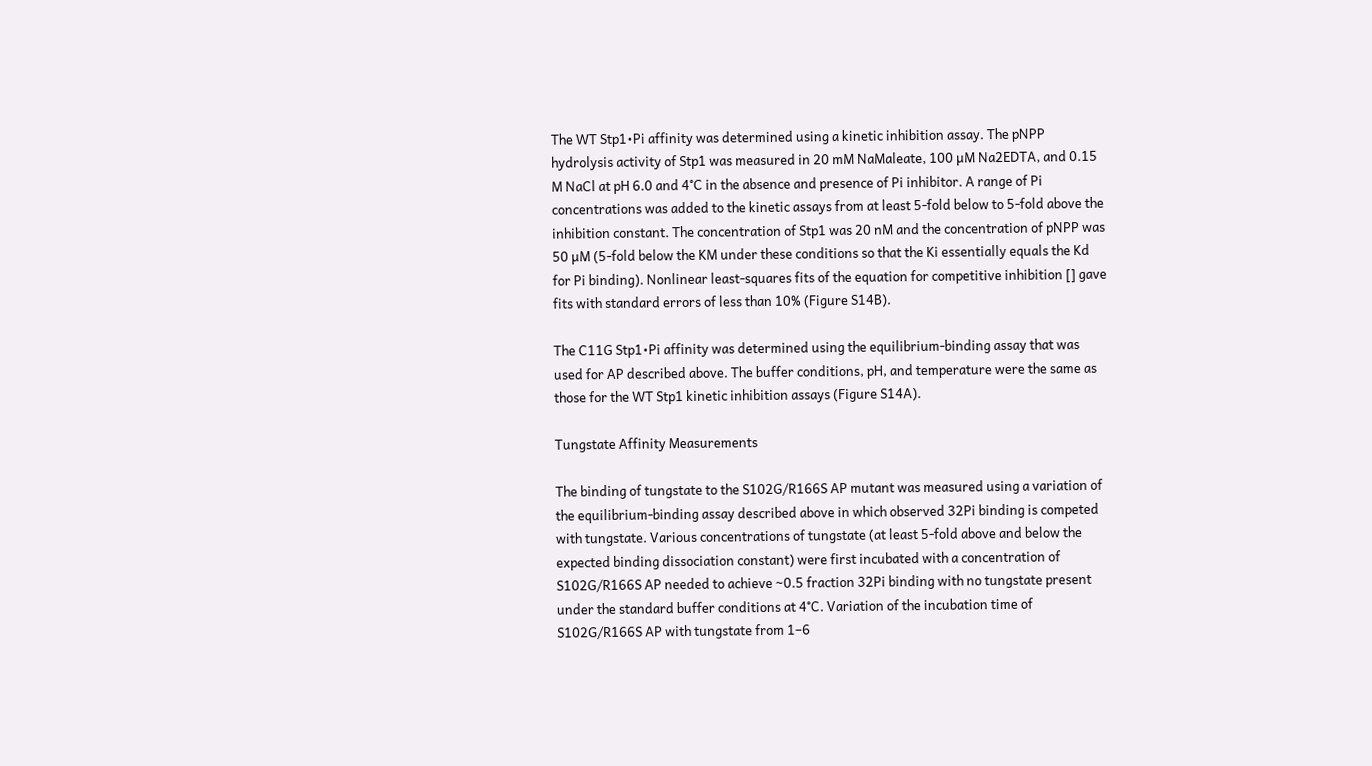The WT Stp1•Pi affinity was determined using a kinetic inhibition assay. The pNPP hydrolysis activity of Stp1 was measured in 20 mM NaMaleate, 100 µM Na2EDTA, and 0.15 M NaCl at pH 6.0 and 4°C in the absence and presence of Pi inhibitor. A range of Pi concentrations was added to the kinetic assays from at least 5-fold below to 5-fold above the inhibition constant. The concentration of Stp1 was 20 nM and the concentration of pNPP was 50 µM (5-fold below the KM under these conditions so that the Ki essentially equals the Kd for Pi binding). Nonlinear least-squares fits of the equation for competitive inhibition [] gave fits with standard errors of less than 10% (Figure S14B).

The C11G Stp1•Pi affinity was determined using the equilibrium-binding assay that was used for AP described above. The buffer conditions, pH, and temperature were the same as those for the WT Stp1 kinetic inhibition assays (Figure S14A).

Tungstate Affinity Measurements

The binding of tungstate to the S102G/R166S AP mutant was measured using a variation of the equilibrium-binding assay described above in which observed 32Pi binding is competed with tungstate. Various concentrations of tungstate (at least 5-fold above and below the expected binding dissociation constant) were first incubated with a concentration of S102G/R166S AP needed to achieve ∼0.5 fraction 32Pi binding with no tungstate present under the standard buffer conditions at 4°C. Variation of the incubation time of S102G/R166S AP with tungstate from 1–6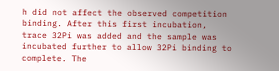h did not affect the observed competition binding. After this first incubation, trace 32Pi was added and the sample was incubated further to allow 32Pi binding to complete. The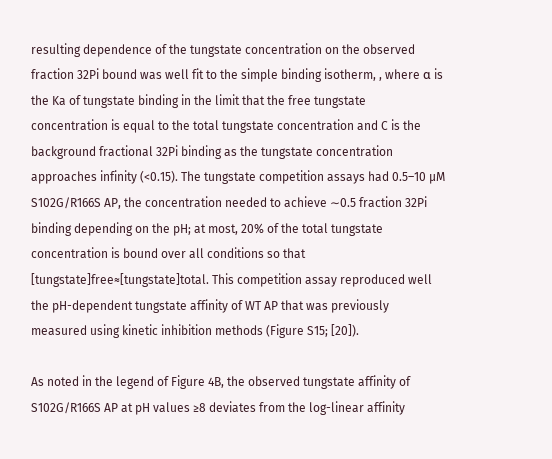resulting dependence of the tungstate concentration on the observed fraction 32Pi bound was well fit to the simple binding isotherm, , where α is the Ka of tungstate binding in the limit that the free tungstate concentration is equal to the total tungstate concentration and C is the background fractional 32Pi binding as the tungstate concentration approaches infinity (<0.15). The tungstate competition assays had 0.5–10 µM S102G/R166S AP, the concentration needed to achieve ∼0.5 fraction 32Pi binding depending on the pH; at most, 20% of the total tungstate concentration is bound over all conditions so that [tungstate]free≈[tungstate]total. This competition assay reproduced well the pH-dependent tungstate affinity of WT AP that was previously measured using kinetic inhibition methods (Figure S15; [20]).

As noted in the legend of Figure 4B, the observed tungstate affinity of S102G/R166S AP at pH values ≥8 deviates from the log-linear affinity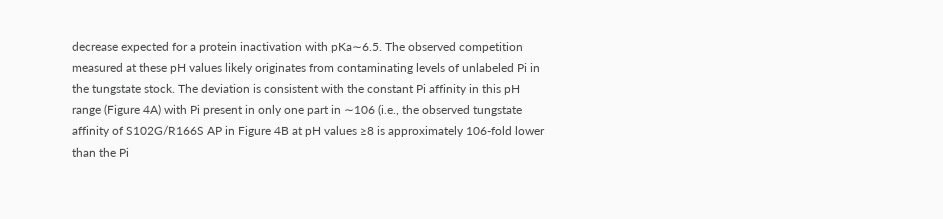decrease expected for a protein inactivation with pKa∼6.5. The observed competition measured at these pH values likely originates from contaminating levels of unlabeled Pi in the tungstate stock. The deviation is consistent with the constant Pi affinity in this pH range (Figure 4A) with Pi present in only one part in ∼106 (i.e., the observed tungstate affinity of S102G/R166S AP in Figure 4B at pH values ≥8 is approximately 106-fold lower than the Pi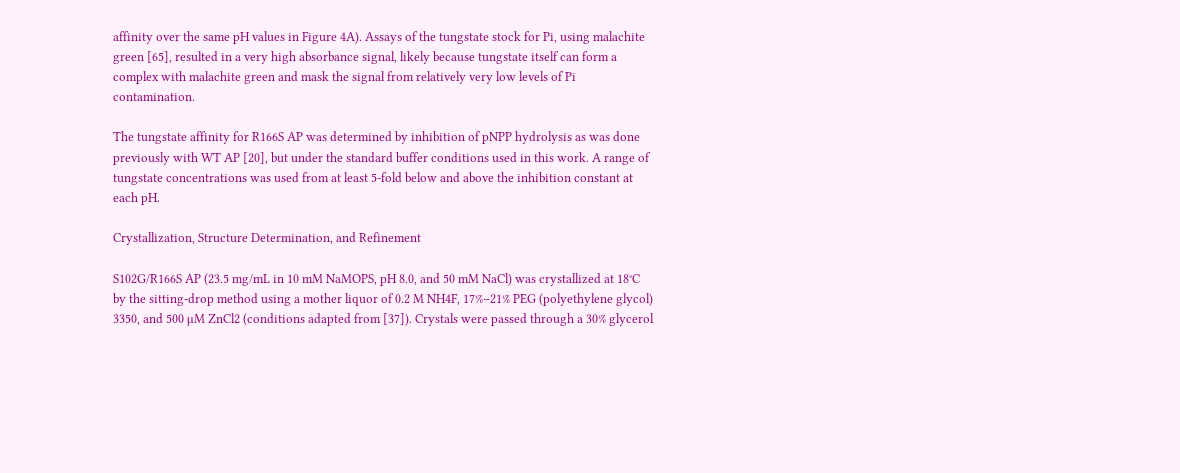affinity over the same pH values in Figure 4A). Assays of the tungstate stock for Pi, using malachite green [65], resulted in a very high absorbance signal, likely because tungstate itself can form a complex with malachite green and mask the signal from relatively very low levels of Pi contamination.

The tungstate affinity for R166S AP was determined by inhibition of pNPP hydrolysis as was done previously with WT AP [20], but under the standard buffer conditions used in this work. A range of tungstate concentrations was used from at least 5-fold below and above the inhibition constant at each pH.

Crystallization, Structure Determination, and Refinement

S102G/R166S AP (23.5 mg/mL in 10 mM NaMOPS, pH 8.0, and 50 mM NaCl) was crystallized at 18°C by the sitting-drop method using a mother liquor of 0.2 M NH4F, 17%–21% PEG (polyethylene glycol) 3350, and 500 µM ZnCl2 (conditions adapted from [37]). Crystals were passed through a 30% glycerol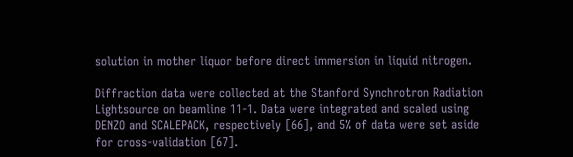solution in mother liquor before direct immersion in liquid nitrogen.

Diffraction data were collected at the Stanford Synchrotron Radiation Lightsource on beamline 11-1. Data were integrated and scaled using DENZO and SCALEPACK, respectively [66], and 5% of data were set aside for cross-validation [67].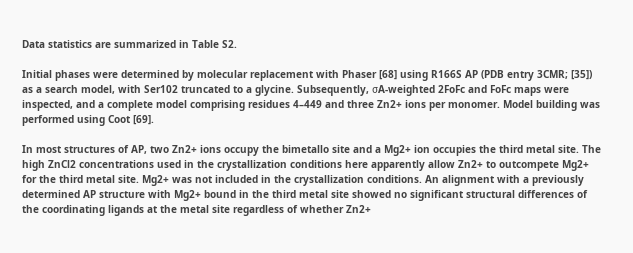Data statistics are summarized in Table S2.

Initial phases were determined by molecular replacement with Phaser [68] using R166S AP (PDB entry 3CMR; [35]) as a search model, with Ser102 truncated to a glycine. Subsequently, σA-weighted 2FoFc and FoFc maps were inspected, and a complete model comprising residues 4–449 and three Zn2+ ions per monomer. Model building was performed using Coot [69].

In most structures of AP, two Zn2+ ions occupy the bimetallo site and a Mg2+ ion occupies the third metal site. The high ZnCl2 concentrations used in the crystallization conditions here apparently allow Zn2+ to outcompete Mg2+ for the third metal site. Mg2+ was not included in the crystallization conditions. An alignment with a previously determined AP structure with Mg2+ bound in the third metal site showed no significant structural differences of the coordinating ligands at the metal site regardless of whether Zn2+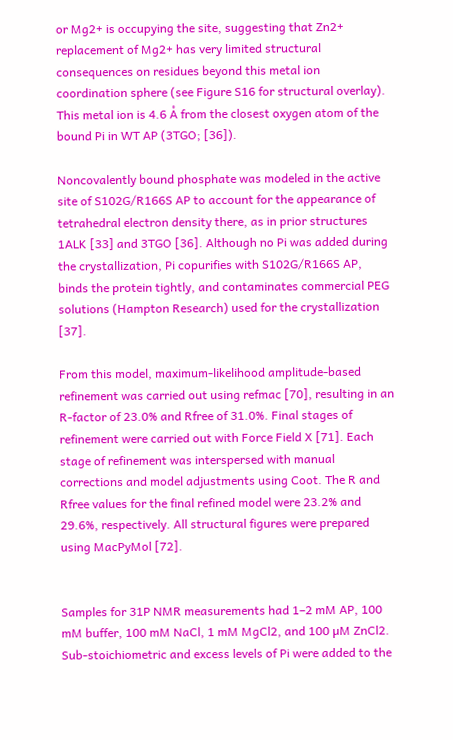or Mg2+ is occupying the site, suggesting that Zn2+ replacement of Mg2+ has very limited structural consequences on residues beyond this metal ion coordination sphere (see Figure S16 for structural overlay). This metal ion is 4.6 Å from the closest oxygen atom of the bound Pi in WT AP (3TGO; [36]).

Noncovalently bound phosphate was modeled in the active site of S102G/R166S AP to account for the appearance of tetrahedral electron density there, as in prior structures 1ALK [33] and 3TGO [36]. Although no Pi was added during the crystallization, Pi copurifies with S102G/R166S AP, binds the protein tightly, and contaminates commercial PEG solutions (Hampton Research) used for the crystallization [37].

From this model, maximum-likelihood amplitude-based refinement was carried out using refmac [70], resulting in an R-factor of 23.0% and Rfree of 31.0%. Final stages of refinement were carried out with Force Field X [71]. Each stage of refinement was interspersed with manual corrections and model adjustments using Coot. The R and Rfree values for the final refined model were 23.2% and 29.6%, respectively. All structural figures were prepared using MacPyMol [72].


Samples for 31P NMR measurements had 1–2 mM AP, 100 mM buffer, 100 mM NaCl, 1 mM MgCl2, and 100 µM ZnCl2. Sub-stoichiometric and excess levels of Pi were added to the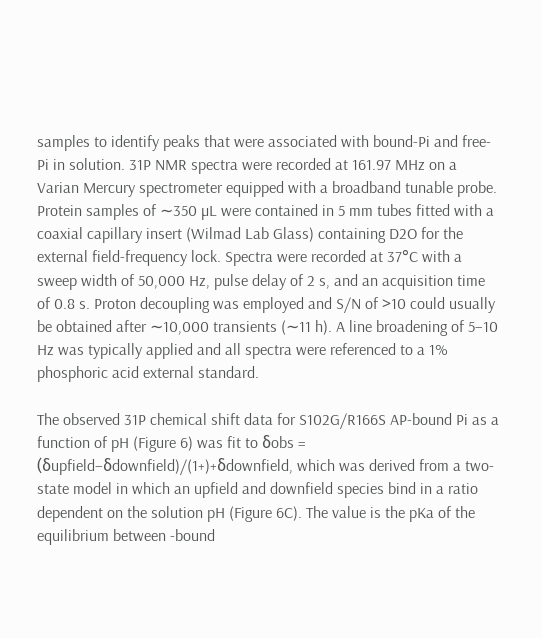samples to identify peaks that were associated with bound-Pi and free-Pi in solution. 31P NMR spectra were recorded at 161.97 MHz on a Varian Mercury spectrometer equipped with a broadband tunable probe. Protein samples of ∼350 µL were contained in 5 mm tubes fitted with a coaxial capillary insert (Wilmad Lab Glass) containing D2O for the external field-frequency lock. Spectra were recorded at 37°C with a sweep width of 50,000 Hz, pulse delay of 2 s, and an acquisition time of 0.8 s. Proton decoupling was employed and S/N of >10 could usually be obtained after ∼10,000 transients (∼11 h). A line broadening of 5–10 Hz was typically applied and all spectra were referenced to a 1% phosphoric acid external standard.

The observed 31P chemical shift data for S102G/R166S AP-bound Pi as a function of pH (Figure 6) was fit to δobs = (δupfield−δdownfield)/(1+)+δdownfield, which was derived from a two-state model in which an upfield and downfield species bind in a ratio dependent on the solution pH (Figure 6C). The value is the pKa of the equilibrium between -bound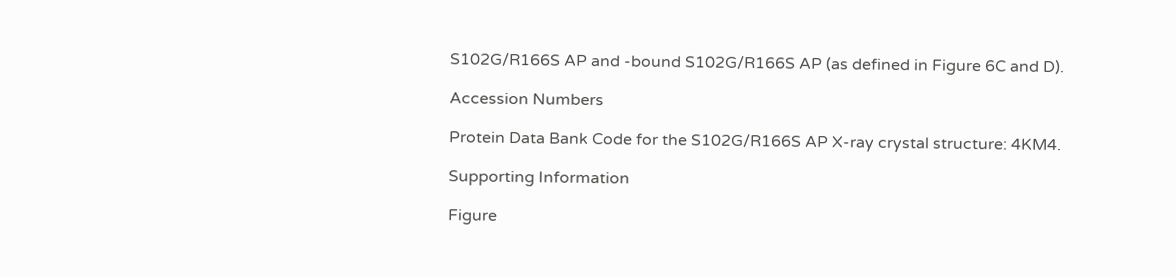S102G/R166S AP and -bound S102G/R166S AP (as defined in Figure 6C and D).

Accession Numbers

Protein Data Bank Code for the S102G/R166S AP X-ray crystal structure: 4KM4.

Supporting Information

Figure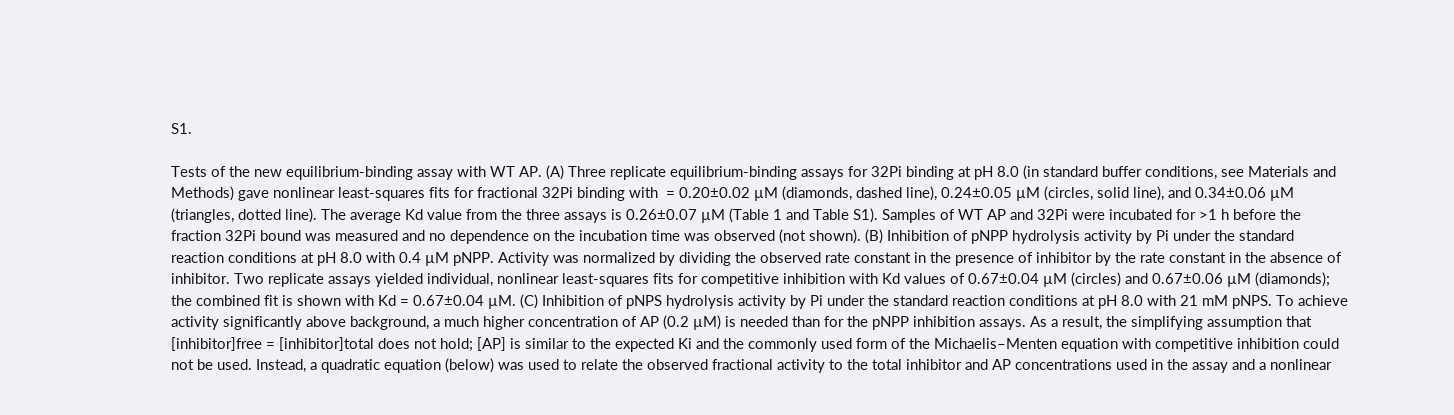S1.

Tests of the new equilibrium-binding assay with WT AP. (A) Three replicate equilibrium-binding assays for 32Pi binding at pH 8.0 (in standard buffer conditions, see Materials and Methods) gave nonlinear least-squares fits for fractional 32Pi binding with  = 0.20±0.02 µM (diamonds, dashed line), 0.24±0.05 µM (circles, solid line), and 0.34±0.06 µM (triangles, dotted line). The average Kd value from the three assays is 0.26±0.07 µM (Table 1 and Table S1). Samples of WT AP and 32Pi were incubated for >1 h before the fraction 32Pi bound was measured and no dependence on the incubation time was observed (not shown). (B) Inhibition of pNPP hydrolysis activity by Pi under the standard reaction conditions at pH 8.0 with 0.4 µM pNPP. Activity was normalized by dividing the observed rate constant in the presence of inhibitor by the rate constant in the absence of inhibitor. Two replicate assays yielded individual, nonlinear least-squares fits for competitive inhibition with Kd values of 0.67±0.04 µM (circles) and 0.67±0.06 µM (diamonds); the combined fit is shown with Kd = 0.67±0.04 µM. (C) Inhibition of pNPS hydrolysis activity by Pi under the standard reaction conditions at pH 8.0 with 21 mM pNPS. To achieve activity significantly above background, a much higher concentration of AP (0.2 µM) is needed than for the pNPP inhibition assays. As a result, the simplifying assumption that [inhibitor]free = [inhibitor]total does not hold; [AP] is similar to the expected Ki and the commonly used form of the Michaelis–Menten equation with competitive inhibition could not be used. Instead, a quadratic equation (below) was used to relate the observed fractional activity to the total inhibitor and AP concentrations used in the assay and a nonlinear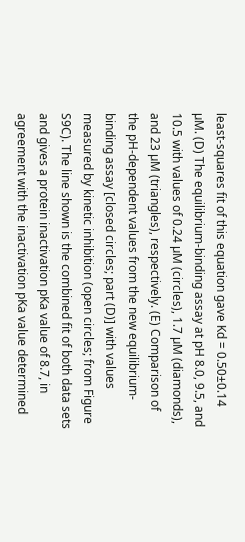least-squares fit of this equation gave Kd = 0.50±0.14 µM. (D) The equilibrium-binding assay at pH 8.0, 9.5, and 10.5 with values of 0.24 µM (circles), 1.7 µM (diamonds), and 23 µM (triangles), respectively. (E) Comparison of the pH-dependent values from the new equilibrium-binding assay [closed circles; part (D)] with values measured by kinetic inhibition (open circles; from Figure S9C). The line shown is the combined fit of both data sets and gives a protein inactivation pKa value of 8.7, in agreement with the inactivation pKa value determined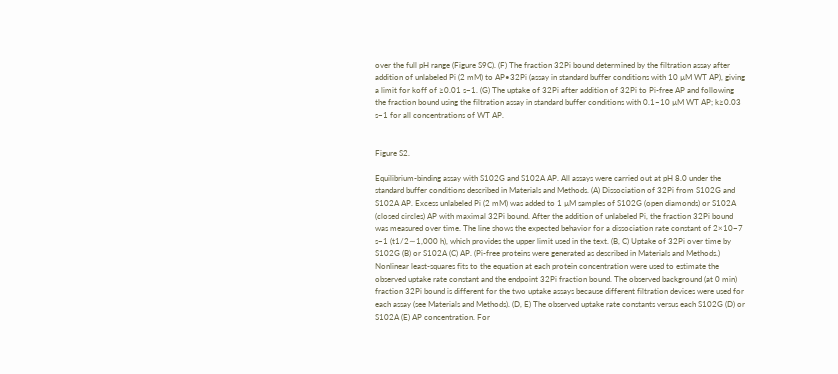over the full pH range (Figure S9C). (F) The fraction 32Pi bound determined by the filtration assay after addition of unlabeled Pi (2 mM) to AP•32Pi (assay in standard buffer conditions with 10 µM WT AP), giving a limit for koff of ≥0.01 s−1. (G) The uptake of 32Pi after addition of 32Pi to Pi-free AP and following the fraction bound using the filtration assay in standard buffer conditions with 0.1–10 µM WT AP; k≥0.03 s−1 for all concentrations of WT AP.


Figure S2.

Equilibrium-binding assay with S102G and S102A AP. All assays were carried out at pH 8.0 under the standard buffer conditions described in Materials and Methods. (A) Dissociation of 32Pi from S102G and S102A AP. Excess unlabeled Pi (2 mM) was added to 1 µM samples of S102G (open diamonds) or S102A (closed circles) AP with maximal 32Pi bound. After the addition of unlabeled Pi, the fraction 32Pi bound was measured over time. The line shows the expected behavior for a dissociation rate constant of 2×10−7 s−1 (t1/2∼1,000 h), which provides the upper limit used in the text. (B, C) Uptake of 32Pi over time by S102G (B) or S102A (C) AP. (Pi-free proteins were generated as described in Materials and Methods.) Nonlinear least-squares fits to the equation at each protein concentration were used to estimate the observed uptake rate constant and the endpoint 32Pi fraction bound. The observed background (at 0 min) fraction 32Pi bound is different for the two uptake assays because different filtration devices were used for each assay (see Materials and Methods). (D, E) The observed uptake rate constants versus each S102G (D) or S102A (E) AP concentration. For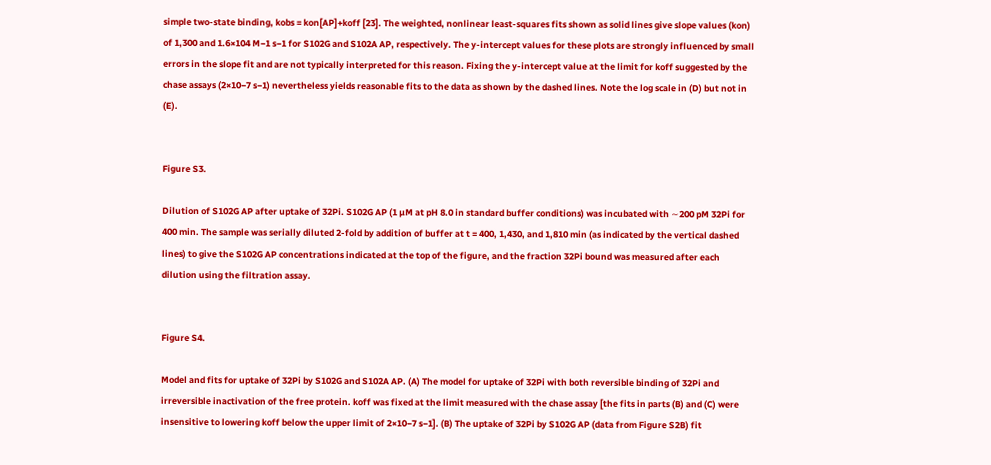simple two-state binding, kobs = kon[AP]+koff [23]. The weighted, nonlinear least-squares fits shown as solid lines give slope values (kon) of 1,300 and 1.6×104 M−1 s−1 for S102G and S102A AP, respectively. The y-intercept values for these plots are strongly influenced by small errors in the slope fit and are not typically interpreted for this reason. Fixing the y-intercept value at the limit for koff suggested by the chase assays (2×10−7 s−1) nevertheless yields reasonable fits to the data as shown by the dashed lines. Note the log scale in (D) but not in (E).


Figure S3.

Dilution of S102G AP after uptake of 32Pi. S102G AP (1 µM at pH 8.0 in standard buffer conditions) was incubated with ∼200 pM 32Pi for 400 min. The sample was serially diluted 2-fold by addition of buffer at t = 400, 1,430, and 1,810 min (as indicated by the vertical dashed lines) to give the S102G AP concentrations indicated at the top of the figure, and the fraction 32Pi bound was measured after each dilution using the filtration assay.


Figure S4.

Model and fits for uptake of 32Pi by S102G and S102A AP. (A) The model for uptake of 32Pi with both reversible binding of 32Pi and irreversible inactivation of the free protein. koff was fixed at the limit measured with the chase assay [the fits in parts (B) and (C) were insensitive to lowering koff below the upper limit of 2×10−7 s−1]. (B) The uptake of 32Pi by S102G AP (data from Figure S2B) fit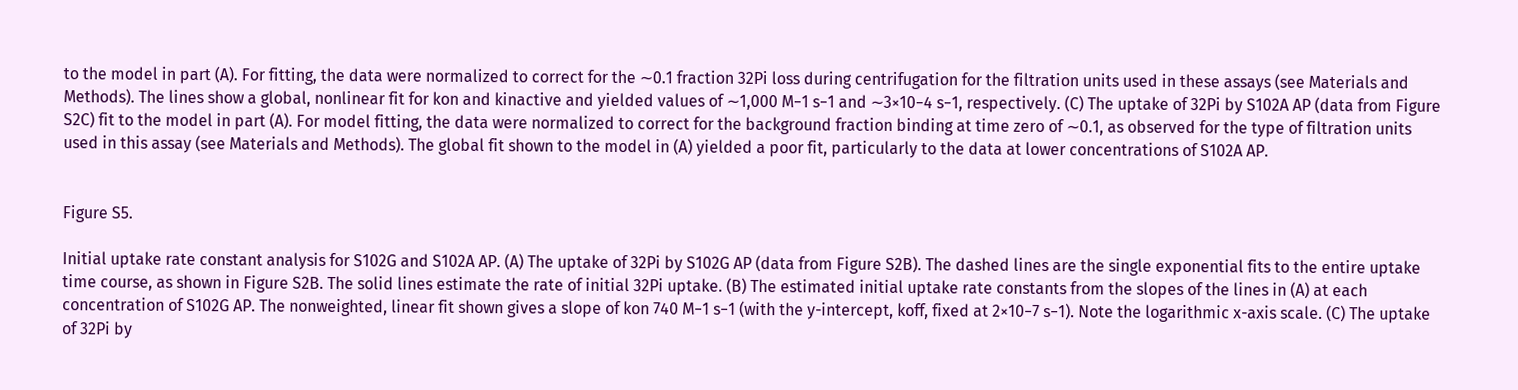to the model in part (A). For fitting, the data were normalized to correct for the ∼0.1 fraction 32Pi loss during centrifugation for the filtration units used in these assays (see Materials and Methods). The lines show a global, nonlinear fit for kon and kinactive and yielded values of ∼1,000 M−1 s−1 and ∼3×10−4 s−1, respectively. (C) The uptake of 32Pi by S102A AP (data from Figure S2C) fit to the model in part (A). For model fitting, the data were normalized to correct for the background fraction binding at time zero of ∼0.1, as observed for the type of filtration units used in this assay (see Materials and Methods). The global fit shown to the model in (A) yielded a poor fit, particularly to the data at lower concentrations of S102A AP.


Figure S5.

Initial uptake rate constant analysis for S102G and S102A AP. (A) The uptake of 32Pi by S102G AP (data from Figure S2B). The dashed lines are the single exponential fits to the entire uptake time course, as shown in Figure S2B. The solid lines estimate the rate of initial 32Pi uptake. (B) The estimated initial uptake rate constants from the slopes of the lines in (A) at each concentration of S102G AP. The nonweighted, linear fit shown gives a slope of kon 740 M−1 s−1 (with the y-intercept, koff, fixed at 2×10−7 s−1). Note the logarithmic x-axis scale. (C) The uptake of 32Pi by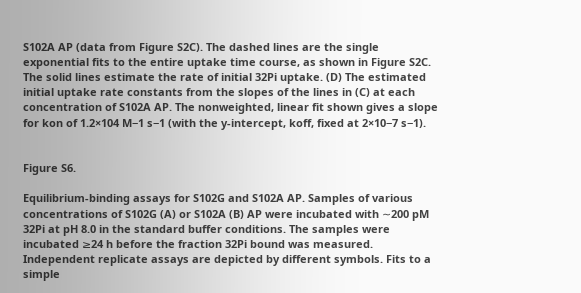S102A AP (data from Figure S2C). The dashed lines are the single exponential fits to the entire uptake time course, as shown in Figure S2C. The solid lines estimate the rate of initial 32Pi uptake. (D) The estimated initial uptake rate constants from the slopes of the lines in (C) at each concentration of S102A AP. The nonweighted, linear fit shown gives a slope for kon of 1.2×104 M−1 s−1 (with the y-intercept, koff, fixed at 2×10−7 s−1).


Figure S6.

Equilibrium-binding assays for S102G and S102A AP. Samples of various concentrations of S102G (A) or S102A (B) AP were incubated with ∼200 pM 32Pi at pH 8.0 in the standard buffer conditions. The samples were incubated ≥24 h before the fraction 32Pi bound was measured. Independent replicate assays are depicted by different symbols. Fits to a simple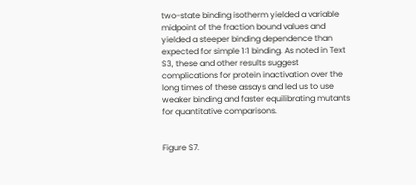two-state binding isotherm yielded a variable midpoint of the fraction bound values and yielded a steeper binding dependence than expected for simple 1∶1 binding. As noted in Text S3, these and other results suggest complications for protein inactivation over the long times of these assays and led us to use weaker binding and faster equilibrating mutants for quantitative comparisons.


Figure S7.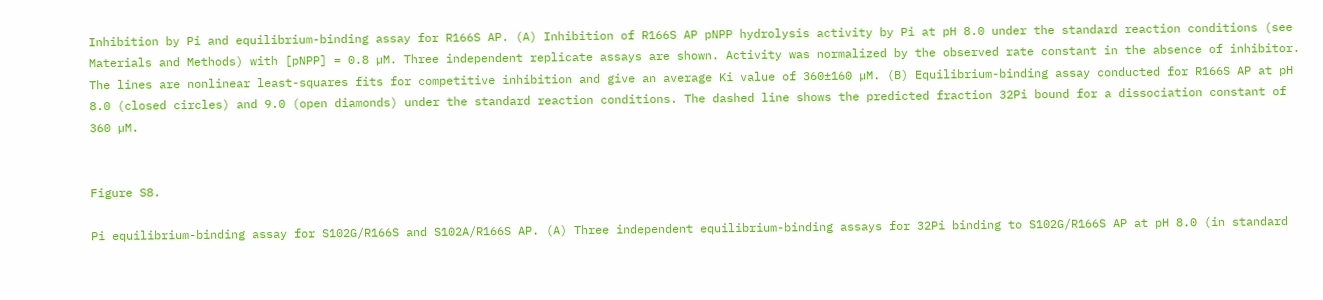Inhibition by Pi and equilibrium-binding assay for R166S AP. (A) Inhibition of R166S AP pNPP hydrolysis activity by Pi at pH 8.0 under the standard reaction conditions (see Materials and Methods) with [pNPP] = 0.8 µM. Three independent replicate assays are shown. Activity was normalized by the observed rate constant in the absence of inhibitor. The lines are nonlinear least-squares fits for competitive inhibition and give an average Ki value of 360±160 µM. (B) Equilibrium-binding assay conducted for R166S AP at pH 8.0 (closed circles) and 9.0 (open diamonds) under the standard reaction conditions. The dashed line shows the predicted fraction 32Pi bound for a dissociation constant of 360 µM.


Figure S8.

Pi equilibrium-binding assay for S102G/R166S and S102A/R166S AP. (A) Three independent equilibrium-binding assays for 32Pi binding to S102G/R166S AP at pH 8.0 (in standard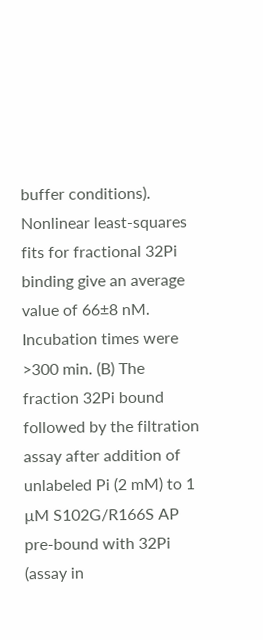buffer conditions). Nonlinear least-squares fits for fractional 32Pi binding give an average value of 66±8 nM. Incubation times were >300 min. (B) The fraction 32Pi bound followed by the filtration assay after addition of unlabeled Pi (2 mM) to 1 µM S102G/R166S AP pre-bound with 32Pi (assay in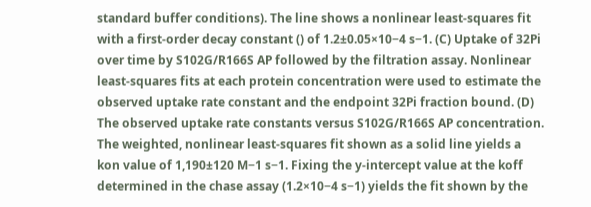standard buffer conditions). The line shows a nonlinear least-squares fit with a first-order decay constant () of 1.2±0.05×10−4 s−1. (C) Uptake of 32Pi over time by S102G/R166S AP followed by the filtration assay. Nonlinear least-squares fits at each protein concentration were used to estimate the observed uptake rate constant and the endpoint 32Pi fraction bound. (D) The observed uptake rate constants versus S102G/R166S AP concentration. The weighted, nonlinear least-squares fit shown as a solid line yields a kon value of 1,190±120 M−1 s−1. Fixing the y-intercept value at the koff determined in the chase assay (1.2×10−4 s−1) yields the fit shown by the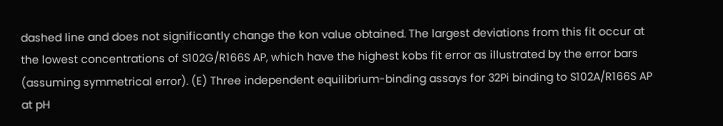dashed line and does not significantly change the kon value obtained. The largest deviations from this fit occur at the lowest concentrations of S102G/R166S AP, which have the highest kobs fit error as illustrated by the error bars (assuming symmetrical error). (E) Three independent equilibrium-binding assays for 32Pi binding to S102A/R166S AP at pH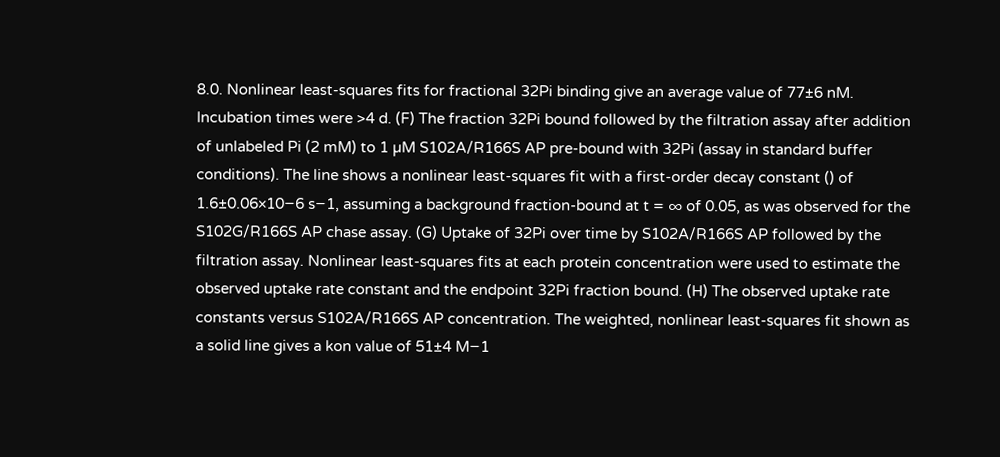8.0. Nonlinear least-squares fits for fractional 32Pi binding give an average value of 77±6 nM. Incubation times were >4 d. (F) The fraction 32Pi bound followed by the filtration assay after addition of unlabeled Pi (2 mM) to 1 µM S102A/R166S AP pre-bound with 32Pi (assay in standard buffer conditions). The line shows a nonlinear least-squares fit with a first-order decay constant () of 1.6±0.06×10−6 s−1, assuming a background fraction-bound at t = ∞ of 0.05, as was observed for the S102G/R166S AP chase assay. (G) Uptake of 32Pi over time by S102A/R166S AP followed by the filtration assay. Nonlinear least-squares fits at each protein concentration were used to estimate the observed uptake rate constant and the endpoint 32Pi fraction bound. (H) The observed uptake rate constants versus S102A/R166S AP concentration. The weighted, nonlinear least-squares fit shown as a solid line gives a kon value of 51±4 M−1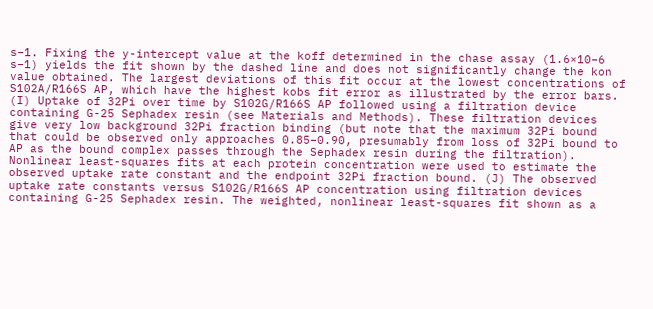s−1. Fixing the y-intercept value at the koff determined in the chase assay (1.6×10−6 s−1) yields the fit shown by the dashed line and does not significantly change the kon value obtained. The largest deviations of this fit occur at the lowest concentrations of S102A/R166S AP, which have the highest kobs fit error as illustrated by the error bars. (I) Uptake of 32Pi over time by S102G/R166S AP followed using a filtration device containing G-25 Sephadex resin (see Materials and Methods). These filtration devices give very low background 32Pi fraction binding (but note that the maximum 32Pi bound that could be observed only approaches 0.85–0.90, presumably from loss of 32Pi bound to AP as the bound complex passes through the Sephadex resin during the filtration). Nonlinear least-squares fits at each protein concentration were used to estimate the observed uptake rate constant and the endpoint 32Pi fraction bound. (J) The observed uptake rate constants versus S102G/R166S AP concentration using filtration devices containing G-25 Sephadex resin. The weighted, nonlinear least-squares fit shown as a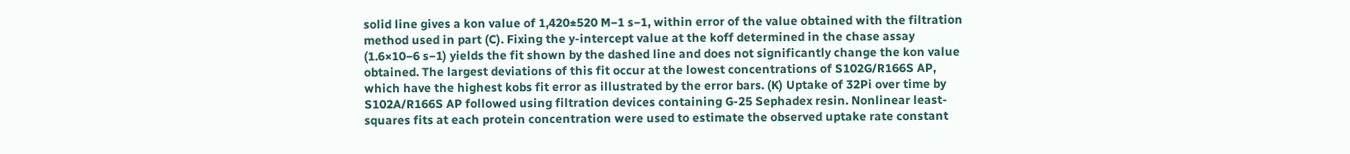solid line gives a kon value of 1,420±520 M−1 s−1, within error of the value obtained with the filtration method used in part (C). Fixing the y-intercept value at the koff determined in the chase assay (1.6×10−6 s−1) yields the fit shown by the dashed line and does not significantly change the kon value obtained. The largest deviations of this fit occur at the lowest concentrations of S102G/R166S AP, which have the highest kobs fit error as illustrated by the error bars. (K) Uptake of 32Pi over time by S102A/R166S AP followed using filtration devices containing G-25 Sephadex resin. Nonlinear least-squares fits at each protein concentration were used to estimate the observed uptake rate constant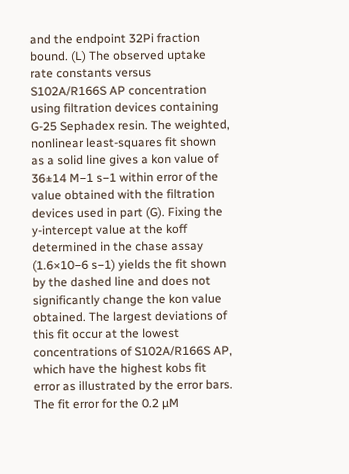and the endpoint 32Pi fraction bound. (L) The observed uptake rate constants versus S102A/R166S AP concentration using filtration devices containing G-25 Sephadex resin. The weighted, nonlinear least-squares fit shown as a solid line gives a kon value of 36±14 M−1 s−1 within error of the value obtained with the filtration devices used in part (G). Fixing the y-intercept value at the koff determined in the chase assay (1.6×10−6 s−1) yields the fit shown by the dashed line and does not significantly change the kon value obtained. The largest deviations of this fit occur at the lowest concentrations of S102A/R166S AP, which have the highest kobs fit error as illustrated by the error bars. The fit error for the 0.2 µM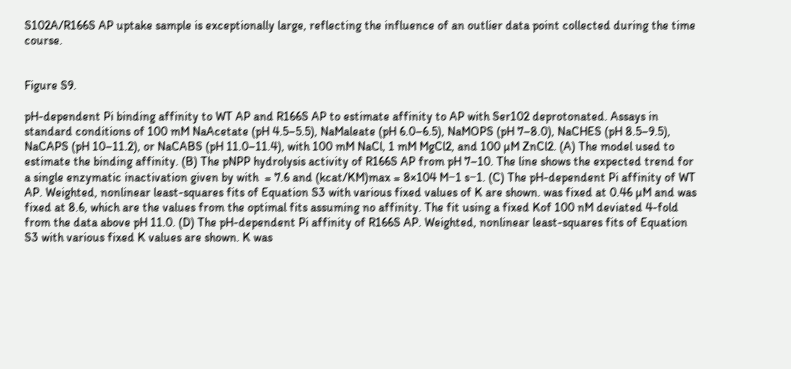S102A/R166S AP uptake sample is exceptionally large, reflecting the influence of an outlier data point collected during the time course.


Figure S9.

pH-dependent Pi binding affinity to WT AP and R166S AP to estimate affinity to AP with Ser102 deprotonated. Assays in standard conditions of 100 mM NaAcetate (pH 4.5–5.5), NaMaleate (pH 6.0–6.5), NaMOPS (pH 7–8.0), NaCHES (pH 8.5–9.5), NaCAPS (pH 10–11.2), or NaCABS (pH 11.0–11.4), with 100 mM NaCl, 1 mM MgCl2, and 100 µM ZnCl2. (A) The model used to estimate the binding affinity. (B) The pNPP hydrolysis activity of R166S AP from pH 7–10. The line shows the expected trend for a single enzymatic inactivation given by with  = 7.6 and (kcat/KM)max = 8×104 M−1 s−1. (C) The pH-dependent Pi affinity of WT AP. Weighted, nonlinear least-squares fits of Equation S3 with various fixed values of K are shown. was fixed at 0.46 µM and was fixed at 8.6, which are the values from the optimal fits assuming no affinity. The fit using a fixed Kof 100 nM deviated 4-fold from the data above pH 11.0. (D) The pH-dependent Pi affinity of R166S AP. Weighted, nonlinear least-squares fits of Equation S3 with various fixed K values are shown. K was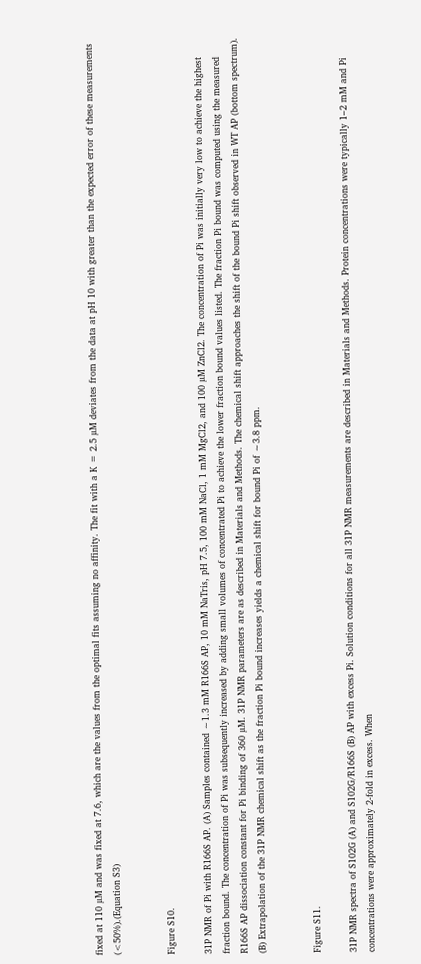fixed at 110 µM and was fixed at 7.6, which are the values from the optimal fits assuming no affinity. The fit with a K = 2.5 µM deviates from the data at pH 10 with greater than the expected error of these measurements (<50%).(Equation S3)


Figure S10.

31P NMR of Pi with R166S AP. (A) Samples contained ∼1.3 mM R166S AP, 10 mM NaTris, pH 7.5, 100 mM NaCl, 1 mM MgCl2, and 100 µM ZnCl2. The concentration of Pi was initially very low to achieve the highest fraction bound. The concentration of Pi was subsequently increased by adding small volumes of concentrated Pi to achieve the lower fraction bound values listed. The fraction Pi bound was computed using the measured R166S AP dissociation constant for Pi binding of 360 µM. 31P NMR parameters are as described in Materials and Methods. The chemical shift approaches the shift of the bound Pi shift observed in WT AP (bottom spectrum). (B) Extrapolation of the 31P NMR chemical shift as the fraction Pi bound increases yields a chemical shift for bound Pi of ∼3.8 ppm.


Figure S11.

31P NMR spectra of S102G (A) and S102G/R166S (B) AP with excess Pi. Solution conditions for all 31P NMR measurements are described in Materials and Methods. Protein concentrations were typically 1–2 mM and Pi concentrations were approximately 2-fold in excess. When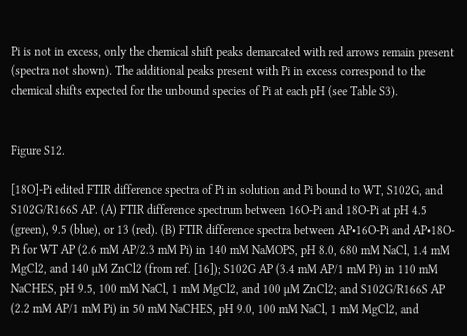Pi is not in excess, only the chemical shift peaks demarcated with red arrows remain present (spectra not shown). The additional peaks present with Pi in excess correspond to the chemical shifts expected for the unbound species of Pi at each pH (see Table S3).


Figure S12.

[18O]-Pi edited FTIR difference spectra of Pi in solution and Pi bound to WT, S102G, and S102G/R166S AP. (A) FTIR difference spectrum between 16O-Pi and 18O-Pi at pH 4.5 (green), 9.5 (blue), or 13 (red). (B) FTIR difference spectra between AP•16O-Pi and AP•18O-Pi for WT AP (2.6 mM AP/2.3 mM Pi) in 140 mM NaMOPS, pH 8.0, 680 mM NaCl, 1.4 mM MgCl2, and 140 µM ZnCl2 (from ref. [16]); S102G AP (3.4 mM AP/1 mM Pi) in 110 mM NaCHES, pH 9.5, 100 mM NaCl, 1 mM MgCl2, and 100 µM ZnCl2; and S102G/R166S AP (2.2 mM AP/1 mM Pi) in 50 mM NaCHES, pH 9.0, 100 mM NaCl, 1 mM MgCl2, and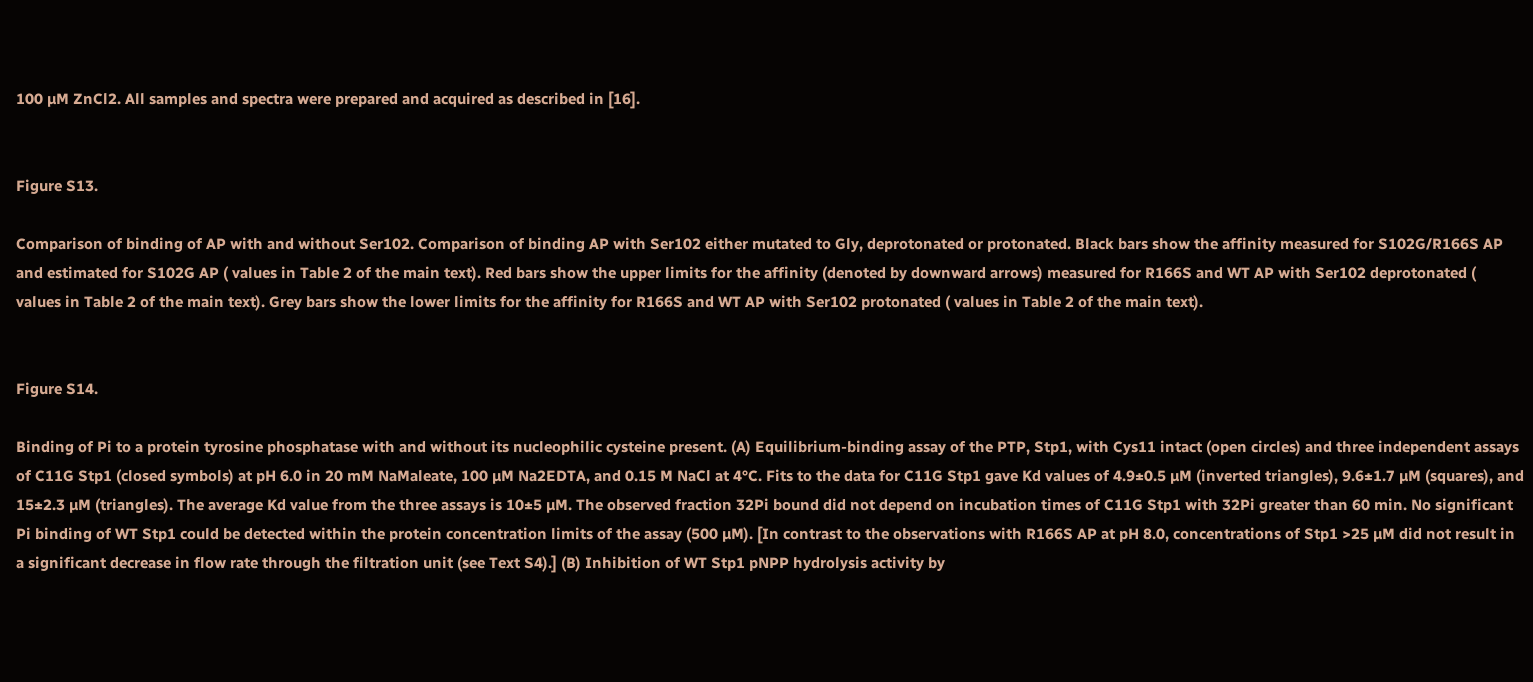100 µM ZnCl2. All samples and spectra were prepared and acquired as described in [16].


Figure S13.

Comparison of binding of AP with and without Ser102. Comparison of binding AP with Ser102 either mutated to Gly, deprotonated or protonated. Black bars show the affinity measured for S102G/R166S AP and estimated for S102G AP ( values in Table 2 of the main text). Red bars show the upper limits for the affinity (denoted by downward arrows) measured for R166S and WT AP with Ser102 deprotonated ( values in Table 2 of the main text). Grey bars show the lower limits for the affinity for R166S and WT AP with Ser102 protonated ( values in Table 2 of the main text).


Figure S14.

Binding of Pi to a protein tyrosine phosphatase with and without its nucleophilic cysteine present. (A) Equilibrium-binding assay of the PTP, Stp1, with Cys11 intact (open circles) and three independent assays of C11G Stp1 (closed symbols) at pH 6.0 in 20 mM NaMaleate, 100 µM Na2EDTA, and 0.15 M NaCl at 4°C. Fits to the data for C11G Stp1 gave Kd values of 4.9±0.5 µM (inverted triangles), 9.6±1.7 µM (squares), and 15±2.3 µM (triangles). The average Kd value from the three assays is 10±5 µM. The observed fraction 32Pi bound did not depend on incubation times of C11G Stp1 with 32Pi greater than 60 min. No significant Pi binding of WT Stp1 could be detected within the protein concentration limits of the assay (500 µM). [In contrast to the observations with R166S AP at pH 8.0, concentrations of Stp1 >25 µM did not result in a significant decrease in flow rate through the filtration unit (see Text S4).] (B) Inhibition of WT Stp1 pNPP hydrolysis activity by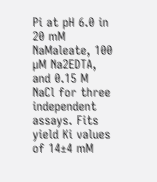Pi at pH 6.0 in 20 mM NaMaleate, 100 µM Na2EDTA, and 0.15 M NaCl for three independent assays. Fits yield Ki values of 14±4 mM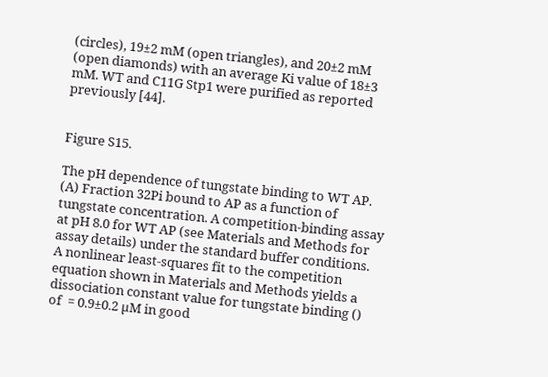(circles), 19±2 mM (open triangles), and 20±2 mM (open diamonds) with an average Ki value of 18±3 mM. WT and C11G Stp1 were purified as reported previously [44].


Figure S15.

The pH dependence of tungstate binding to WT AP. (A) Fraction 32Pi bound to AP as a function of tungstate concentration. A competition-binding assay at pH 8.0 for WT AP (see Materials and Methods for assay details) under the standard buffer conditions. A nonlinear least-squares fit to the competition equation shown in Materials and Methods yields a dissociation constant value for tungstate binding () of  = 0.9±0.2 µM in good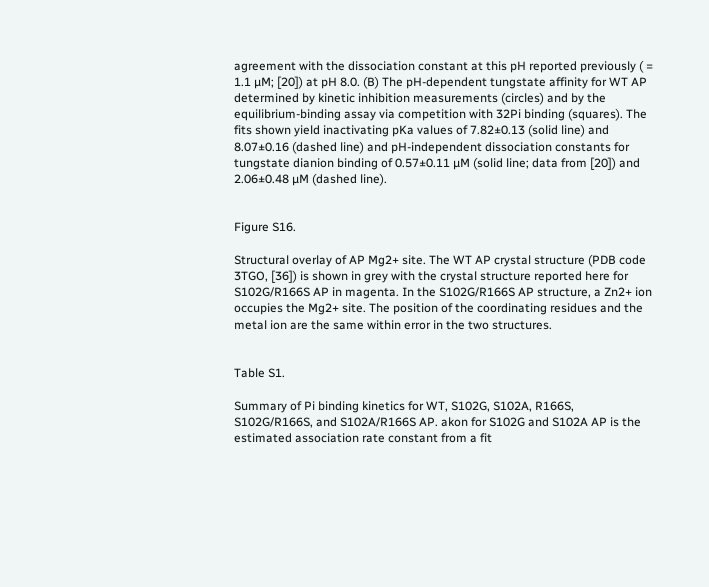agreement with the dissociation constant at this pH reported previously ( = 1.1 µM; [20]) at pH 8.0. (B) The pH-dependent tungstate affinity for WT AP determined by kinetic inhibition measurements (circles) and by the equilibrium-binding assay via competition with 32Pi binding (squares). The fits shown yield inactivating pKa values of 7.82±0.13 (solid line) and 8.07±0.16 (dashed line) and pH-independent dissociation constants for tungstate dianion binding of 0.57±0.11 µM (solid line; data from [20]) and 2.06±0.48 µM (dashed line).


Figure S16.

Structural overlay of AP Mg2+ site. The WT AP crystal structure (PDB code 3TGO, [36]) is shown in grey with the crystal structure reported here for S102G/R166S AP in magenta. In the S102G/R166S AP structure, a Zn2+ ion occupies the Mg2+ site. The position of the coordinating residues and the metal ion are the same within error in the two structures.


Table S1.

Summary of Pi binding kinetics for WT, S102G, S102A, R166S, S102G/R166S, and S102A/R166S AP. akon for S102G and S102A AP is the estimated association rate constant from a fit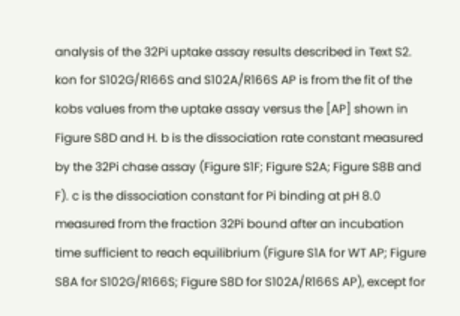analysis of the 32Pi uptake assay results described in Text S2. kon for S102G/R166S and S102A/R166S AP is from the fit of the kobs values from the uptake assay versus the [AP] shown in Figure S8D and H. b is the dissociation rate constant measured by the 32Pi chase assay (Figure S1F; Figure S2A; Figure S8B and F). c is the dissociation constant for Pi binding at pH 8.0 measured from the fraction 32Pi bound after an incubation time sufficient to reach equilibrium (Figure S1A for WT AP; Figure S8A for S102G/R166S; Figure S8D for S102A/R166S AP), except for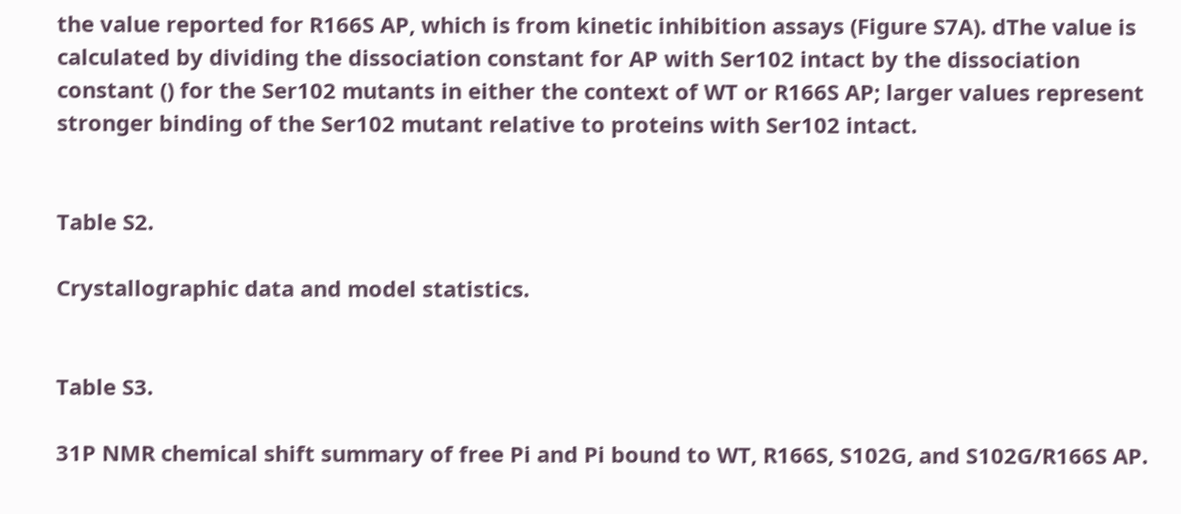the value reported for R166S AP, which is from kinetic inhibition assays (Figure S7A). dThe value is calculated by dividing the dissociation constant for AP with Ser102 intact by the dissociation constant () for the Ser102 mutants in either the context of WT or R166S AP; larger values represent stronger binding of the Ser102 mutant relative to proteins with Ser102 intact.


Table S2.

Crystallographic data and model statistics.


Table S3.

31P NMR chemical shift summary of free Pi and Pi bound to WT, R166S, S102G, and S102G/R166S AP.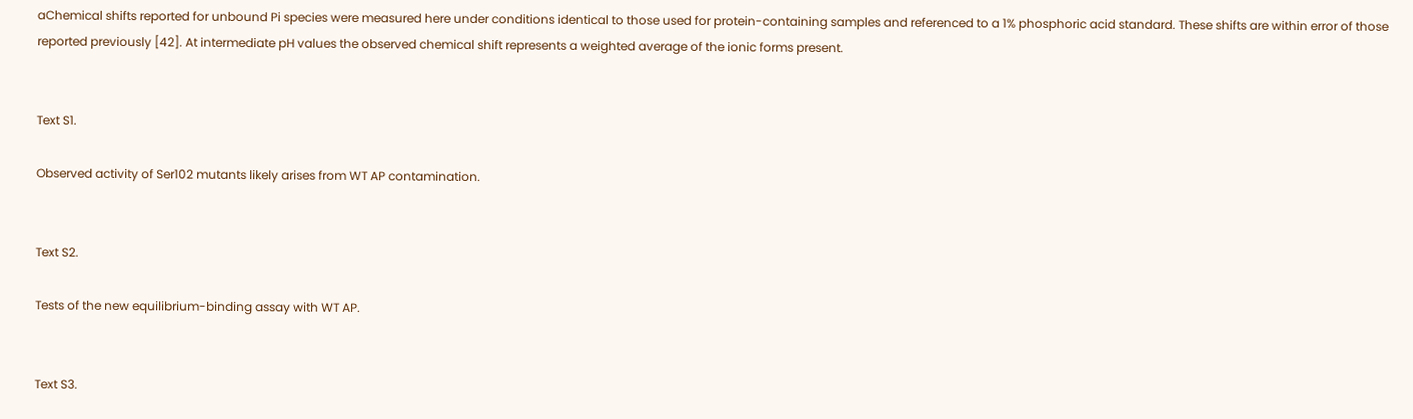aChemical shifts reported for unbound Pi species were measured here under conditions identical to those used for protein-containing samples and referenced to a 1% phosphoric acid standard. These shifts are within error of those reported previously [42]. At intermediate pH values the observed chemical shift represents a weighted average of the ionic forms present.


Text S1.

Observed activity of Ser102 mutants likely arises from WT AP contamination.


Text S2.

Tests of the new equilibrium-binding assay with WT AP.


Text S3.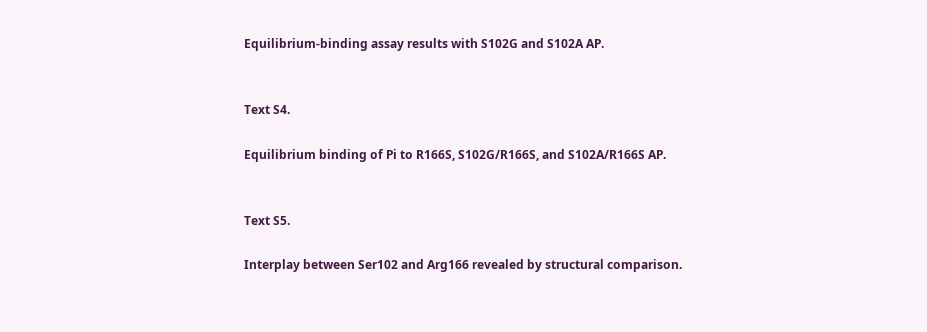Equilibrium-binding assay results with S102G and S102A AP.


Text S4.

Equilibrium binding of Pi to R166S, S102G/R166S, and S102A/R166S AP.


Text S5.

Interplay between Ser102 and Arg166 revealed by structural comparison.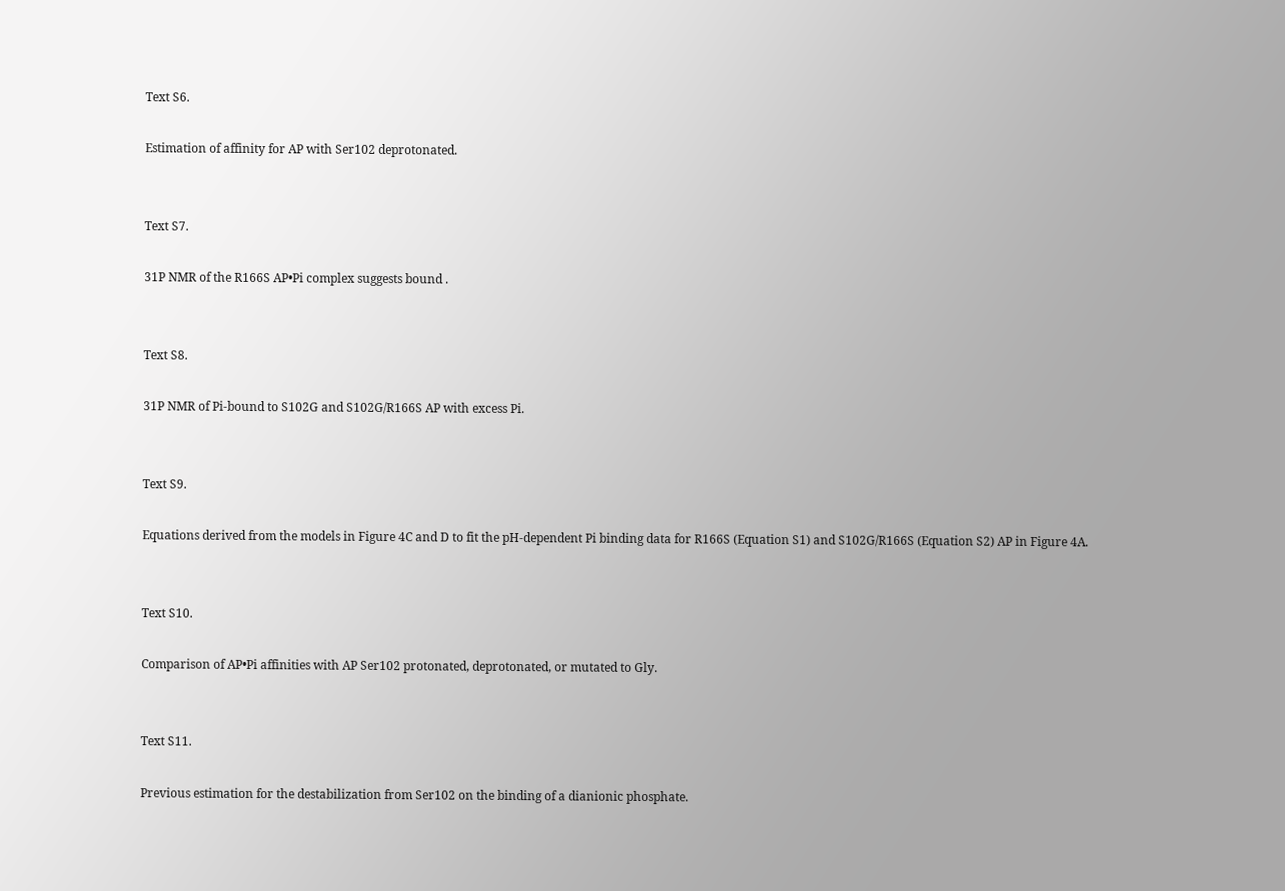Text S6.

Estimation of affinity for AP with Ser102 deprotonated.


Text S7.

31P NMR of the R166S AP•Pi complex suggests bound .


Text S8.

31P NMR of Pi-bound to S102G and S102G/R166S AP with excess Pi.


Text S9.

Equations derived from the models in Figure 4C and D to fit the pH-dependent Pi binding data for R166S (Equation S1) and S102G/R166S (Equation S2) AP in Figure 4A.


Text S10.

Comparison of AP•Pi affinities with AP Ser102 protonated, deprotonated, or mutated to Gly.


Text S11.

Previous estimation for the destabilization from Ser102 on the binding of a dianionic phosphate.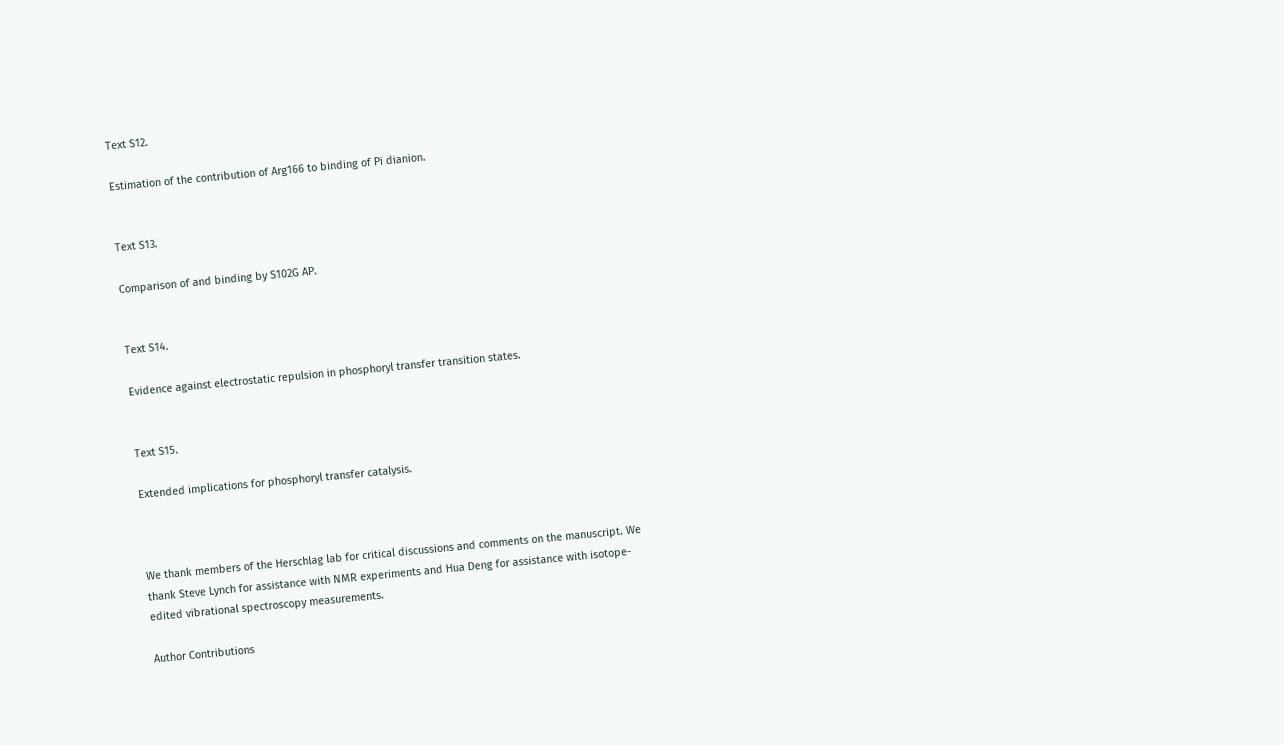Text S12.

Estimation of the contribution of Arg166 to binding of Pi dianion.


Text S13.

Comparison of and binding by S102G AP.


Text S14.

Evidence against electrostatic repulsion in phosphoryl transfer transition states.


Text S15.

Extended implications for phosphoryl transfer catalysis.



We thank members of the Herschlag lab for critical discussions and comments on the manuscript. We thank Steve Lynch for assistance with NMR experiments and Hua Deng for assistance with isotope-edited vibrational spectroscopy measurements.

Author Contributions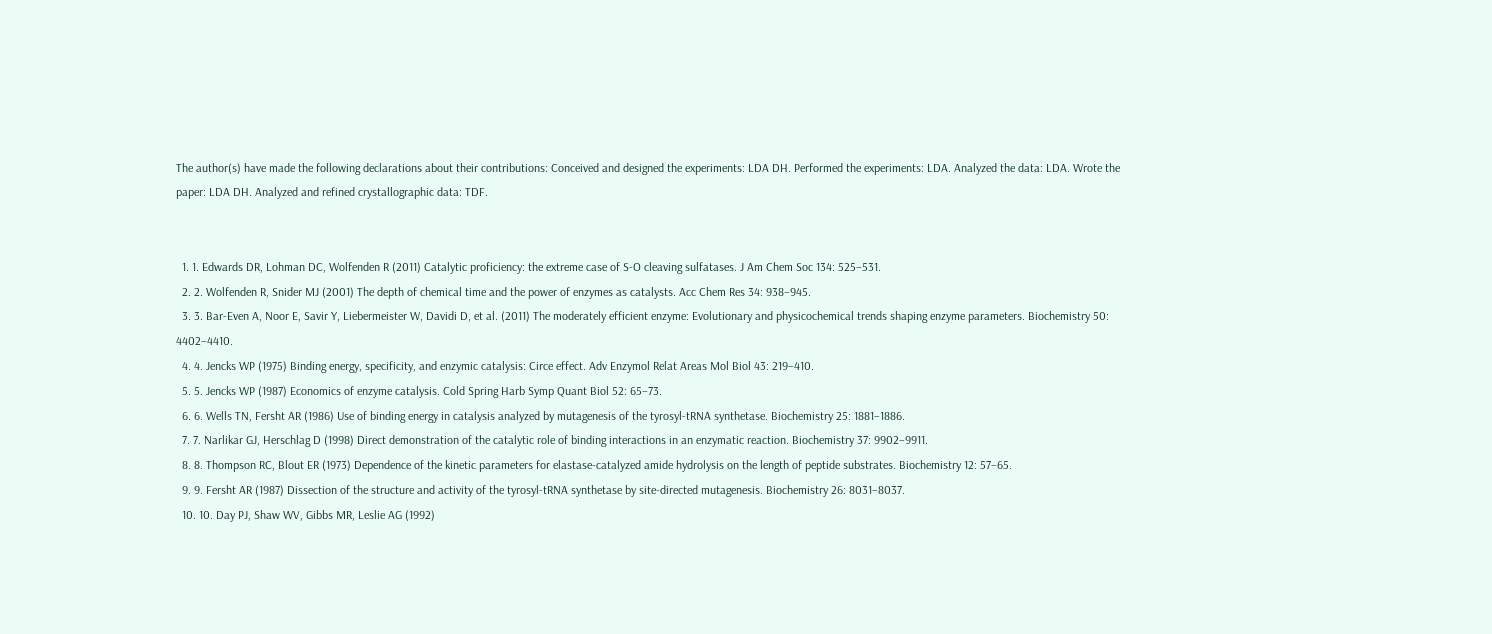The author(s) have made the following declarations about their contributions: Conceived and designed the experiments: LDA DH. Performed the experiments: LDA. Analyzed the data: LDA. Wrote the paper: LDA DH. Analyzed and refined crystallographic data: TDF.


  1. 1. Edwards DR, Lohman DC, Wolfenden R (2011) Catalytic proficiency: the extreme case of S-O cleaving sulfatases. J Am Chem Soc 134: 525–531.
  2. 2. Wolfenden R, Snider MJ (2001) The depth of chemical time and the power of enzymes as catalysts. Acc Chem Res 34: 938–945.
  3. 3. Bar-Even A, Noor E, Savir Y, Liebermeister W, Davidi D, et al. (2011) The moderately efficient enzyme: Evolutionary and physicochemical trends shaping enzyme parameters. Biochemistry 50: 4402–4410.
  4. 4. Jencks WP (1975) Binding energy, specificity, and enzymic catalysis: Circe effect. Adv Enzymol Relat Areas Mol Biol 43: 219–410.
  5. 5. Jencks WP (1987) Economics of enzyme catalysis. Cold Spring Harb Symp Quant Biol 52: 65–73.
  6. 6. Wells TN, Fersht AR (1986) Use of binding energy in catalysis analyzed by mutagenesis of the tyrosyl-tRNA synthetase. Biochemistry 25: 1881–1886.
  7. 7. Narlikar GJ, Herschlag D (1998) Direct demonstration of the catalytic role of binding interactions in an enzymatic reaction. Biochemistry 37: 9902–9911.
  8. 8. Thompson RC, Blout ER (1973) Dependence of the kinetic parameters for elastase-catalyzed amide hydrolysis on the length of peptide substrates. Biochemistry 12: 57–65.
  9. 9. Fersht AR (1987) Dissection of the structure and activity of the tyrosyl-tRNA synthetase by site-directed mutagenesis. Biochemistry 26: 8031–8037.
  10. 10. Day PJ, Shaw WV, Gibbs MR, Leslie AG (1992)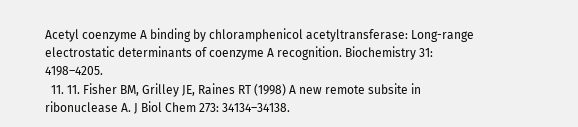Acetyl coenzyme A binding by chloramphenicol acetyltransferase: Long-range electrostatic determinants of coenzyme A recognition. Biochemistry 31: 4198–4205.
  11. 11. Fisher BM, Grilley JE, Raines RT (1998) A new remote subsite in ribonuclease A. J Biol Chem 273: 34134–34138.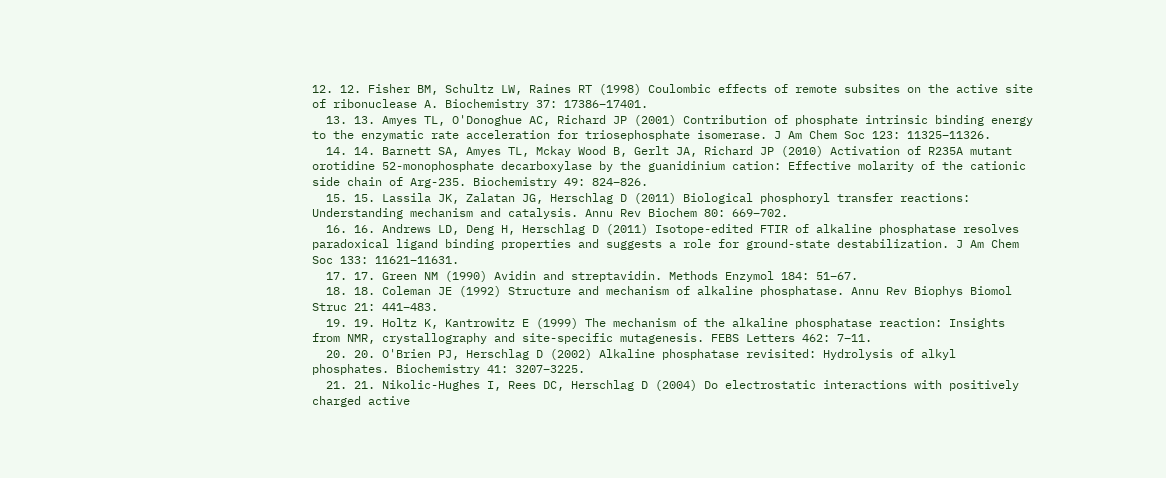12. 12. Fisher BM, Schultz LW, Raines RT (1998) Coulombic effects of remote subsites on the active site of ribonuclease A. Biochemistry 37: 17386–17401.
  13. 13. Amyes TL, O'Donoghue AC, Richard JP (2001) Contribution of phosphate intrinsic binding energy to the enzymatic rate acceleration for triosephosphate isomerase. J Am Chem Soc 123: 11325–11326.
  14. 14. Barnett SA, Amyes TL, Mckay Wood B, Gerlt JA, Richard JP (2010) Activation of R235A mutant orotidine 52-monophosphate decarboxylase by the guanidinium cation: Effective molarity of the cationic side chain of Arg-235. Biochemistry 49: 824–826.
  15. 15. Lassila JK, Zalatan JG, Herschlag D (2011) Biological phosphoryl transfer reactions: Understanding mechanism and catalysis. Annu Rev Biochem 80: 669–702.
  16. 16. Andrews LD, Deng H, Herschlag D (2011) Isotope-edited FTIR of alkaline phosphatase resolves paradoxical ligand binding properties and suggests a role for ground-state destabilization. J Am Chem Soc 133: 11621–11631.
  17. 17. Green NM (1990) Avidin and streptavidin. Methods Enzymol 184: 51–67.
  18. 18. Coleman JE (1992) Structure and mechanism of alkaline phosphatase. Annu Rev Biophys Biomol Struc 21: 441–483.
  19. 19. Holtz K, Kantrowitz E (1999) The mechanism of the alkaline phosphatase reaction: Insights from NMR, crystallography and site-specific mutagenesis. FEBS Letters 462: 7–11.
  20. 20. O'Brien PJ, Herschlag D (2002) Alkaline phosphatase revisited: Hydrolysis of alkyl phosphates. Biochemistry 41: 3207–3225.
  21. 21. Nikolic-Hughes I, Rees DC, Herschlag D (2004) Do electrostatic interactions with positively charged active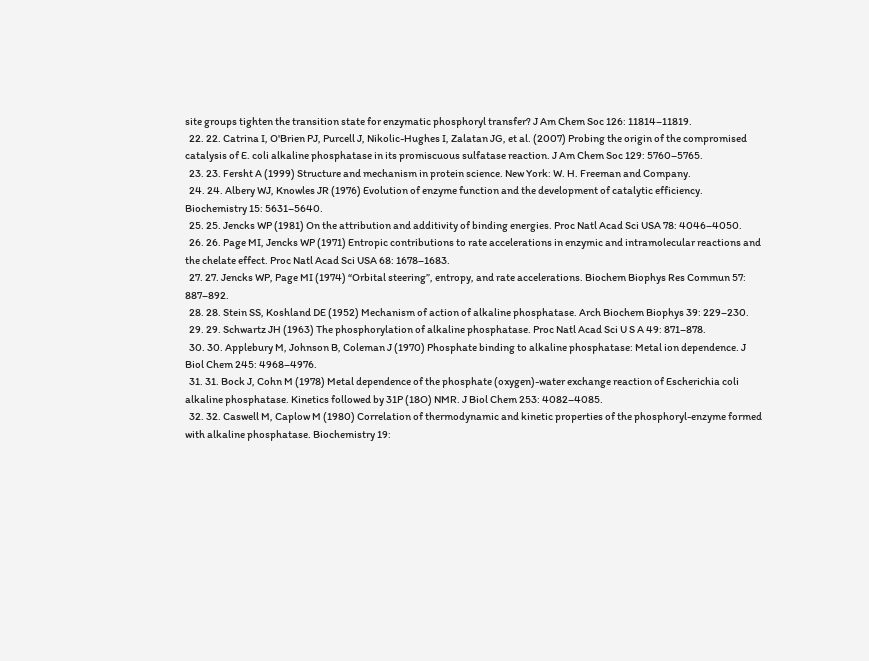site groups tighten the transition state for enzymatic phosphoryl transfer? J Am Chem Soc 126: 11814–11819.
  22. 22. Catrina I, O'Brien PJ, Purcell J, Nikolic-Hughes I, Zalatan JG, et al. (2007) Probing the origin of the compromised catalysis of E. coli alkaline phosphatase in its promiscuous sulfatase reaction. J Am Chem Soc 129: 5760–5765.
  23. 23. Fersht A (1999) Structure and mechanism in protein science. New York: W. H. Freeman and Company.
  24. 24. Albery WJ, Knowles JR (1976) Evolution of enzyme function and the development of catalytic efficiency. Biochemistry 15: 5631–5640.
  25. 25. Jencks WP (1981) On the attribution and additivity of binding energies. Proc Natl Acad Sci USA 78: 4046–4050.
  26. 26. Page MI, Jencks WP (1971) Entropic contributions to rate accelerations in enzymic and intramolecular reactions and the chelate effect. Proc Natl Acad Sci USA 68: 1678–1683.
  27. 27. Jencks WP, Page MI (1974) “Orbital steering”, entropy, and rate accelerations. Biochem Biophys Res Commun 57: 887–892.
  28. 28. Stein SS, Koshland DE (1952) Mechanism of action of alkaline phosphatase. Arch Biochem Biophys 39: 229–230.
  29. 29. Schwartz JH (1963) The phosphorylation of alkaline phosphatase. Proc Natl Acad Sci U S A 49: 871–878.
  30. 30. Applebury M, Johnson B, Coleman J (1970) Phosphate binding to alkaline phosphatase: Metal ion dependence. J Biol Chem 245: 4968–4976.
  31. 31. Bock J, Cohn M (1978) Metal dependence of the phosphate (oxygen)-water exchange reaction of Escherichia coli alkaline phosphatase. Kinetics followed by 31P (18O) NMR. J Biol Chem 253: 4082–4085.
  32. 32. Caswell M, Caplow M (1980) Correlation of thermodynamic and kinetic properties of the phosphoryl-enzyme formed with alkaline phosphatase. Biochemistry 19: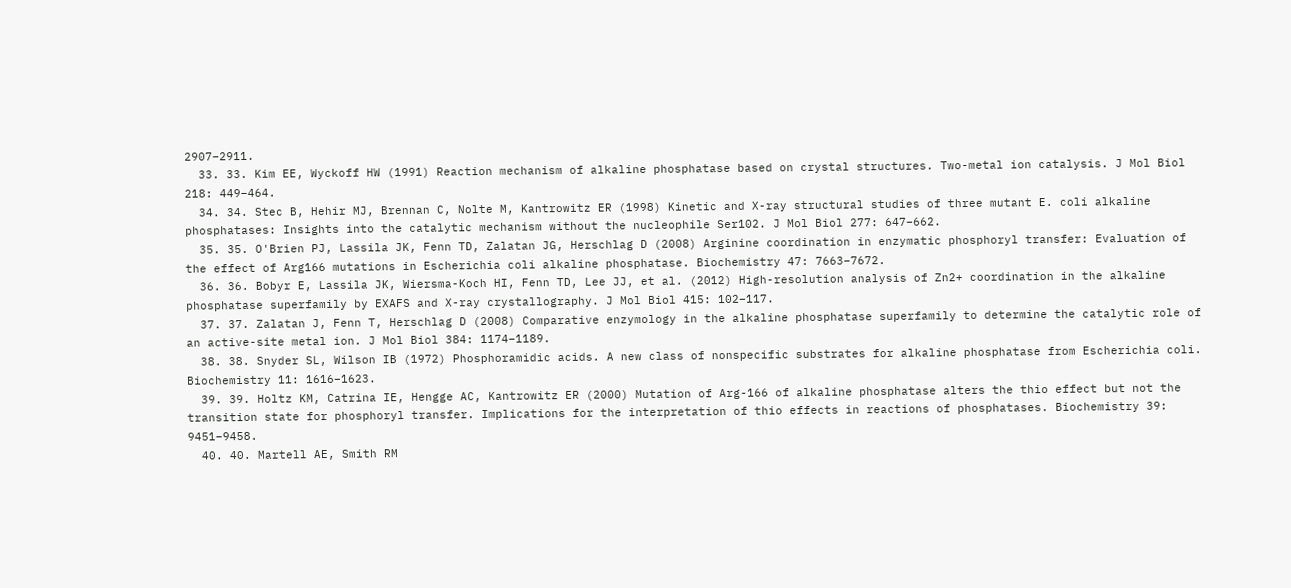2907–2911.
  33. 33. Kim EE, Wyckoff HW (1991) Reaction mechanism of alkaline phosphatase based on crystal structures. Two-metal ion catalysis. J Mol Biol 218: 449–464.
  34. 34. Stec B, Hehir MJ, Brennan C, Nolte M, Kantrowitz ER (1998) Kinetic and X-ray structural studies of three mutant E. coli alkaline phosphatases: Insights into the catalytic mechanism without the nucleophile Ser102. J Mol Biol 277: 647–662.
  35. 35. O'Brien PJ, Lassila JK, Fenn TD, Zalatan JG, Herschlag D (2008) Arginine coordination in enzymatic phosphoryl transfer: Evaluation of the effect of Arg166 mutations in Escherichia coli alkaline phosphatase. Biochemistry 47: 7663–7672.
  36. 36. Bobyr E, Lassila JK, Wiersma-Koch HI, Fenn TD, Lee JJ, et al. (2012) High-resolution analysis of Zn2+ coordination in the alkaline phosphatase superfamily by EXAFS and X-ray crystallography. J Mol Biol 415: 102–117.
  37. 37. Zalatan J, Fenn T, Herschlag D (2008) Comparative enzymology in the alkaline phosphatase superfamily to determine the catalytic role of an active-site metal ion. J Mol Biol 384: 1174–1189.
  38. 38. Snyder SL, Wilson IB (1972) Phosphoramidic acids. A new class of nonspecific substrates for alkaline phosphatase from Escherichia coli. Biochemistry 11: 1616–1623.
  39. 39. Holtz KM, Catrina IE, Hengge AC, Kantrowitz ER (2000) Mutation of Arg-166 of alkaline phosphatase alters the thio effect but not the transition state for phosphoryl transfer. Implications for the interpretation of thio effects in reactions of phosphatases. Biochemistry 39: 9451–9458.
  40. 40. Martell AE, Smith RM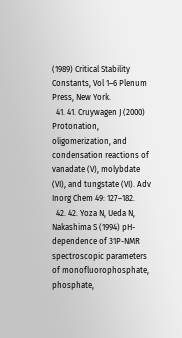(1989) Critical Stability Constants, Vol 1–6 Plenum Press, New York.
  41. 41. Cruywagen J (2000) Protonation, oligomerization, and condensation reactions of vanadate (V), molybdate (VI), and tungstate (VI). Adv Inorg Chem 49: 127–182.
  42. 42. Yoza N, Ueda N, Nakashima S (1994) pH-dependence of 31P-NMR spectroscopic parameters of monofluorophosphate, phosphate,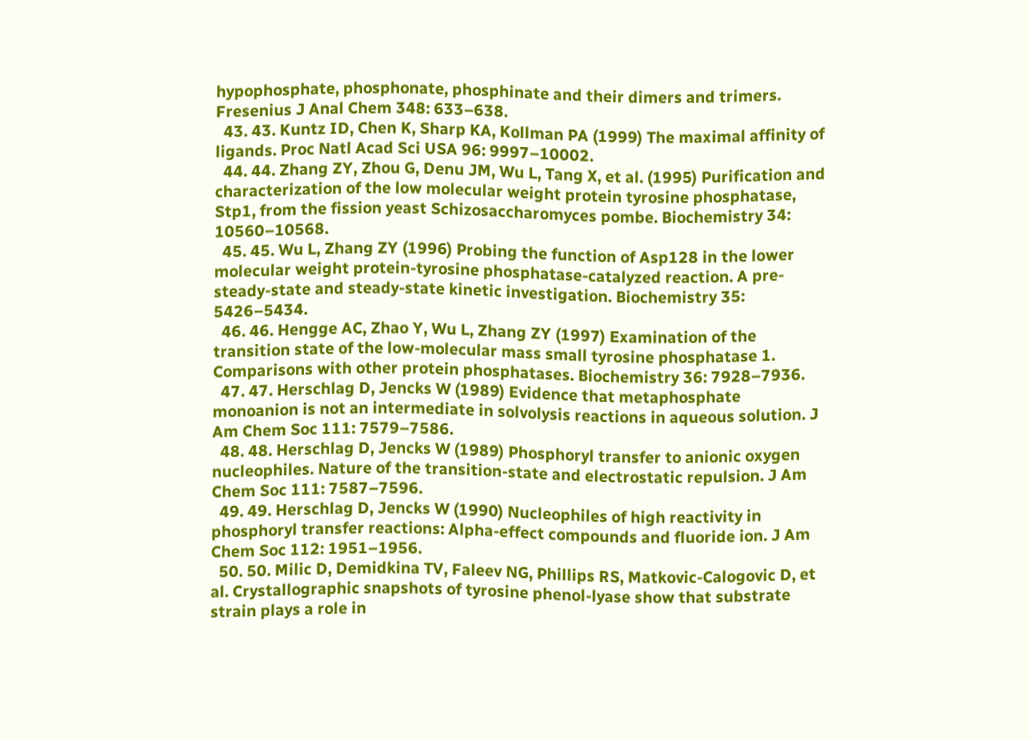hypophosphate, phosphonate, phosphinate and their dimers and trimers. Fresenius J Anal Chem 348: 633–638.
  43. 43. Kuntz ID, Chen K, Sharp KA, Kollman PA (1999) The maximal affinity of ligands. Proc Natl Acad Sci USA 96: 9997–10002.
  44. 44. Zhang ZY, Zhou G, Denu JM, Wu L, Tang X, et al. (1995) Purification and characterization of the low molecular weight protein tyrosine phosphatase, Stp1, from the fission yeast Schizosaccharomyces pombe. Biochemistry 34: 10560–10568.
  45. 45. Wu L, Zhang ZY (1996) Probing the function of Asp128 in the lower molecular weight protein-tyrosine phosphatase-catalyzed reaction. A pre-steady-state and steady-state kinetic investigation. Biochemistry 35: 5426–5434.
  46. 46. Hengge AC, Zhao Y, Wu L, Zhang ZY (1997) Examination of the transition state of the low-molecular mass small tyrosine phosphatase 1. Comparisons with other protein phosphatases. Biochemistry 36: 7928–7936.
  47. 47. Herschlag D, Jencks W (1989) Evidence that metaphosphate monoanion is not an intermediate in solvolysis reactions in aqueous solution. J Am Chem Soc 111: 7579–7586.
  48. 48. Herschlag D, Jencks W (1989) Phosphoryl transfer to anionic oxygen nucleophiles. Nature of the transition-state and electrostatic repulsion. J Am Chem Soc 111: 7587–7596.
  49. 49. Herschlag D, Jencks W (1990) Nucleophiles of high reactivity in phosphoryl transfer reactions: Alpha-effect compounds and fluoride ion. J Am Chem Soc 112: 1951–1956.
  50. 50. Milic D, Demidkina TV, Faleev NG, Phillips RS, Matkovic-Calogovic D, et al. Crystallographic snapshots of tyrosine phenol-lyase show that substrate strain plays a role in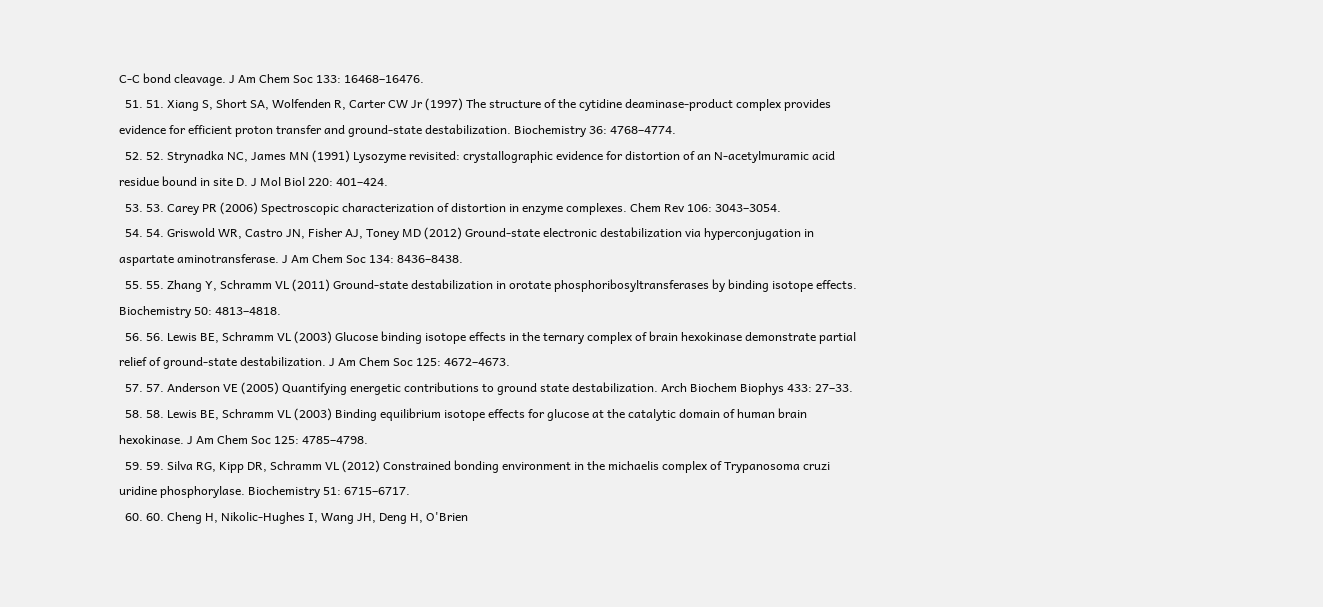C-C bond cleavage. J Am Chem Soc 133: 16468–16476.
  51. 51. Xiang S, Short SA, Wolfenden R, Carter CW Jr (1997) The structure of the cytidine deaminase-product complex provides evidence for efficient proton transfer and ground-state destabilization. Biochemistry 36: 4768–4774.
  52. 52. Strynadka NC, James MN (1991) Lysozyme revisited: crystallographic evidence for distortion of an N-acetylmuramic acid residue bound in site D. J Mol Biol 220: 401–424.
  53. 53. Carey PR (2006) Spectroscopic characterization of distortion in enzyme complexes. Chem Rev 106: 3043–3054.
  54. 54. Griswold WR, Castro JN, Fisher AJ, Toney MD (2012) Ground-state electronic destabilization via hyperconjugation in aspartate aminotransferase. J Am Chem Soc 134: 8436–8438.
  55. 55. Zhang Y, Schramm VL (2011) Ground-state destabilization in orotate phosphoribosyltransferases by binding isotope effects. Biochemistry 50: 4813–4818.
  56. 56. Lewis BE, Schramm VL (2003) Glucose binding isotope effects in the ternary complex of brain hexokinase demonstrate partial relief of ground-state destabilization. J Am Chem Soc 125: 4672–4673.
  57. 57. Anderson VE (2005) Quantifying energetic contributions to ground state destabilization. Arch Biochem Biophys 433: 27–33.
  58. 58. Lewis BE, Schramm VL (2003) Binding equilibrium isotope effects for glucose at the catalytic domain of human brain hexokinase. J Am Chem Soc 125: 4785–4798.
  59. 59. Silva RG, Kipp DR, Schramm VL (2012) Constrained bonding environment in the michaelis complex of Trypanosoma cruzi uridine phosphorylase. Biochemistry 51: 6715–6717.
  60. 60. Cheng H, Nikolic-Hughes I, Wang JH, Deng H, O'Brien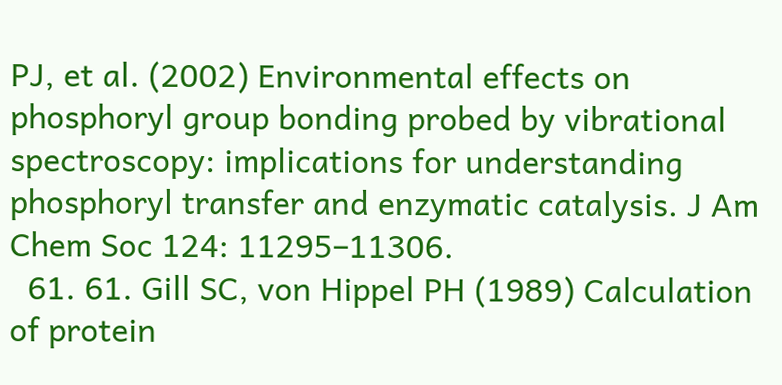PJ, et al. (2002) Environmental effects on phosphoryl group bonding probed by vibrational spectroscopy: implications for understanding phosphoryl transfer and enzymatic catalysis. J Am Chem Soc 124: 11295–11306.
  61. 61. Gill SC, von Hippel PH (1989) Calculation of protein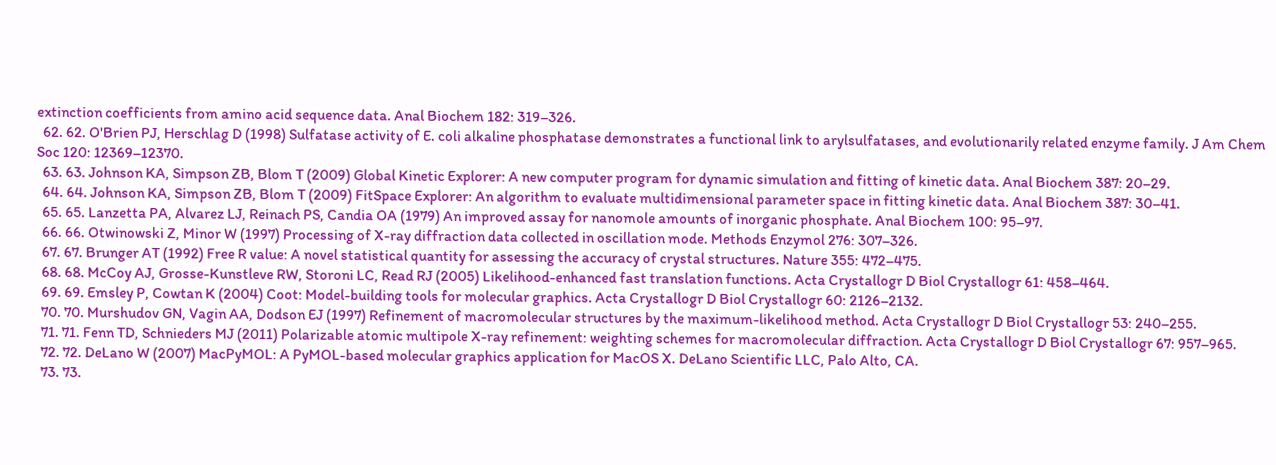extinction coefficients from amino acid sequence data. Anal Biochem 182: 319–326.
  62. 62. O'Brien PJ, Herschlag D (1998) Sulfatase activity of E. coli alkaline phosphatase demonstrates a functional link to arylsulfatases, and evolutionarily related enzyme family. J Am Chem Soc 120: 12369–12370.
  63. 63. Johnson KA, Simpson ZB, Blom T (2009) Global Kinetic Explorer: A new computer program for dynamic simulation and fitting of kinetic data. Anal Biochem 387: 20–29.
  64. 64. Johnson KA, Simpson ZB, Blom T (2009) FitSpace Explorer: An algorithm to evaluate multidimensional parameter space in fitting kinetic data. Anal Biochem 387: 30–41.
  65. 65. Lanzetta PA, Alvarez LJ, Reinach PS, Candia OA (1979) An improved assay for nanomole amounts of inorganic phosphate. Anal Biochem 100: 95–97.
  66. 66. Otwinowski Z, Minor W (1997) Processing of X-ray diffraction data collected in oscillation mode. Methods Enzymol 276: 307–326.
  67. 67. Brunger AT (1992) Free R value: A novel statistical quantity for assessing the accuracy of crystal structures. Nature 355: 472–475.
  68. 68. McCoy AJ, Grosse-Kunstleve RW, Storoni LC, Read RJ (2005) Likelihood-enhanced fast translation functions. Acta Crystallogr D Biol Crystallogr 61: 458–464.
  69. 69. Emsley P, Cowtan K (2004) Coot: Model-building tools for molecular graphics. Acta Crystallogr D Biol Crystallogr 60: 2126–2132.
  70. 70. Murshudov GN, Vagin AA, Dodson EJ (1997) Refinement of macromolecular structures by the maximum-likelihood method. Acta Crystallogr D Biol Crystallogr 53: 240–255.
  71. 71. Fenn TD, Schnieders MJ (2011) Polarizable atomic multipole X-ray refinement: weighting schemes for macromolecular diffraction. Acta Crystallogr D Biol Crystallogr 67: 957–965.
  72. 72. DeLano W (2007) MacPyMOL: A PyMOL-based molecular graphics application for MacOS X. DeLano Scientific LLC, Palo Alto, CA.
  73. 73.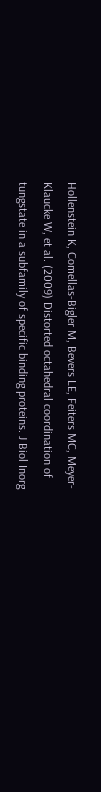Hollenstein K, Comellas-Bigler M, Bevers LE, Feiters MC, Meyer-Klaucke W, et al. (2009) Distorted octahedral coordination of tungstate in a subfamily of specific binding proteins. J Biol Inorg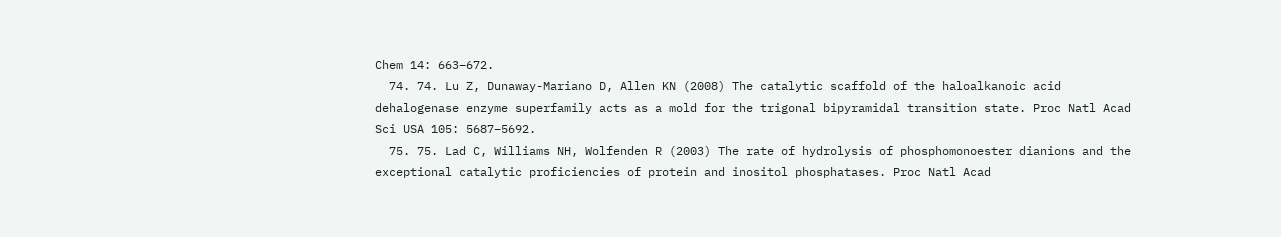Chem 14: 663–672.
  74. 74. Lu Z, Dunaway-Mariano D, Allen KN (2008) The catalytic scaffold of the haloalkanoic acid dehalogenase enzyme superfamily acts as a mold for the trigonal bipyramidal transition state. Proc Natl Acad Sci USA 105: 5687–5692.
  75. 75. Lad C, Williams NH, Wolfenden R (2003) The rate of hydrolysis of phosphomonoester dianions and the exceptional catalytic proficiencies of protein and inositol phosphatases. Proc Natl Acad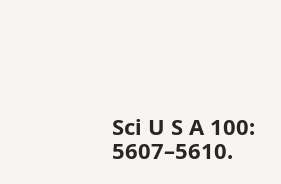Sci U S A 100: 5607–5610.